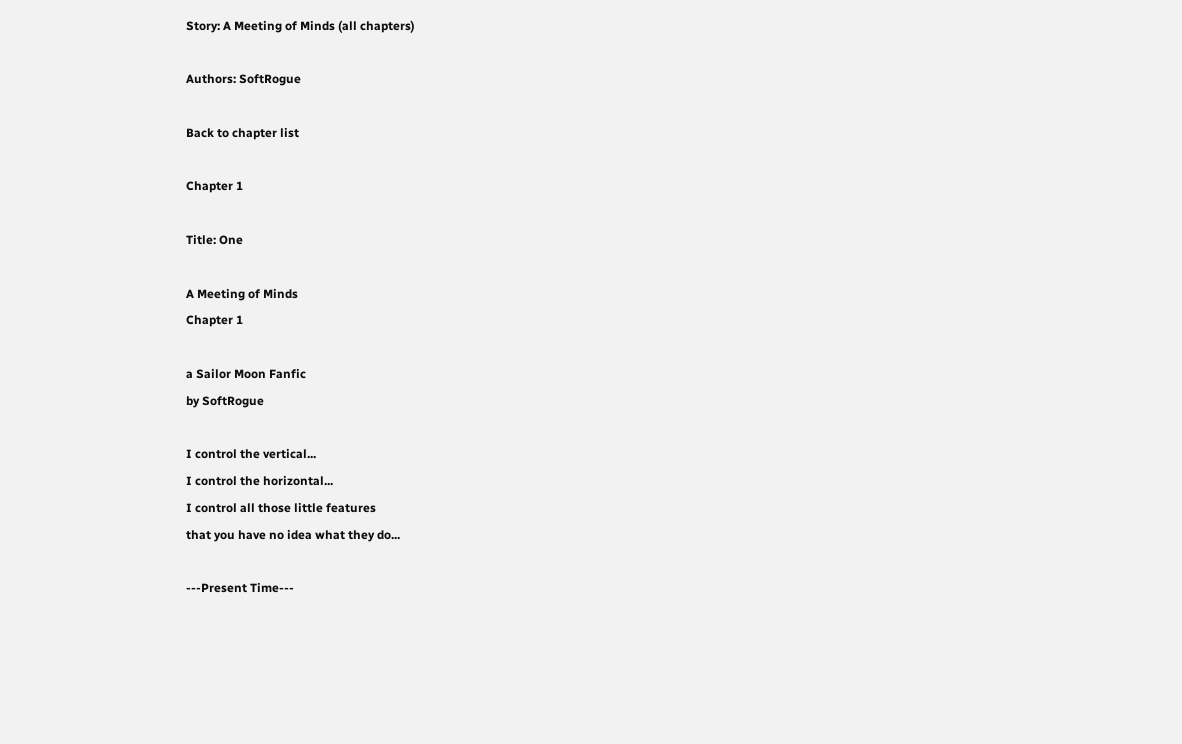Story: A Meeting of Minds (all chapters)

Authors: SoftRogue

Back to chapter list

Chapter 1

Title: One

A Meeting of Minds
Chapter 1

a Sailor Moon Fanfic
by SoftRogue

I control the vertical...
I control the horizontal...
I control all those little features
that you have no idea what they do...

---Present Time---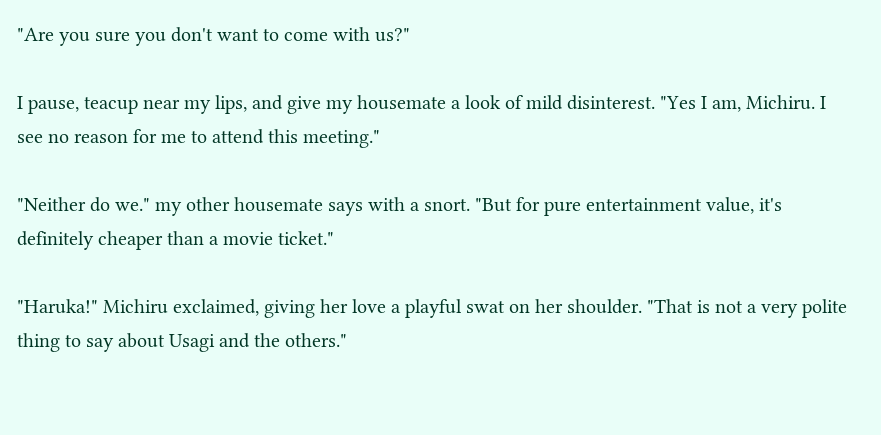"Are you sure you don't want to come with us?"

I pause, teacup near my lips, and give my housemate a look of mild disinterest. "Yes I am, Michiru. I see no reason for me to attend this meeting."

"Neither do we." my other housemate says with a snort. "But for pure entertainment value, it's definitely cheaper than a movie ticket."

"Haruka!" Michiru exclaimed, giving her love a playful swat on her shoulder. "That is not a very polite thing to say about Usagi and the others."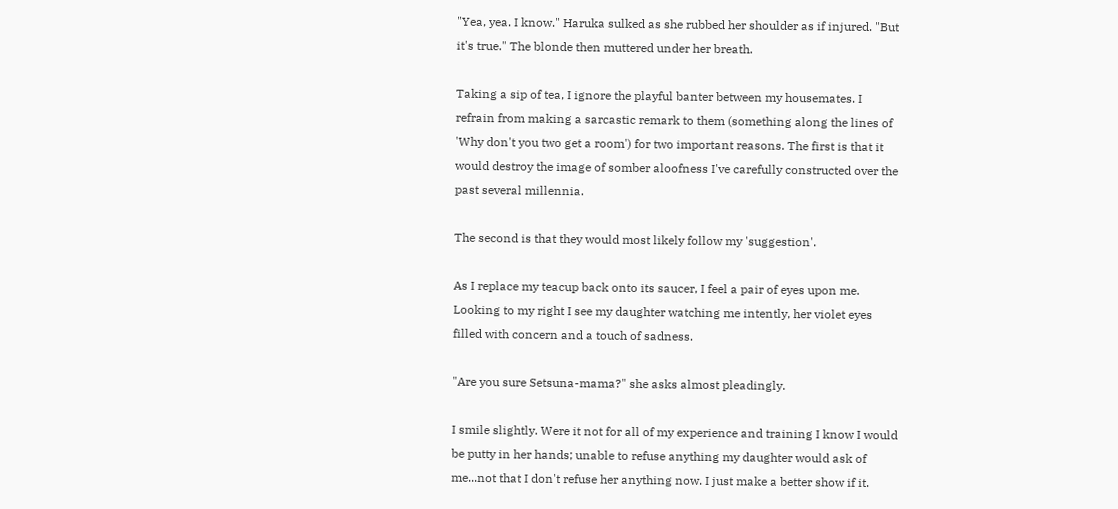"Yea, yea. I know." Haruka sulked as she rubbed her shoulder as if injured. "But it's true." The blonde then muttered under her breath.

Taking a sip of tea, I ignore the playful banter between my housemates. I refrain from making a sarcastic remark to them (something along the lines of 'Why don't you two get a room') for two important reasons. The first is that it would destroy the image of somber aloofness I've carefully constructed over the past several millennia.

The second is that they would most likely follow my 'suggestion'.

As I replace my teacup back onto its saucer, I feel a pair of eyes upon me. Looking to my right I see my daughter watching me intently, her violet eyes filled with concern and a touch of sadness.

"Are you sure Setsuna-mama?" she asks almost pleadingly.

I smile slightly. Were it not for all of my experience and training I know I would be putty in her hands; unable to refuse anything my daughter would ask of me...not that I don't refuse her anything now. I just make a better show if it.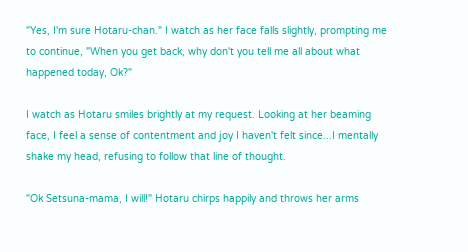"Yes, I'm sure Hotaru-chan." I watch as her face falls slightly, prompting me to continue, "When you get back, why don't you tell me all about what happened today, Ok?"

I watch as Hotaru smiles brightly at my request. Looking at her beaming face, I feel a sense of contentment and joy I haven't felt since...I mentally shake my head, refusing to follow that line of thought.

"Ok Setsuna-mama, I will!" Hotaru chirps happily and throws her arms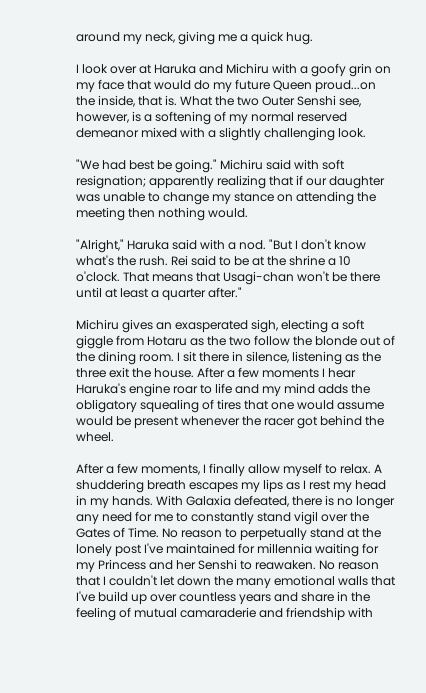around my neck, giving me a quick hug.

I look over at Haruka and Michiru with a goofy grin on my face that would do my future Queen proud...on the inside, that is. What the two Outer Senshi see, however, is a softening of my normal reserved demeanor mixed with a slightly challenging look.

"We had best be going." Michiru said with soft resignation; apparently realizing that if our daughter was unable to change my stance on attending the meeting then nothing would.

"Alright," Haruka said with a nod. "But I don't know what's the rush. Rei said to be at the shrine a 10 o'clock. That means that Usagi-chan won't be there until at least a quarter after."

Michiru gives an exasperated sigh, electing a soft giggle from Hotaru as the two follow the blonde out of the dining room. I sit there in silence, listening as the three exit the house. After a few moments I hear Haruka's engine roar to life and my mind adds the obligatory squealing of tires that one would assume would be present whenever the racer got behind the wheel.

After a few moments, I finally allow myself to relax. A shuddering breath escapes my lips as I rest my head in my hands. With Galaxia defeated, there is no longer any need for me to constantly stand vigil over the Gates of Time. No reason to perpetually stand at the lonely post I've maintained for millennia waiting for my Princess and her Senshi to reawaken. No reason that I couldn't let down the many emotional walls that I've build up over countless years and share in the feeling of mutual camaraderie and friendship with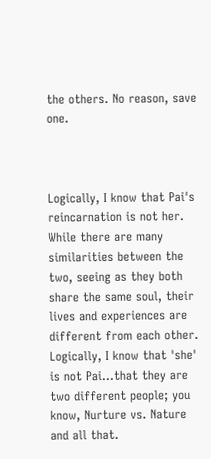the others. No reason, save one.



Logically, I know that Pai's reincarnation is not her. While there are many similarities between the two, seeing as they both share the same soul, their lives and experiences are different from each other. Logically, I know that 'she' is not Pai...that they are two different people; you know, Nurture vs. Nature and all that.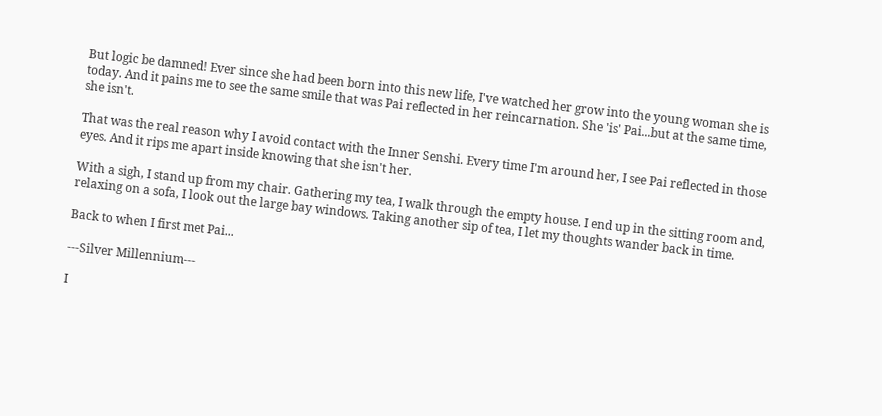But logic be damned! Ever since she had been born into this new life, I've watched her grow into the young woman she is today. And it pains me to see the same smile that was Pai reflected in her reincarnation. She 'is' Pai...but at the same time, she isn't.

That was the real reason why I avoid contact with the Inner Senshi. Every time I'm around her, I see Pai reflected in those eyes. And it rips me apart inside knowing that she isn't her.

With a sigh, I stand up from my chair. Gathering my tea, I walk through the empty house. I end up in the sitting room and, relaxing on a sofa, I look out the large bay windows. Taking another sip of tea, I let my thoughts wander back in time.

Back to when I first met Pai...

---Silver Millennium---

I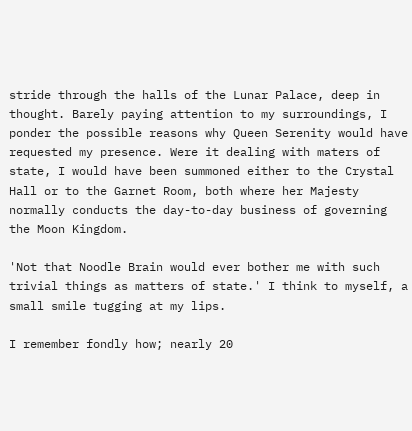stride through the halls of the Lunar Palace, deep in thought. Barely paying attention to my surroundings, I ponder the possible reasons why Queen Serenity would have requested my presence. Were it dealing with maters of state, I would have been summoned either to the Crystal Hall or to the Garnet Room, both where her Majesty normally conducts the day-to-day business of governing the Moon Kingdom.

'Not that Noodle Brain would ever bother me with such trivial things as matters of state.' I think to myself, a small smile tugging at my lips.

I remember fondly how; nearly 20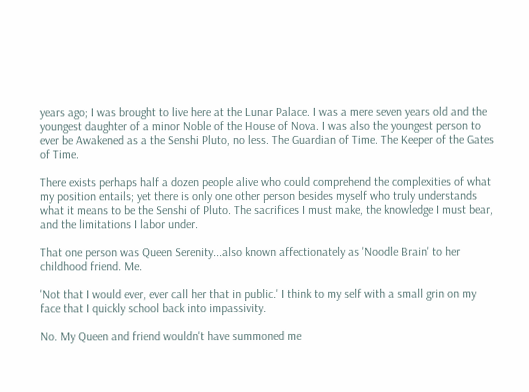years ago; I was brought to live here at the Lunar Palace. I was a mere seven years old and the youngest daughter of a minor Noble of the House of Nova. I was also the youngest person to ever be Awakened as a the Senshi Pluto, no less. The Guardian of Time. The Keeper of the Gates of Time.

There exists perhaps half a dozen people alive who could comprehend the complexities of what my position entails; yet there is only one other person besides myself who truly understands what it means to be the Senshi of Pluto. The sacrifices I must make, the knowledge I must bear, and the limitations I labor under.

That one person was Queen Serenity...also known affectionately as 'Noodle Brain' to her childhood friend. Me.

'Not that I would ever, ever call her that in public.' I think to my self with a small grin on my face that I quickly school back into impassivity.

No. My Queen and friend wouldn't have summoned me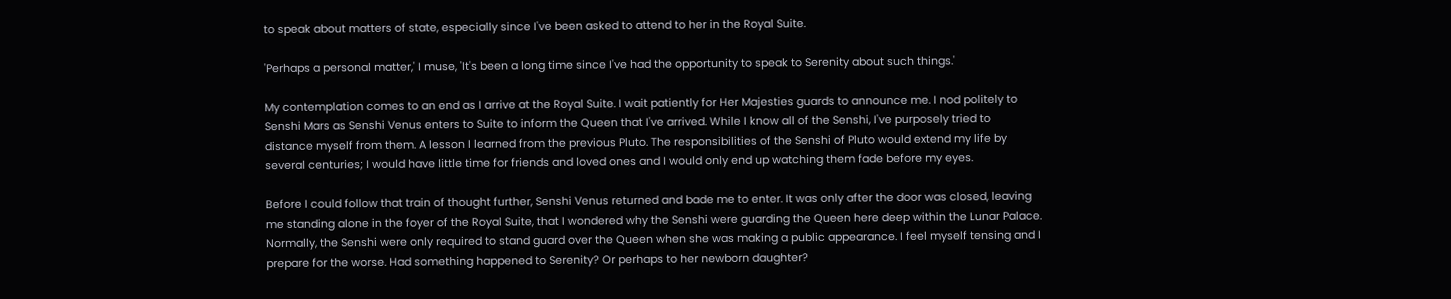to speak about matters of state, especially since I've been asked to attend to her in the Royal Suite.

'Perhaps a personal matter,' I muse, 'It's been a long time since I've had the opportunity to speak to Serenity about such things.'

My contemplation comes to an end as I arrive at the Royal Suite. I wait patiently for Her Majesties guards to announce me. I nod politely to Senshi Mars as Senshi Venus enters to Suite to inform the Queen that I've arrived. While I know all of the Senshi, I've purposely tried to distance myself from them. A lesson I learned from the previous Pluto. The responsibilities of the Senshi of Pluto would extend my life by several centuries; I would have little time for friends and loved ones and I would only end up watching them fade before my eyes.

Before I could follow that train of thought further, Senshi Venus returned and bade me to enter. It was only after the door was closed, leaving me standing alone in the foyer of the Royal Suite, that I wondered why the Senshi were guarding the Queen here deep within the Lunar Palace. Normally, the Senshi were only required to stand guard over the Queen when she was making a public appearance. I feel myself tensing and I prepare for the worse. Had something happened to Serenity? Or perhaps to her newborn daughter?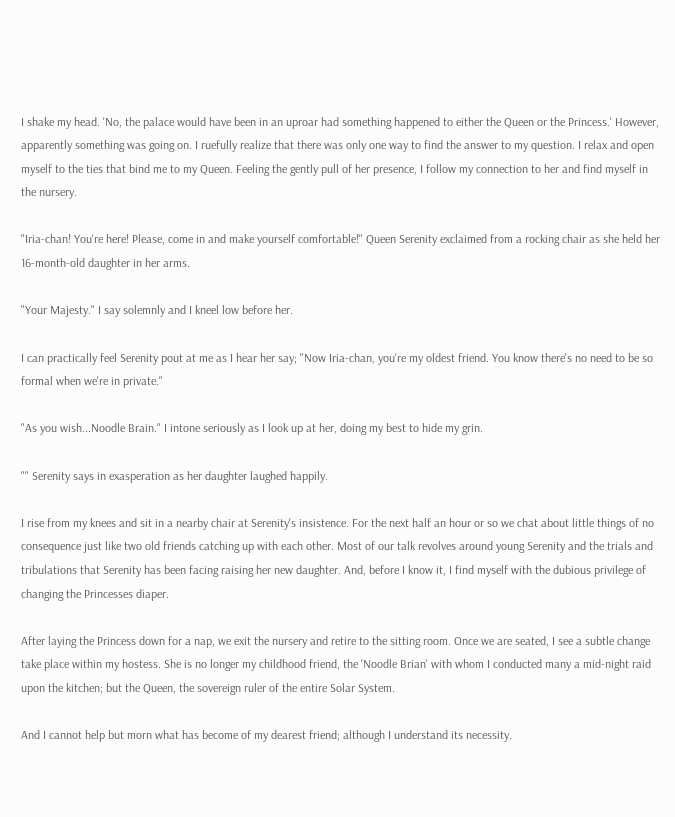I shake my head. 'No, the palace would have been in an uproar had something happened to either the Queen or the Princess.' However, apparently something was going on. I ruefully realize that there was only one way to find the answer to my question. I relax and open myself to the ties that bind me to my Queen. Feeling the gently pull of her presence, I follow my connection to her and find myself in the nursery.

"Iria-chan! You're here! Please, come in and make yourself comfortable!" Queen Serenity exclaimed from a rocking chair as she held her 16-month-old daughter in her arms.

"Your Majesty." I say solemnly and I kneel low before her.

I can practically feel Serenity pout at me as I hear her say; "Now Iria-chan, you're my oldest friend. You know there's no need to be so formal when we're in private."

"As you wish...Noodle Brain." I intone seriously as I look up at her, doing my best to hide my grin.

"" Serenity says in exasperation as her daughter laughed happily.

I rise from my knees and sit in a nearby chair at Serenity's insistence. For the next half an hour or so we chat about little things of no consequence just like two old friends catching up with each other. Most of our talk revolves around young Serenity and the trials and tribulations that Serenity has been facing raising her new daughter. And, before I know it, I find myself with the dubious privilege of changing the Princesses diaper.

After laying the Princess down for a nap, we exit the nursery and retire to the sitting room. Once we are seated, I see a subtle change take place within my hostess. She is no longer my childhood friend, the 'Noodle Brian' with whom I conducted many a mid-night raid upon the kitchen; but the Queen, the sovereign ruler of the entire Solar System.

And I cannot help but morn what has become of my dearest friend; although I understand its necessity.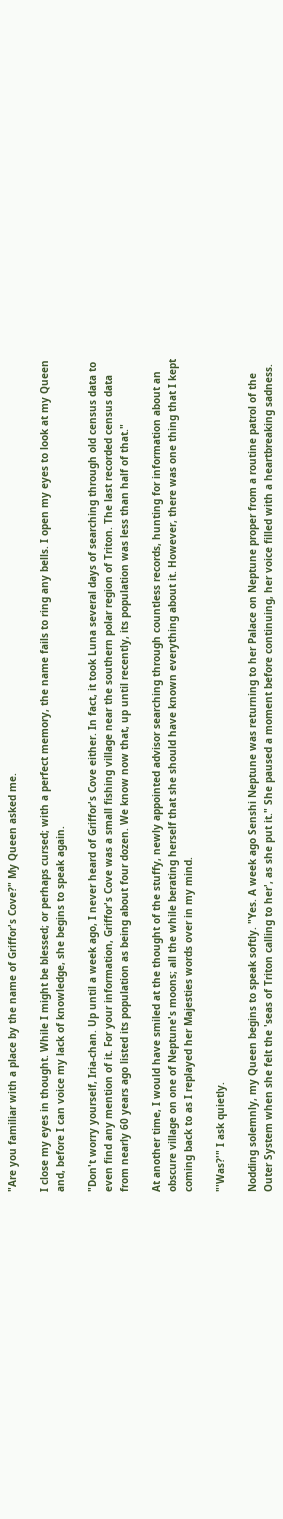"Are you familiar with a place by the name of Griffor's Cove?" My Queen asked me.

I close my eyes in thought. While I might be blessed; or perhaps cursed; with a perfect memory, the name fails to ring any bells. I open my eyes to look at my Queen and, before I can voice my lack of knowledge, she begins to speak again.

"Don't worry yourself, Iria-chan. Up until a week ago, I never heard of Griffor's Cove either. In fact, it took Luna several days of searching through old census data to even find any mention of it. For your information, Griffor's Cove was a small fishing village near the southern polar region of Triton. The last recorded census data from nearly 60 years ago listed its population as being about four dozen. We know now that, up until recently, its population was less than half of that."

At another time, I would have smiled at the thought of the stuffy, newly appointed advisor searching through countless records, hunting for information about an obscure village on one of Neptune's moons; all the while berating herself that she should have known everything about it. However, there was one thing that I kept coming back to as I replayed her Majesties words over in my mind.

"'Was?'" I ask quietly.

Nodding solemnly, my Queen begins to speak softly. "Yes. A week ago Senshi Neptune was returning to her Palace on Neptune proper from a routine patrol of the Outer System when she felt the 'seas of Triton calling to her', as she put it." She paused a moment before continuing, her voice filled with a heartbreaking sadness.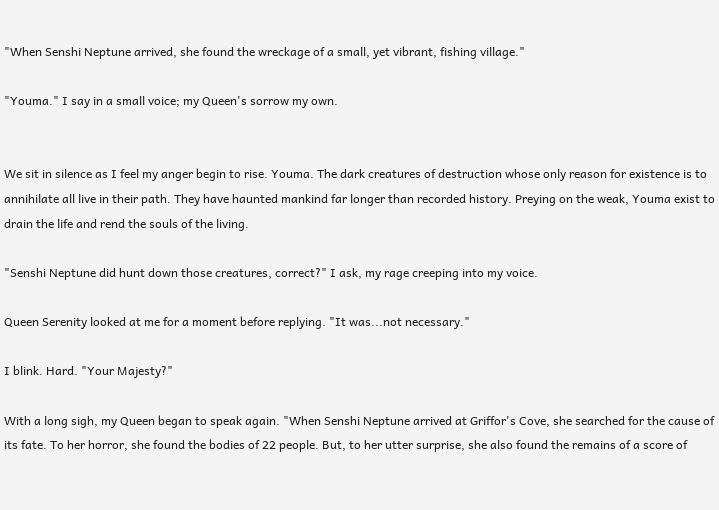"When Senshi Neptune arrived, she found the wreckage of a small, yet vibrant, fishing village."

"Youma." I say in a small voice; my Queen's sorrow my own.


We sit in silence as I feel my anger begin to rise. Youma. The dark creatures of destruction whose only reason for existence is to annihilate all live in their path. They have haunted mankind far longer than recorded history. Preying on the weak, Youma exist to drain the life and rend the souls of the living.

"Senshi Neptune did hunt down those creatures, correct?" I ask, my rage creeping into my voice.

Queen Serenity looked at me for a moment before replying. "It was...not necessary."

I blink. Hard. "Your Majesty?"

With a long sigh, my Queen began to speak again. "When Senshi Neptune arrived at Griffor's Cove, she searched for the cause of its fate. To her horror, she found the bodies of 22 people. But, to her utter surprise, she also found the remains of a score of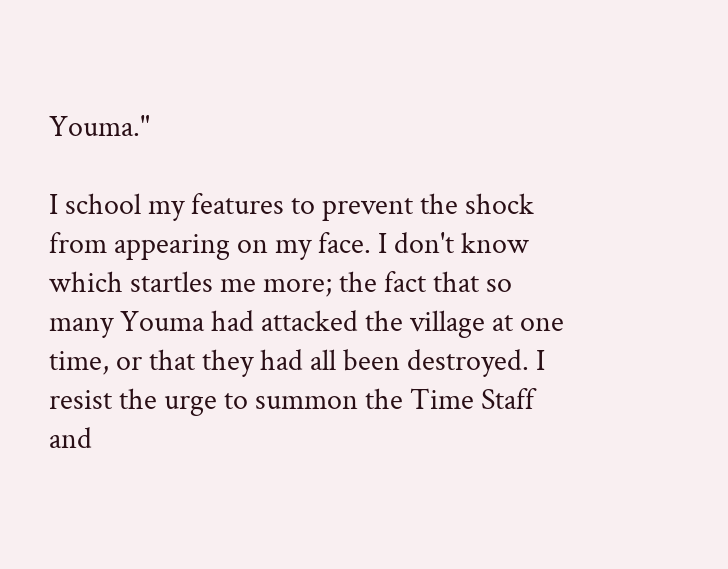Youma."

I school my features to prevent the shock from appearing on my face. I don't know which startles me more; the fact that so many Youma had attacked the village at one time, or that they had all been destroyed. I resist the urge to summon the Time Staff and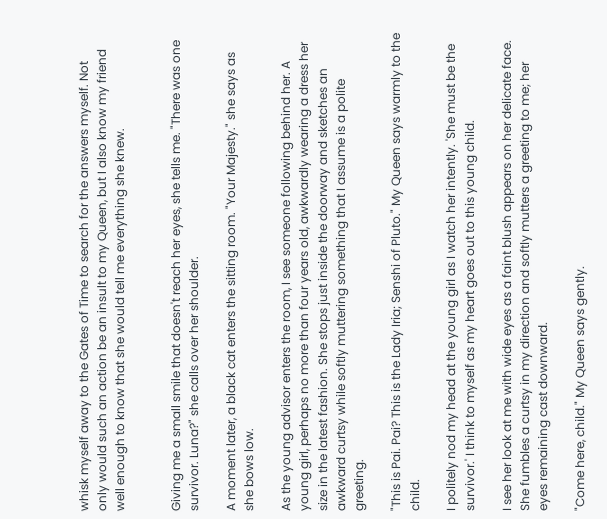whisk myself away to the Gates of Time to search for the answers myself. Not only would such an action be an insult to my Queen, but I also know my friend well enough to know that she would tell me everything she knew.


Giving me a small smile that doesn't reach her eyes, she tells me. "There was one survivor. Luna?" she calls over her shoulder.

A moment later, a black cat enters the sitting room. "Your Majesty." she says as she bows low.

As the young advisor enters the room, I see someone following behind her. A young girl, perhaps no more than four years old, awkwardly wearing a dress her size in the latest fashion. She stops just inside the doorway and sketches an awkward curtsy while softly muttering something that I assume is a polite greeting.

"This is Pai. Pai? This is the Lady Iria; Senshi of Pluto." My Queen says warmly to the child.

I politely nod my head at the young girl as I watch her intently. 'She must be the survivor.' I think to myself as my heart goes out to this young child.

I see her look at me with wide eyes as a faint blush appears on her delicate face. She fumbles a curtsy in my direction and softly mutters a greeting to me; her eyes remaining cast downward.

"Come here, child." My Queen says gently.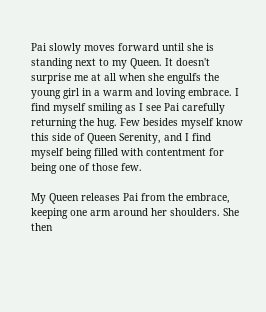Pai slowly moves forward until she is standing next to my Queen. It doesn't surprise me at all when she engulfs the young girl in a warm and loving embrace. I find myself smiling as I see Pai carefully returning the hug. Few besides myself know this side of Queen Serenity, and I find myself being filled with contentment for being one of those few.

My Queen releases Pai from the embrace, keeping one arm around her shoulders. She then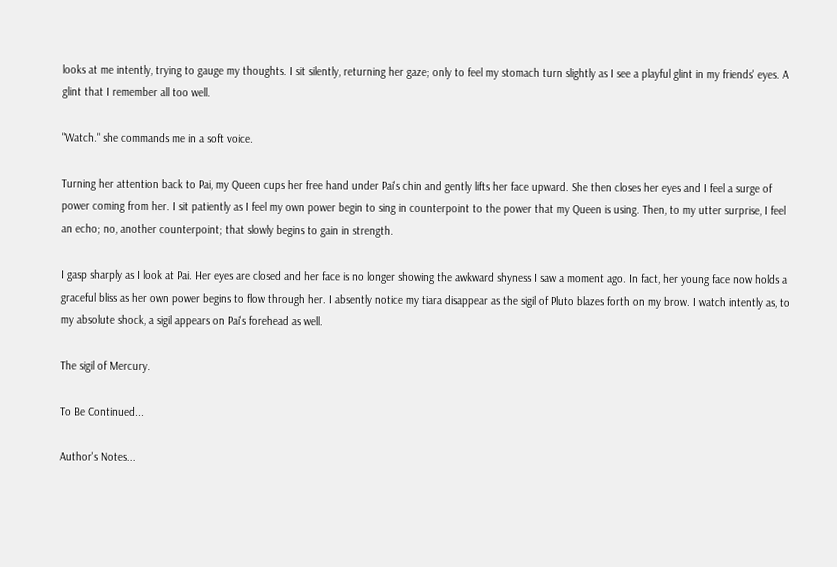looks at me intently, trying to gauge my thoughts. I sit silently, returning her gaze; only to feel my stomach turn slightly as I see a playful glint in my friends' eyes. A glint that I remember all too well.

"Watch." she commands me in a soft voice.

Turning her attention back to Pai, my Queen cups her free hand under Pai's chin and gently lifts her face upward. She then closes her eyes and I feel a surge of power coming from her. I sit patiently as I feel my own power begin to sing in counterpoint to the power that my Queen is using. Then, to my utter surprise, I feel an echo; no, another counterpoint; that slowly begins to gain in strength.

I gasp sharply as I look at Pai. Her eyes are closed and her face is no longer showing the awkward shyness I saw a moment ago. In fact, her young face now holds a graceful bliss as her own power begins to flow through her. I absently notice my tiara disappear as the sigil of Pluto blazes forth on my brow. I watch intently as, to my absolute shock, a sigil appears on Pai's forehead as well.

The sigil of Mercury.

To Be Continued...

Author's Notes...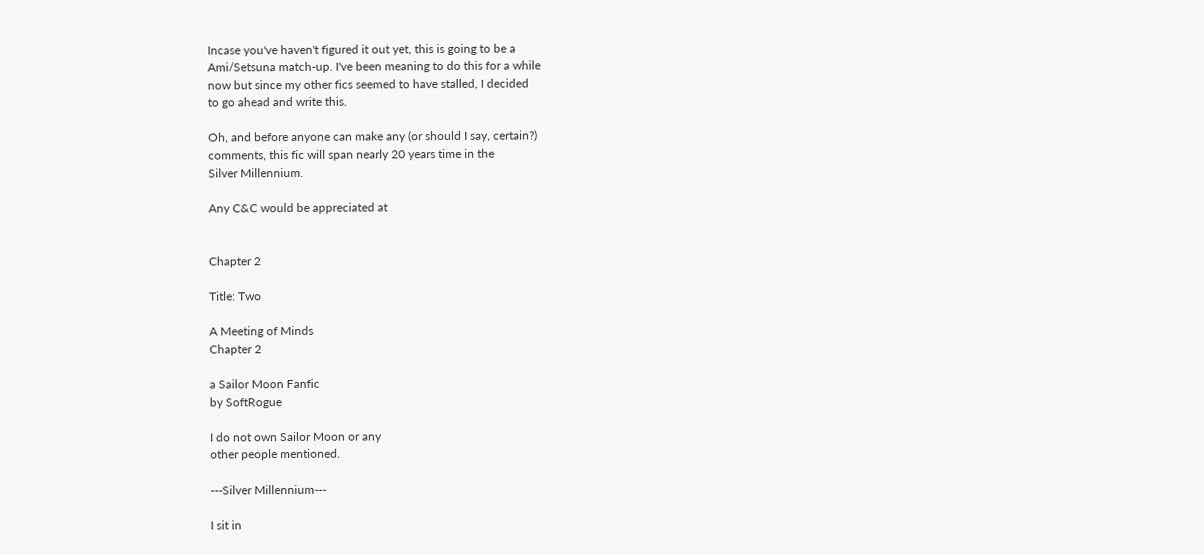Incase you've haven't figured it out yet, this is going to be a
Ami/Setsuna match-up. I've been meaning to do this for a while
now but since my other fics seemed to have stalled, I decided
to go ahead and write this.

Oh, and before anyone can make any (or should I say, certain?)
comments, this fic will span nearly 20 years time in the
Silver Millennium.

Any C&C would be appreciated at


Chapter 2

Title: Two

A Meeting of Minds
Chapter 2

a Sailor Moon Fanfic
by SoftRogue

I do not own Sailor Moon or any
other people mentioned.

---Silver Millennium---

I sit in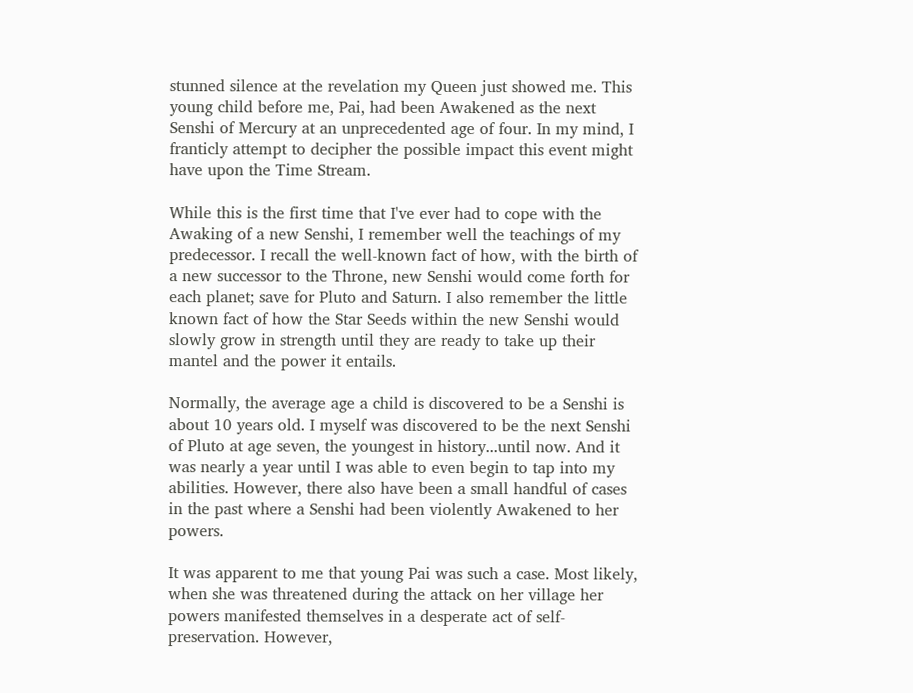stunned silence at the revelation my Queen just showed me. This young child before me, Pai, had been Awakened as the next Senshi of Mercury at an unprecedented age of four. In my mind, I franticly attempt to decipher the possible impact this event might have upon the Time Stream.

While this is the first time that I've ever had to cope with the Awaking of a new Senshi, I remember well the teachings of my predecessor. I recall the well-known fact of how, with the birth of a new successor to the Throne, new Senshi would come forth for each planet; save for Pluto and Saturn. I also remember the little known fact of how the Star Seeds within the new Senshi would slowly grow in strength until they are ready to take up their mantel and the power it entails.

Normally, the average age a child is discovered to be a Senshi is about 10 years old. I myself was discovered to be the next Senshi of Pluto at age seven, the youngest in history...until now. And it was nearly a year until I was able to even begin to tap into my abilities. However, there also have been a small handful of cases in the past where a Senshi had been violently Awakened to her powers.

It was apparent to me that young Pai was such a case. Most likely, when she was threatened during the attack on her village her powers manifested themselves in a desperate act of self-preservation. However,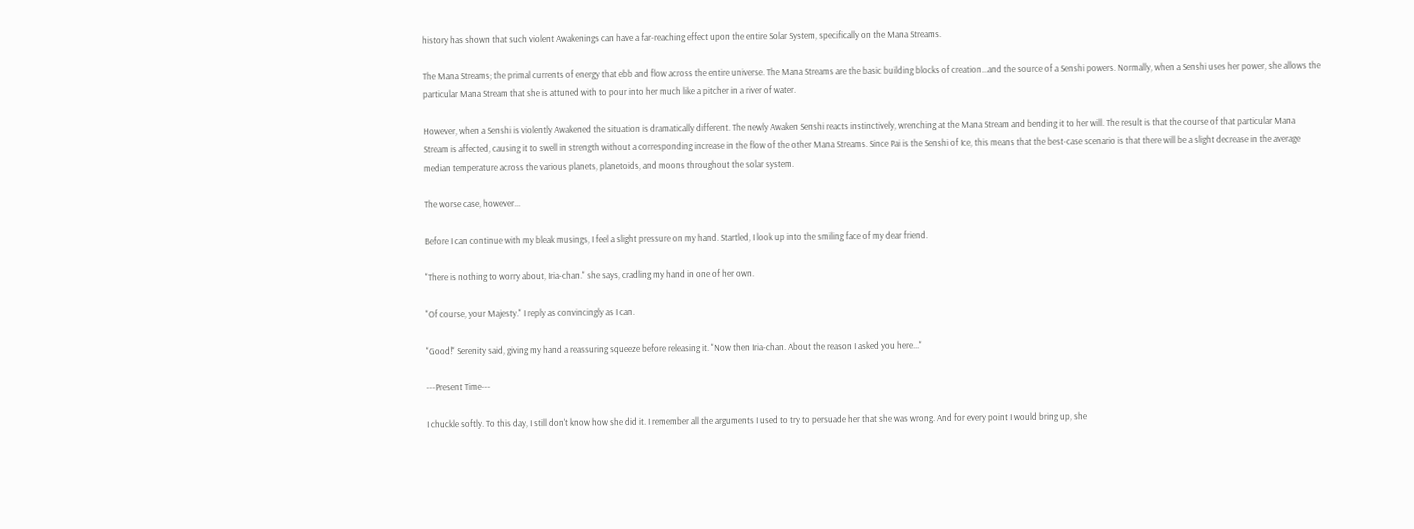history has shown that such violent Awakenings can have a far-reaching effect upon the entire Solar System, specifically on the Mana Streams.

The Mana Streams; the primal currents of energy that ebb and flow across the entire universe. The Mana Streams are the basic building blocks of creation...and the source of a Senshi powers. Normally, when a Senshi uses her power, she allows the particular Mana Stream that she is attuned with to pour into her much like a pitcher in a river of water.

However, when a Senshi is violently Awakened the situation is dramatically different. The newly Awaken Senshi reacts instinctively, wrenching at the Mana Stream and bending it to her will. The result is that the course of that particular Mana Stream is affected, causing it to swell in strength without a corresponding increase in the flow of the other Mana Streams. Since Pai is the Senshi of Ice, this means that the best-case scenario is that there will be a slight decrease in the average median temperature across the various planets, planetoids, and moons throughout the solar system.

The worse case, however...

Before I can continue with my bleak musings, I feel a slight pressure on my hand. Startled, I look up into the smiling face of my dear friend.

"There is nothing to worry about, Iria-chan." she says, cradling my hand in one of her own.

"Of course, your Majesty." I reply as convincingly as I can.

"Good!" Serenity said, giving my hand a reassuring squeeze before releasing it. "Now then Iria-chan. About the reason I asked you here..."

---Present Time---

I chuckle softly. To this day, I still don't know how she did it. I remember all the arguments I used to try to persuade her that she was wrong. And for every point I would bring up, she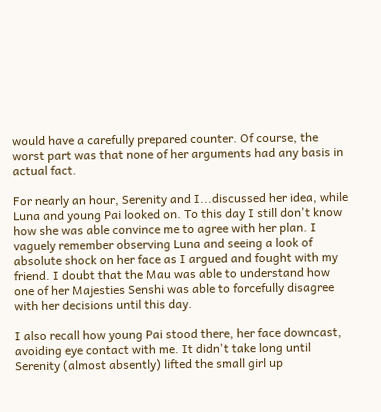would have a carefully prepared counter. Of course, the worst part was that none of her arguments had any basis in actual fact.

For nearly an hour, Serenity and I...discussed her idea, while Luna and young Pai looked on. To this day I still don't know how she was able convince me to agree with her plan. I vaguely remember observing Luna and seeing a look of absolute shock on her face as I argued and fought with my friend. I doubt that the Mau was able to understand how one of her Majesties Senshi was able to forcefully disagree with her decisions until this day.

I also recall how young Pai stood there, her face downcast, avoiding eye contact with me. It didn't take long until Serenity (almost absently) lifted the small girl up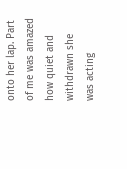onto her lap. Part of me was amazed how quiet and withdrawn she was acting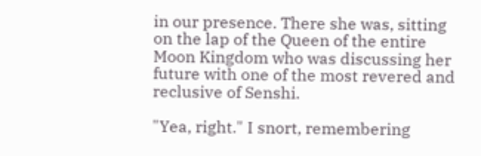in our presence. There she was, sitting on the lap of the Queen of the entire Moon Kingdom who was discussing her future with one of the most revered and reclusive of Senshi.

"Yea, right." I snort, remembering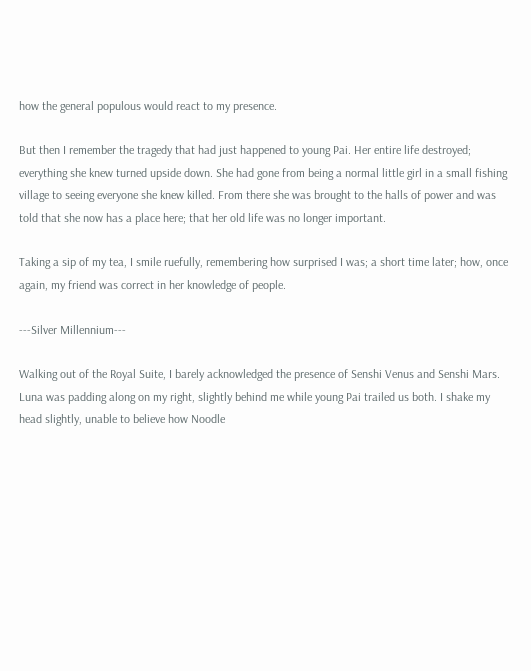how the general populous would react to my presence.

But then I remember the tragedy that had just happened to young Pai. Her entire life destroyed; everything she knew turned upside down. She had gone from being a normal little girl in a small fishing village to seeing everyone she knew killed. From there she was brought to the halls of power and was told that she now has a place here; that her old life was no longer important.

Taking a sip of my tea, I smile ruefully, remembering how surprised I was; a short time later; how, once again, my friend was correct in her knowledge of people.

---Silver Millennium---

Walking out of the Royal Suite, I barely acknowledged the presence of Senshi Venus and Senshi Mars. Luna was padding along on my right, slightly behind me while young Pai trailed us both. I shake my head slightly, unable to believe how Noodle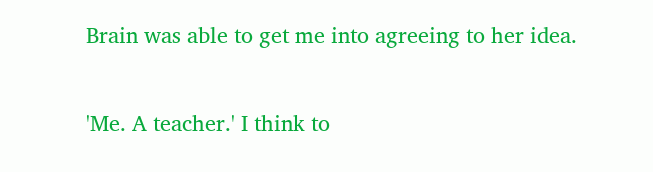Brain was able to get me into agreeing to her idea.

'Me. A teacher.' I think to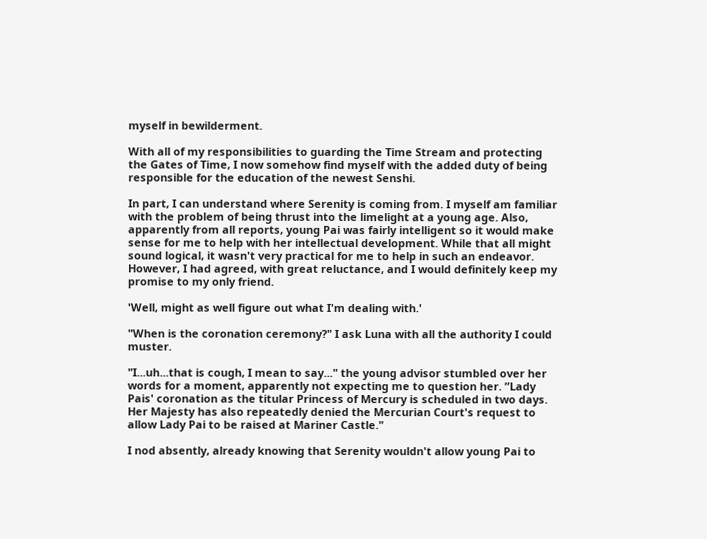myself in bewilderment.

With all of my responsibilities to guarding the Time Stream and protecting the Gates of Time, I now somehow find myself with the added duty of being responsible for the education of the newest Senshi.

In part, I can understand where Serenity is coming from. I myself am familiar with the problem of being thrust into the limelight at a young age. Also, apparently from all reports, young Pai was fairly intelligent so it would make sense for me to help with her intellectual development. While that all might sound logical, it wasn't very practical for me to help in such an endeavor. However, I had agreed, with great reluctance, and I would definitely keep my promise to my only friend.

'Well, might as well figure out what I'm dealing with.'

"When is the coronation ceremony?" I ask Luna with all the authority I could muster.

"I...uh...that is cough, I mean to say..." the young advisor stumbled over her words for a moment, apparently not expecting me to question her. ”Lady Pais' coronation as the titular Princess of Mercury is scheduled in two days. Her Majesty has also repeatedly denied the Mercurian Court's request to allow Lady Pai to be raised at Mariner Castle."

I nod absently, already knowing that Serenity wouldn't allow young Pai to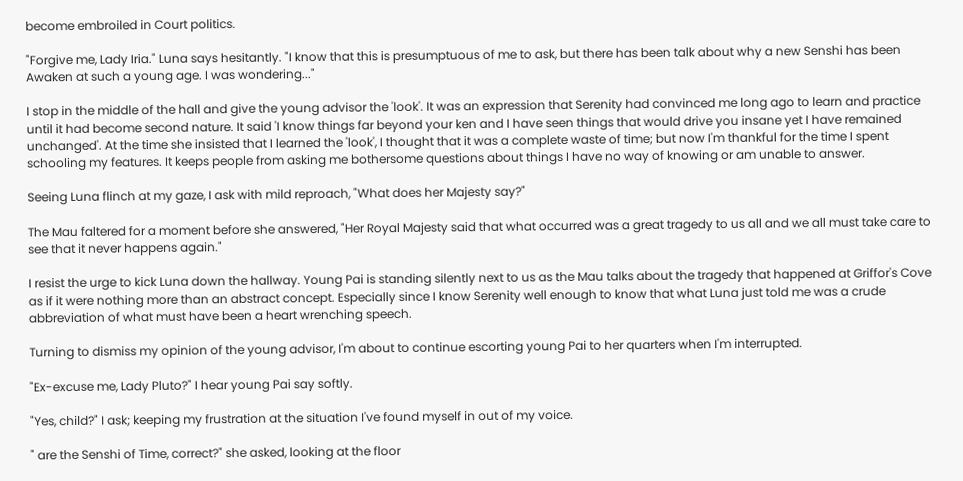become embroiled in Court politics.

"Forgive me, Lady Iria." Luna says hesitantly. "I know that this is presumptuous of me to ask, but there has been talk about why a new Senshi has been Awaken at such a young age. I was wondering..."

I stop in the middle of the hall and give the young advisor the 'look'. It was an expression that Serenity had convinced me long ago to learn and practice until it had become second nature. It said 'I know things far beyond your ken and I have seen things that would drive you insane yet I have remained unchanged'. At the time she insisted that I learned the 'look', I thought that it was a complete waste of time; but now I'm thankful for the time I spent schooling my features. It keeps people from asking me bothersome questions about things I have no way of knowing or am unable to answer.

Seeing Luna flinch at my gaze, I ask with mild reproach, "What does her Majesty say?"

The Mau faltered for a moment before she answered, "Her Royal Majesty said that what occurred was a great tragedy to us all and we all must take care to see that it never happens again."

I resist the urge to kick Luna down the hallway. Young Pai is standing silently next to us as the Mau talks about the tragedy that happened at Griffor's Cove as if it were nothing more than an abstract concept. Especially since I know Serenity well enough to know that what Luna just told me was a crude abbreviation of what must have been a heart wrenching speech.

Turning to dismiss my opinion of the young advisor, I'm about to continue escorting young Pai to her quarters when I'm interrupted.

"Ex-excuse me, Lady Pluto?" I hear young Pai say softly.

"Yes, child?" I ask; keeping my frustration at the situation I've found myself in out of my voice.

" are the Senshi of Time, correct?" she asked, looking at the floor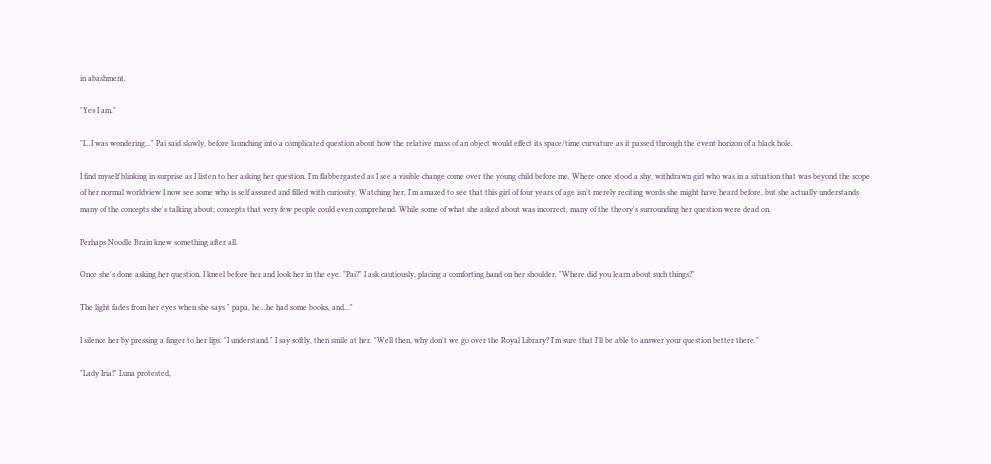in abashment.

"Yes I am."

"I...I was wondering..." Pai said slowly, before launching into a complicated question about how the relative mass of an object would effect its space/time curvature as it passed through the event horizon of a black hole.

I find myself blinking in surprise as I listen to her asking her question. I'm flabbergasted as I see a visible change come over the young child before me. Where once stood a shy, withdrawn girl who was in a situation that was beyond the scope of her normal worldview I now see some who is self assured and filled with curiosity. Watching her, I'm amazed to see that this girl of four years of age isn't merely reciting words she might have heard before, but she actually understands many of the concepts she's talking about; concepts that very few people could even comprehend. While some of what she asked about was incorrect, many of the theory's surrounding her question were dead on.

Perhaps Noodle Brain knew something after all.

Once she's done asking her question, I kneel before her and look her in the eye. "Pai?" I ask cautiously, placing a comforting hand on her shoulder. "Where did you learn about such things?"

The light fades from her eyes when she says " papa, he...he had some books, and..."

I silence her by pressing a finger to her lips. "I understand." I say softly, then smile at her. "Well then, why don't we go over the Royal Library? I'm sure that I'll be able to answer your question better there."

"Lady Iria!" Luna protested,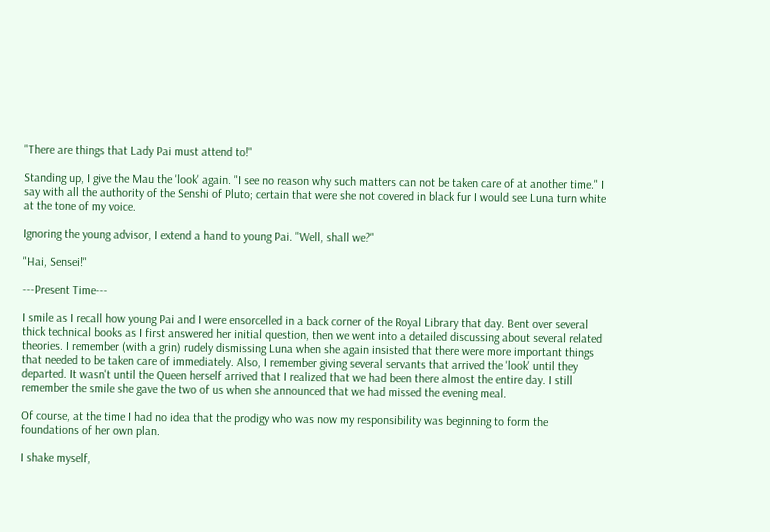"There are things that Lady Pai must attend to!"

Standing up, I give the Mau the 'look' again. "I see no reason why such matters can not be taken care of at another time." I say with all the authority of the Senshi of Pluto; certain that were she not covered in black fur I would see Luna turn white at the tone of my voice.

Ignoring the young advisor, I extend a hand to young Pai. "Well, shall we?"

"Hai, Sensei!"

---Present Time---

I smile as I recall how young Pai and I were ensorcelled in a back corner of the Royal Library that day. Bent over several thick technical books as I first answered her initial question, then we went into a detailed discussing about several related theories. I remember (with a grin) rudely dismissing Luna when she again insisted that there were more important things that needed to be taken care of immediately. Also, I remember giving several servants that arrived the 'look' until they departed. It wasn't until the Queen herself arrived that I realized that we had been there almost the entire day. I still remember the smile she gave the two of us when she announced that we had missed the evening meal.

Of course, at the time I had no idea that the prodigy who was now my responsibility was beginning to form the foundations of her own plan.

I shake myself,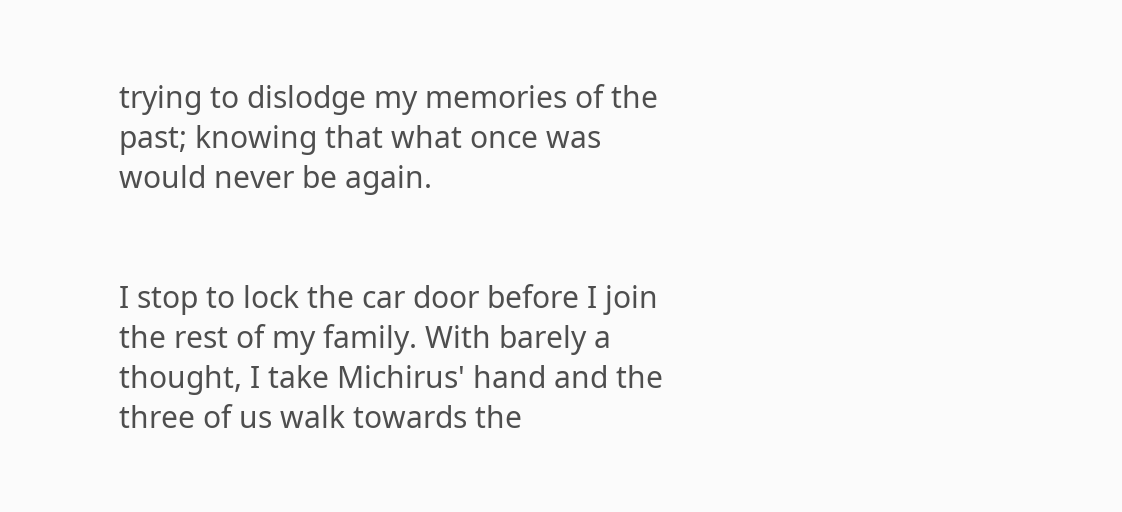trying to dislodge my memories of the past; knowing that what once was would never be again.


I stop to lock the car door before I join the rest of my family. With barely a thought, I take Michirus' hand and the three of us walk towards the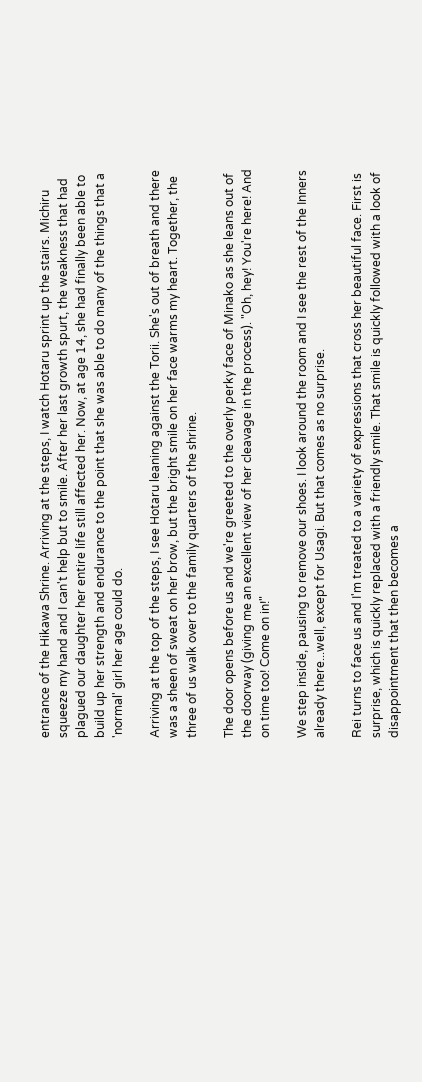entrance of the Hikawa Shrine. Arriving at the steps, I watch Hotaru sprint up the stairs. Michiru squeeze my hand and I can't help but to smile. After her last growth spurt, the weakness that had plagued our daughter her entire life still affected her. Now, at age 14, she had finally been able to build up her strength and endurance to the point that she was able to do many of the things that a 'normal' girl her age could do.

Arriving at the top of the steps, I see Hotaru leaning against the Torii. She's out of breath and there was a sheen of sweat on her brow, but the bright smile on her face warms my heart. Together, the three of us walk over to the family quarters of the shrine.

The door opens before us and we're greeted to the overly perky face of Minako as she leans out of the doorway (giving me an excellent view of her cleavage in the process). "Oh, hey! You're here! And on time too! Come on in!"

We step inside, pausing to remove our shoes. I look around the room and I see the rest of the Inners already there...well, except for Usagi. But that comes as no surprise.

Rei turns to face us and I'm treated to a variety of expressions that cross her beautiful face. First is surprise, which is quickly replaced with a friendly smile. That smile is quickly followed with a look of disappointment that then becomes a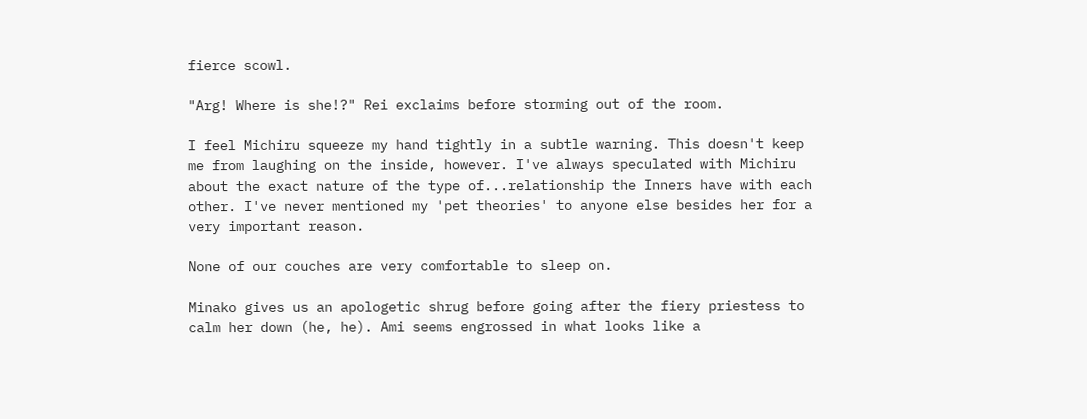fierce scowl.

"Arg! Where is she!?" Rei exclaims before storming out of the room.

I feel Michiru squeeze my hand tightly in a subtle warning. This doesn't keep me from laughing on the inside, however. I've always speculated with Michiru about the exact nature of the type of...relationship the Inners have with each other. I've never mentioned my 'pet theories' to anyone else besides her for a very important reason.

None of our couches are very comfortable to sleep on.

Minako gives us an apologetic shrug before going after the fiery priestess to calm her down (he, he). Ami seems engrossed in what looks like a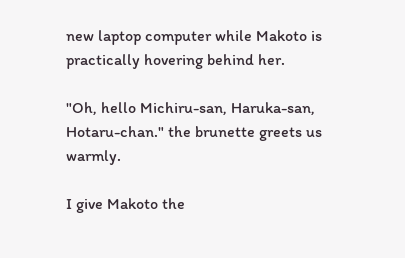new laptop computer while Makoto is practically hovering behind her.

"Oh, hello Michiru-san, Haruka-san, Hotaru-chan." the brunette greets us warmly.

I give Makoto the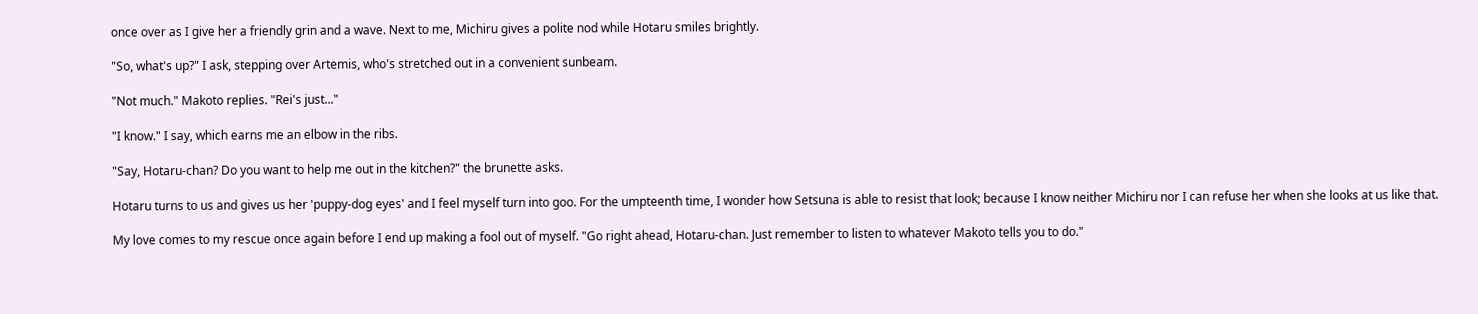once over as I give her a friendly grin and a wave. Next to me, Michiru gives a polite nod while Hotaru smiles brightly.

"So, what's up?" I ask, stepping over Artemis, who's stretched out in a convenient sunbeam.

"Not much." Makoto replies. "Rei's just..."

"I know." I say, which earns me an elbow in the ribs.

"Say, Hotaru-chan? Do you want to help me out in the kitchen?" the brunette asks.

Hotaru turns to us and gives us her 'puppy-dog eyes' and I feel myself turn into goo. For the umpteenth time, I wonder how Setsuna is able to resist that look; because I know neither Michiru nor I can refuse her when she looks at us like that.

My love comes to my rescue once again before I end up making a fool out of myself. "Go right ahead, Hotaru-chan. Just remember to listen to whatever Makoto tells you to do."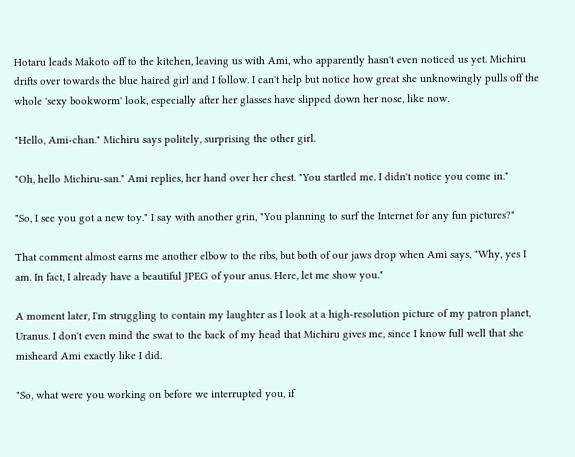Hotaru leads Makoto off to the kitchen, leaving us with Ami, who apparently hasn't even noticed us yet. Michiru drifts over towards the blue haired girl and I follow. I can't help but notice how great she unknowingly pulls off the whole 'sexy bookworm' look, especially after her glasses have slipped down her nose, like now.

"Hello, Ami-chan." Michiru says politely, surprising the other girl.

"Oh, hello Michiru-san." Ami replies, her hand over her chest. "You startled me. I didn't notice you come in."

"So, I see you got a new toy." I say with another grin, "You planning to surf the Internet for any fun pictures?"

That comment almost earns me another elbow to the ribs, but both of our jaws drop when Ami says, "Why, yes I am. In fact, I already have a beautiful JPEG of your anus. Here, let me show you."

A moment later, I'm struggling to contain my laughter as I look at a high-resolution picture of my patron planet, Uranus. I don't even mind the swat to the back of my head that Michiru gives me, since I know full well that she misheard Ami exactly like I did.

"So, what were you working on before we interrupted you, if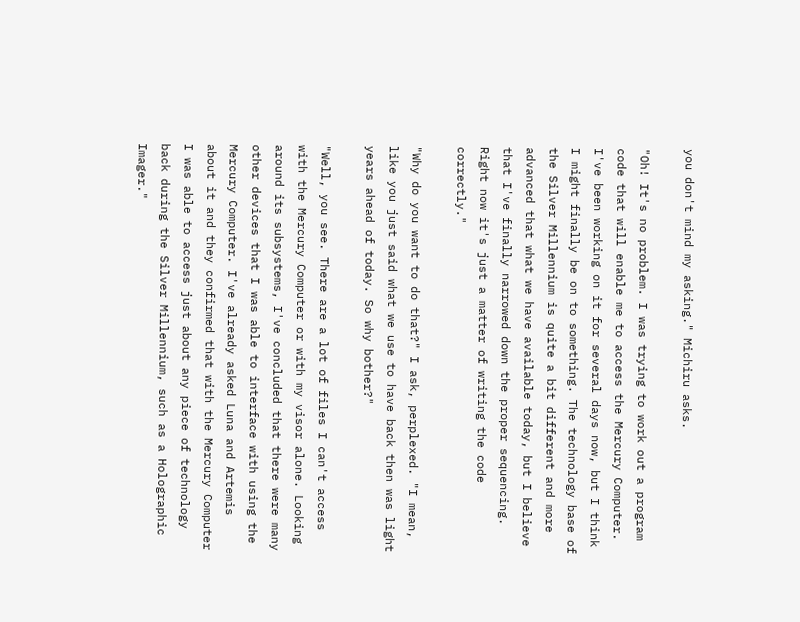you don't mind my asking." Michiru asks.

"Oh! It's no problem. I was trying to work out a program code that will enable me to access the Mercury Computer. I've been working on it for several days now, but I think I might finally be on to something. The technology base of the Silver Millennium is quite a bit different and more advanced that what we have available today, but I believe that I've finally narrowed down the proper sequencing. Right now it's just a matter of writing the code correctly."

"Why do you want to do that?" I ask, perplexed. "I mean, like you just said what we use to have back then was light years ahead of today. So why bother?"

"Well, you see. There are a lot of files I can't access with the Mercury Computer or with my visor alone. Looking around its subsystems, I've concluded that there were many other devices that I was able to interface with using the Mercury Computer. I've already asked Luna and Artemis about it and they confirmed that with the Mercury Computer I was able to access just about any piece of technology back during the Silver Millennium, such as a Holographic Imager."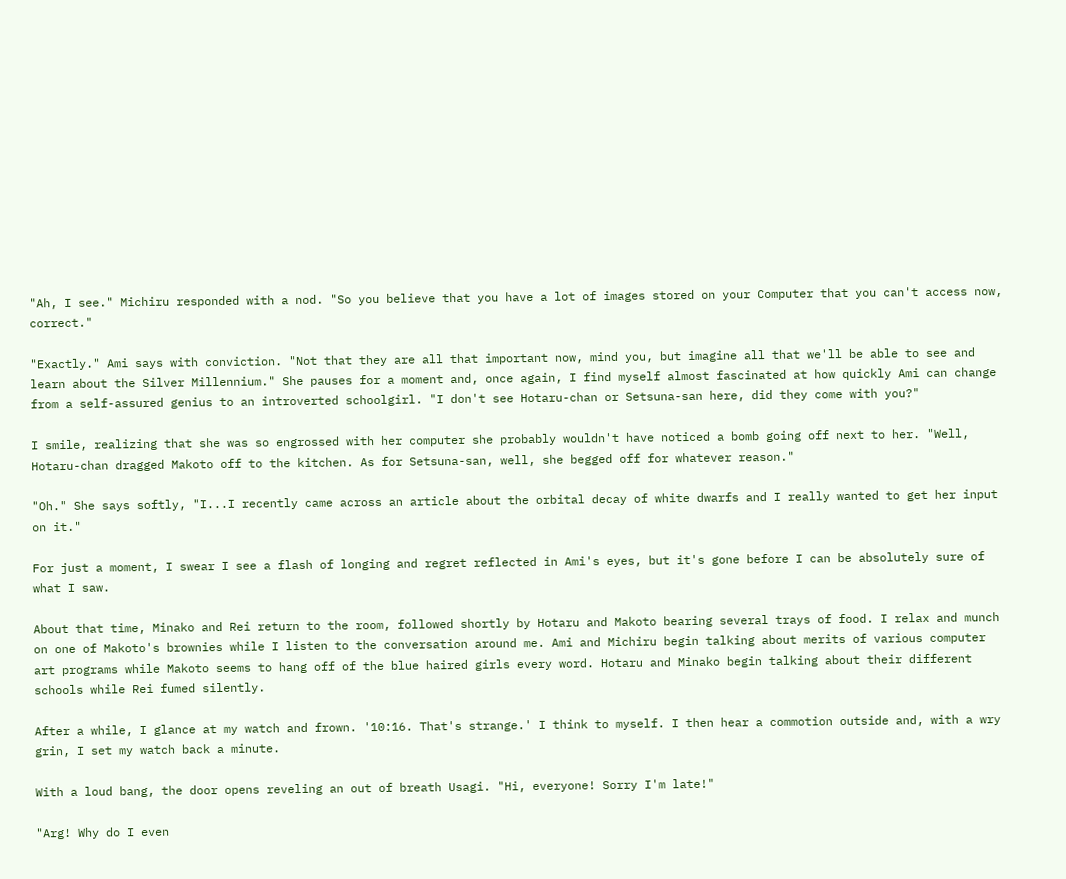"Ah, I see." Michiru responded with a nod. "So you believe that you have a lot of images stored on your Computer that you can't access now, correct."

"Exactly." Ami says with conviction. "Not that they are all that important now, mind you, but imagine all that we'll be able to see and learn about the Silver Millennium." She pauses for a moment and, once again, I find myself almost fascinated at how quickly Ami can change from a self-assured genius to an introverted schoolgirl. "I don't see Hotaru-chan or Setsuna-san here, did they come with you?"

I smile, realizing that she was so engrossed with her computer she probably wouldn't have noticed a bomb going off next to her. "Well, Hotaru-chan dragged Makoto off to the kitchen. As for Setsuna-san, well, she begged off for whatever reason."

"Oh." She says softly, "I...I recently came across an article about the orbital decay of white dwarfs and I really wanted to get her input on it."

For just a moment, I swear I see a flash of longing and regret reflected in Ami's eyes, but it's gone before I can be absolutely sure of what I saw.

About that time, Minako and Rei return to the room, followed shortly by Hotaru and Makoto bearing several trays of food. I relax and munch on one of Makoto's brownies while I listen to the conversation around me. Ami and Michiru begin talking about merits of various computer art programs while Makoto seems to hang off of the blue haired girls every word. Hotaru and Minako begin talking about their different schools while Rei fumed silently.

After a while, I glance at my watch and frown. '10:16. That's strange.' I think to myself. I then hear a commotion outside and, with a wry grin, I set my watch back a minute.

With a loud bang, the door opens reveling an out of breath Usagi. "Hi, everyone! Sorry I'm late!"

"Arg! Why do I even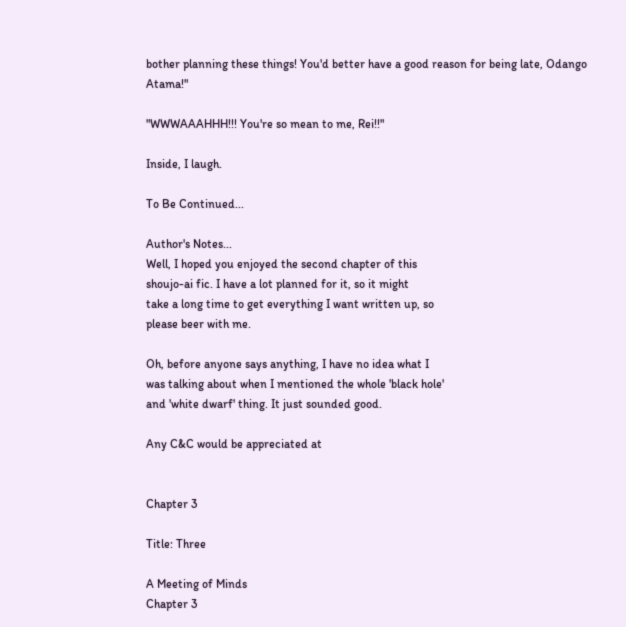bother planning these things! You'd better have a good reason for being late, Odango Atama!"

"WWWAAAHHH!!! You're so mean to me, Rei!!"

Inside, I laugh.

To Be Continued...

Author's Notes...
Well, I hoped you enjoyed the second chapter of this
shoujo-ai fic. I have a lot planned for it, so it might
take a long time to get everything I want written up, so
please beer with me.

Oh, before anyone says anything, I have no idea what I
was talking about when I mentioned the whole 'black hole'
and 'white dwarf' thing. It just sounded good.

Any C&C would be appreciated at


Chapter 3

Title: Three

A Meeting of Minds
Chapter 3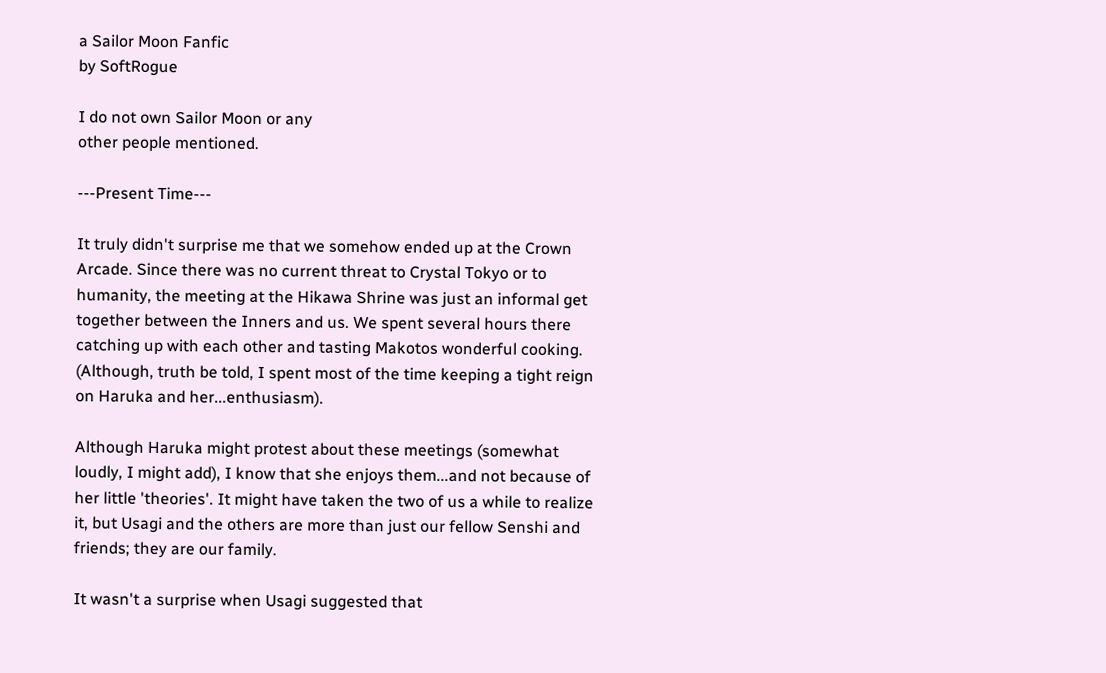a Sailor Moon Fanfic
by SoftRogue

I do not own Sailor Moon or any
other people mentioned.

---Present Time---

It truly didn't surprise me that we somehow ended up at the Crown Arcade. Since there was no current threat to Crystal Tokyo or to humanity, the meeting at the Hikawa Shrine was just an informal get together between the Inners and us. We spent several hours there catching up with each other and tasting Makotos wonderful cooking. (Although, truth be told, I spent most of the time keeping a tight reign on Haruka and her...enthusiasm).

Although Haruka might protest about these meetings (somewhat loudly, I might add), I know that she enjoys them...and not because of her little 'theories'. It might have taken the two of us a while to realize it, but Usagi and the others are more than just our fellow Senshi and friends; they are our family.

It wasn't a surprise when Usagi suggested that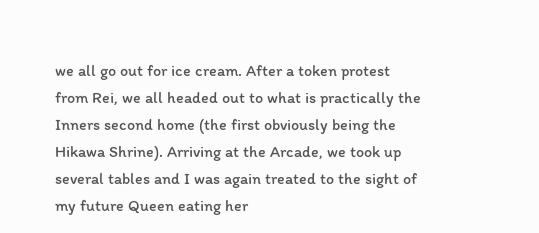we all go out for ice cream. After a token protest from Rei, we all headed out to what is practically the Inners second home (the first obviously being the Hikawa Shrine). Arriving at the Arcade, we took up several tables and I was again treated to the sight of my future Queen eating her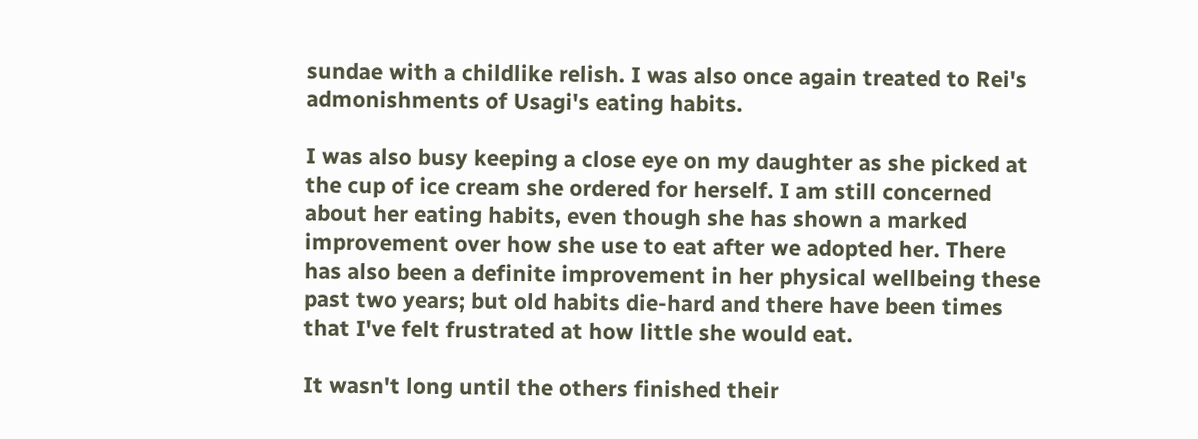sundae with a childlike relish. I was also once again treated to Rei's admonishments of Usagi's eating habits.

I was also busy keeping a close eye on my daughter as she picked at the cup of ice cream she ordered for herself. I am still concerned about her eating habits, even though she has shown a marked improvement over how she use to eat after we adopted her. There has also been a definite improvement in her physical wellbeing these past two years; but old habits die-hard and there have been times that I've felt frustrated at how little she would eat.

It wasn't long until the others finished their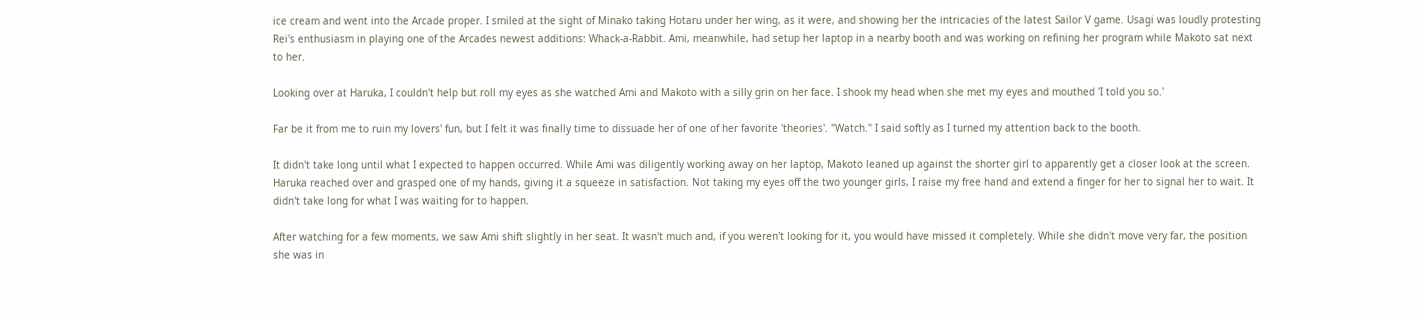ice cream and went into the Arcade proper. I smiled at the sight of Minako taking Hotaru under her wing, as it were, and showing her the intricacies of the latest Sailor V game. Usagi was loudly protesting Rei's enthusiasm in playing one of the Arcades newest additions: Whack-a-Rabbit. Ami, meanwhile, had setup her laptop in a nearby booth and was working on refining her program while Makoto sat next to her.

Looking over at Haruka, I couldn't help but roll my eyes as she watched Ami and Makoto with a silly grin on her face. I shook my head when she met my eyes and mouthed 'I told you so.'

Far be it from me to ruin my lovers' fun, but I felt it was finally time to dissuade her of one of her favorite 'theories'. "Watch." I said softly as I turned my attention back to the booth.

It didn't take long until what I expected to happen occurred. While Ami was diligently working away on her laptop, Makoto leaned up against the shorter girl to apparently get a closer look at the screen. Haruka reached over and grasped one of my hands, giving it a squeeze in satisfaction. Not taking my eyes off the two younger girls, I raise my free hand and extend a finger for her to signal her to wait. It didn't take long for what I was waiting for to happen.

After watching for a few moments, we saw Ami shift slightly in her seat. It wasn't much and, if you weren't looking for it, you would have missed it completely. While she didn't move very far, the position she was in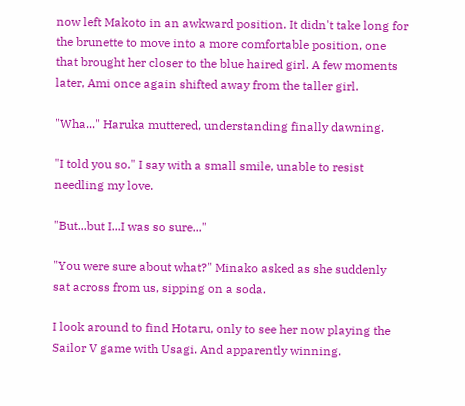now left Makoto in an awkward position. It didn't take long for the brunette to move into a more comfortable position, one that brought her closer to the blue haired girl. A few moments later, Ami once again shifted away from the taller girl.

"Wha..." Haruka muttered, understanding finally dawning.

"I told you so." I say with a small smile, unable to resist needling my love.

"But...but I...I was so sure..."

"You were sure about what?" Minako asked as she suddenly sat across from us, sipping on a soda.

I look around to find Hotaru, only to see her now playing the Sailor V game with Usagi. And apparently winning.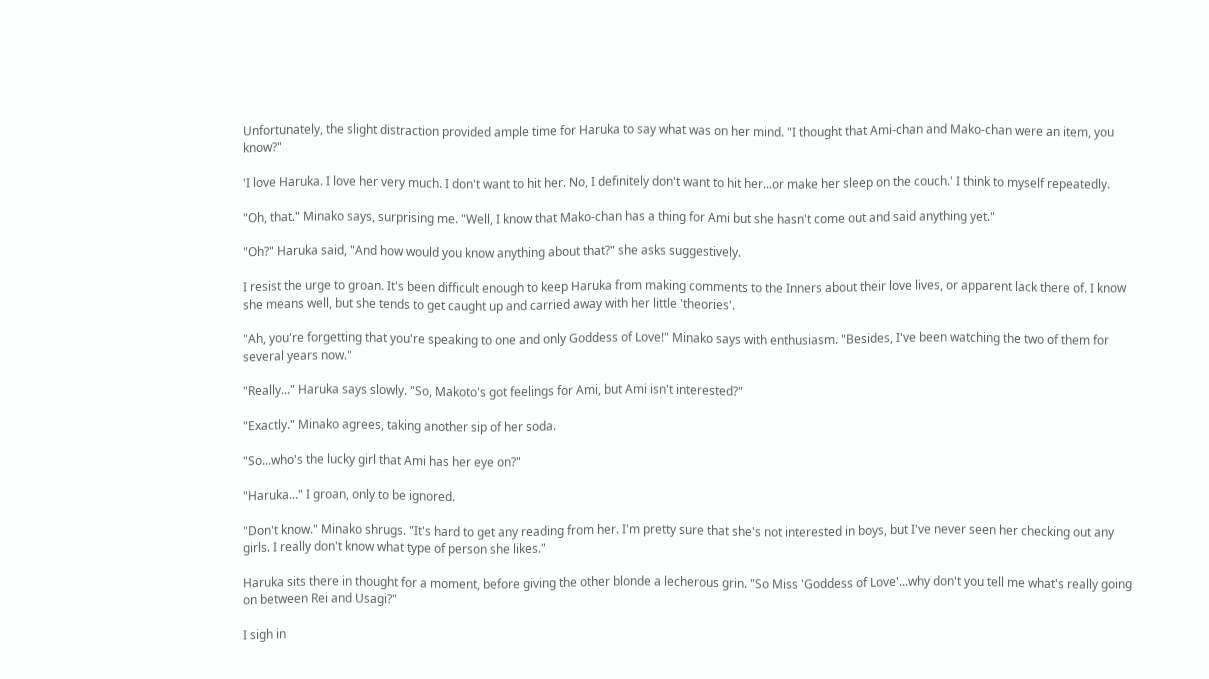Unfortunately, the slight distraction provided ample time for Haruka to say what was on her mind. "I thought that Ami-chan and Mako-chan were an item, you know?"

'I love Haruka. I love her very much. I don't want to hit her. No, I definitely don't want to hit her...or make her sleep on the couch.' I think to myself repeatedly.

"Oh, that." Minako says, surprising me. "Well, I know that Mako-chan has a thing for Ami but she hasn't come out and said anything yet."

"Oh?" Haruka said, "And how would you know anything about that?" she asks suggestively.

I resist the urge to groan. It's been difficult enough to keep Haruka from making comments to the Inners about their love lives, or apparent lack there of. I know she means well, but she tends to get caught up and carried away with her little 'theories'.

"Ah, you're forgetting that you're speaking to one and only Goddess of Love!" Minako says with enthusiasm. "Besides, I've been watching the two of them for several years now."

"Really..." Haruka says slowly. "So, Makoto's got feelings for Ami, but Ami isn't interested?"

"Exactly." Minako agrees, taking another sip of her soda.

"So...who's the lucky girl that Ami has her eye on?"

"Haruka..." I groan, only to be ignored.

"Don't know." Minako shrugs. "It's hard to get any reading from her. I'm pretty sure that she's not interested in boys, but I've never seen her checking out any girls. I really don't know what type of person she likes."

Haruka sits there in thought for a moment, before giving the other blonde a lecherous grin. "So Miss 'Goddess of Love'...why don't you tell me what's really going on between Rei and Usagi?"

I sigh in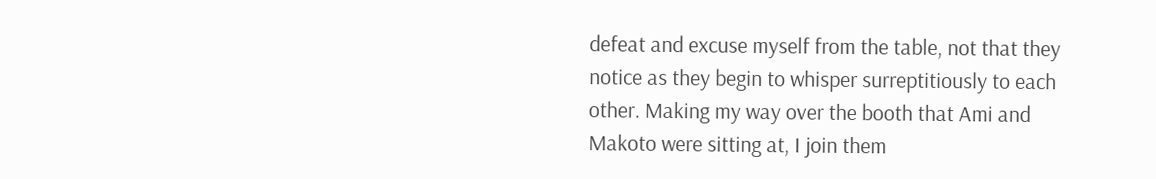defeat and excuse myself from the table, not that they notice as they begin to whisper surreptitiously to each other. Making my way over the booth that Ami and Makoto were sitting at, I join them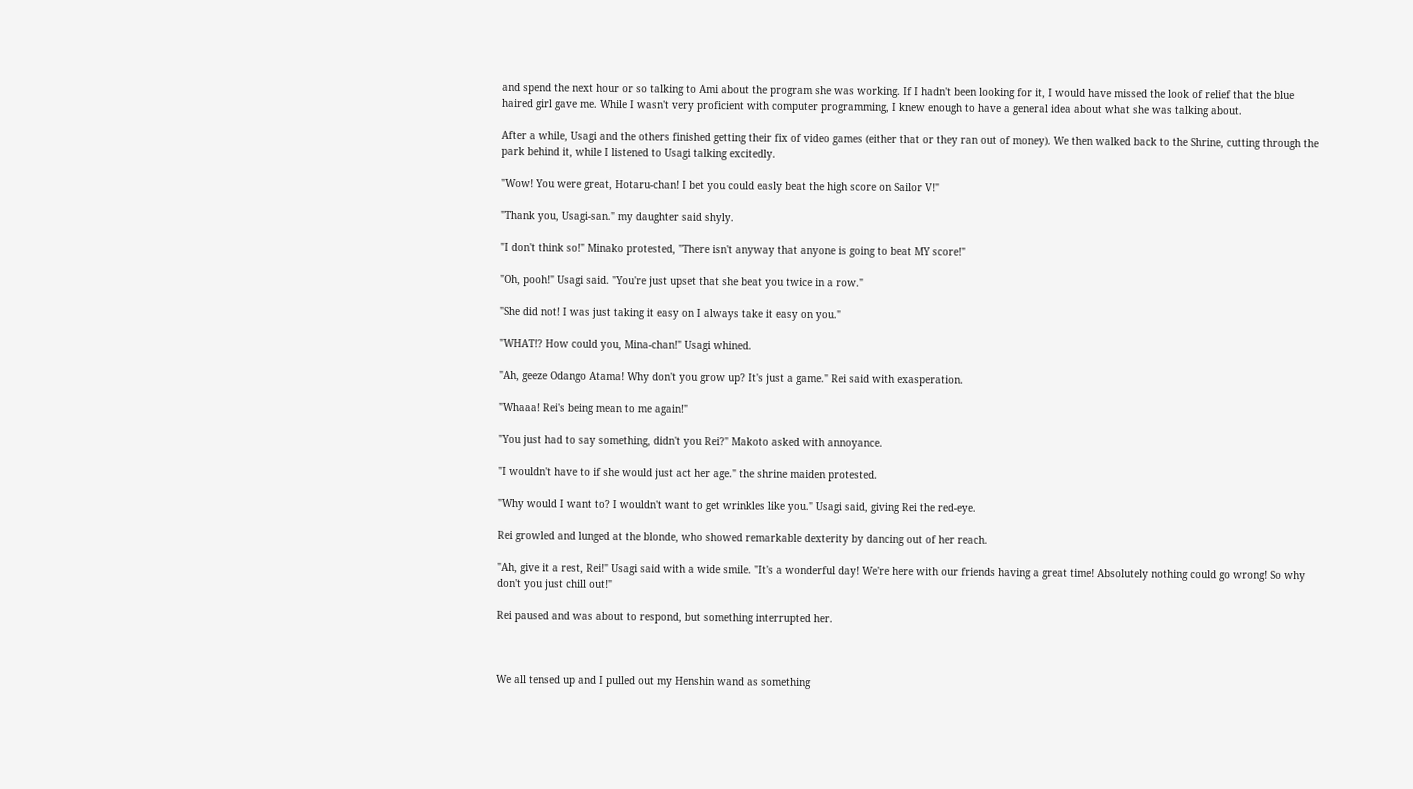and spend the next hour or so talking to Ami about the program she was working. If I hadn't been looking for it, I would have missed the look of relief that the blue haired girl gave me. While I wasn't very proficient with computer programming, I knew enough to have a general idea about what she was talking about.

After a while, Usagi and the others finished getting their fix of video games (either that or they ran out of money). We then walked back to the Shrine, cutting through the park behind it, while I listened to Usagi talking excitedly.

"Wow! You were great, Hotaru-chan! I bet you could easly beat the high score on Sailor V!"

"Thank you, Usagi-san." my daughter said shyly.

"I don't think so!" Minako protested, "There isn't anyway that anyone is going to beat MY score!"

"Oh, pooh!" Usagi said. "You're just upset that she beat you twice in a row."

"She did not! I was just taking it easy on I always take it easy on you."

"WHAT!? How could you, Mina-chan!" Usagi whined.

"Ah, geeze Odango Atama! Why don't you grow up? It's just a game." Rei said with exasperation.

"Whaaa! Rei's being mean to me again!"

"You just had to say something, didn't you Rei?" Makoto asked with annoyance.

"I wouldn't have to if she would just act her age." the shrine maiden protested.

"Why would I want to? I wouldn't want to get wrinkles like you." Usagi said, giving Rei the red-eye.

Rei growled and lunged at the blonde, who showed remarkable dexterity by dancing out of her reach.

"Ah, give it a rest, Rei!" Usagi said with a wide smile. "It's a wonderful day! We're here with our friends having a great time! Absolutely nothing could go wrong! So why don't you just chill out!"

Rei paused and was about to respond, but something interrupted her.



We all tensed up and I pulled out my Henshin wand as something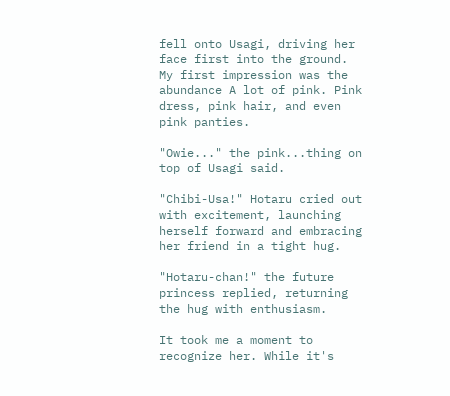fell onto Usagi, driving her face first into the ground. My first impression was the abundance A lot of pink. Pink dress, pink hair, and even pink panties.

"Owie..." the pink...thing on top of Usagi said.

"Chibi-Usa!" Hotaru cried out with excitement, launching herself forward and embracing her friend in a tight hug.

"Hotaru-chan!" the future princess replied, returning the hug with enthusiasm.

It took me a moment to recognize her. While it's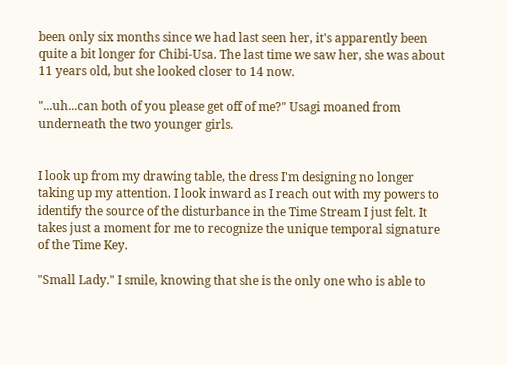been only six months since we had last seen her, it's apparently been quite a bit longer for Chibi-Usa. The last time we saw her, she was about 11 years old, but she looked closer to 14 now.

"...uh...can both of you please get off of me?" Usagi moaned from underneath the two younger girls.


I look up from my drawing table, the dress I'm designing no longer taking up my attention. I look inward as I reach out with my powers to identify the source of the disturbance in the Time Stream I just felt. It takes just a moment for me to recognize the unique temporal signature of the Time Key.

"Small Lady." I smile, knowing that she is the only one who is able to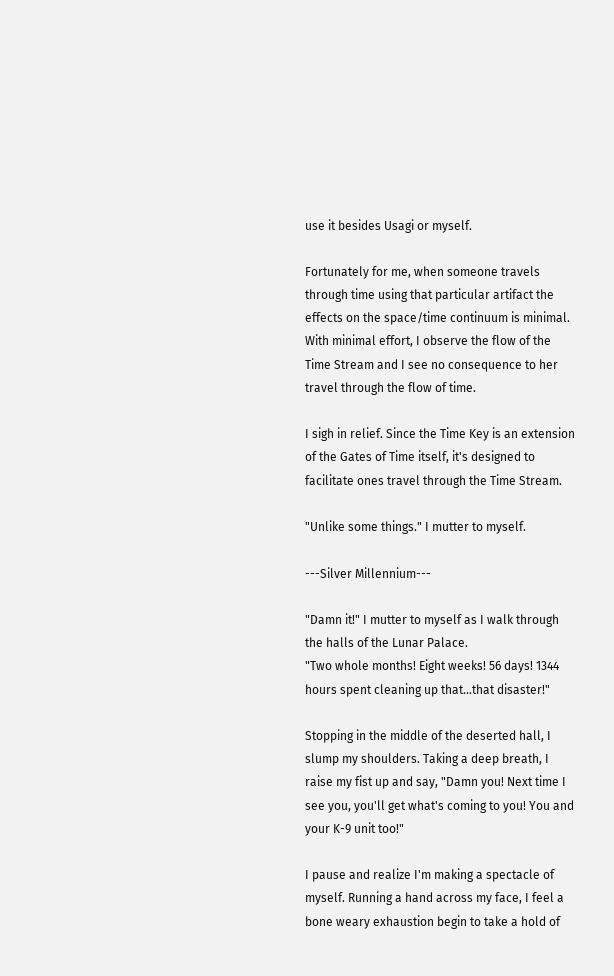use it besides Usagi or myself.

Fortunately for me, when someone travels through time using that particular artifact the effects on the space/time continuum is minimal. With minimal effort, I observe the flow of the Time Stream and I see no consequence to her travel through the flow of time.

I sigh in relief. Since the Time Key is an extension of the Gates of Time itself, it's designed to facilitate ones travel through the Time Stream.

"Unlike some things." I mutter to myself.

---Silver Millennium---

"Damn it!" I mutter to myself as I walk through the halls of the Lunar Palace.
"Two whole months! Eight weeks! 56 days! 1344 hours spent cleaning up that...that disaster!"

Stopping in the middle of the deserted hall, I slump my shoulders. Taking a deep breath, I raise my fist up and say, "Damn you! Next time I see you, you'll get what's coming to you! You and your K-9 unit too!"

I pause and realize I'm making a spectacle of myself. Running a hand across my face, I feel a bone weary exhaustion begin to take a hold of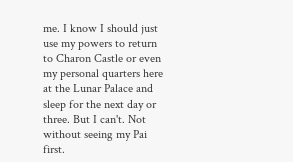me. I know I should just use my powers to return to Charon Castle or even my personal quarters here at the Lunar Palace and sleep for the next day or three. But I can't. Not without seeing my Pai first.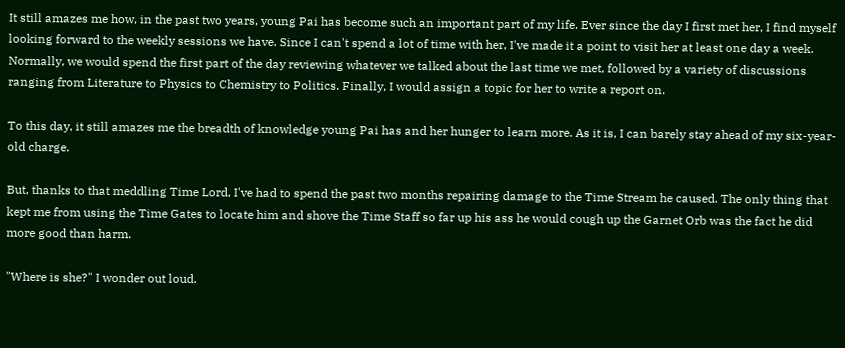It still amazes me how, in the past two years, young Pai has become such an important part of my life. Ever since the day I first met her, I find myself looking forward to the weekly sessions we have. Since I can't spend a lot of time with her, I've made it a point to visit her at least one day a week. Normally, we would spend the first part of the day reviewing whatever we talked about the last time we met, followed by a variety of discussions ranging from Literature to Physics to Chemistry to Politics. Finally, I would assign a topic for her to write a report on.

To this day, it still amazes me the breadth of knowledge young Pai has and her hunger to learn more. As it is, I can barely stay ahead of my six-year-old charge.

But, thanks to that meddling Time Lord, I've had to spend the past two months repairing damage to the Time Stream he caused. The only thing that kept me from using the Time Gates to locate him and shove the Time Staff so far up his ass he would cough up the Garnet Orb was the fact he did more good than harm.

"Where is she?" I wonder out loud.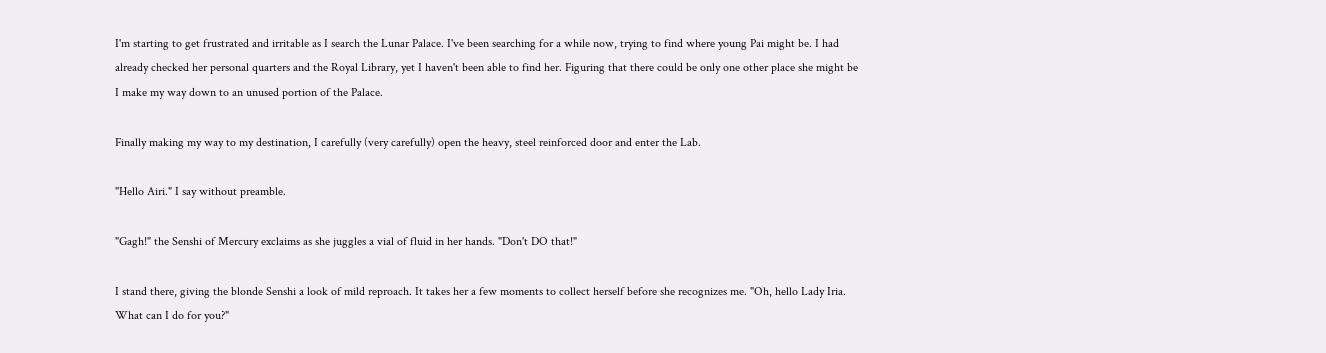I'm starting to get frustrated and irritable as I search the Lunar Palace. I've been searching for a while now, trying to find where young Pai might be. I had already checked her personal quarters and the Royal Library, yet I haven't been able to find her. Figuring that there could be only one other place she might be I make my way down to an unused portion of the Palace.

Finally making my way to my destination, I carefully (very carefully) open the heavy, steel reinforced door and enter the Lab.

"Hello Airi." I say without preamble.

"Gagh!" the Senshi of Mercury exclaims as she juggles a vial of fluid in her hands. "Don't DO that!"

I stand there, giving the blonde Senshi a look of mild reproach. It takes her a few moments to collect herself before she recognizes me. "Oh, hello Lady Iria. What can I do for you?"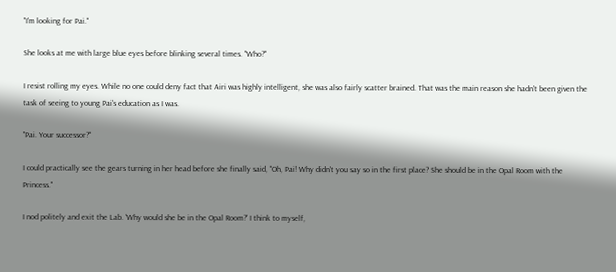"I'm looking for Pai."

She looks at me with large blue eyes before blinking several times. "Who?"

I resist rolling my eyes. While no one could deny fact that Airi was highly intelligent, she was also fairly scatter brained. That was the main reason she hadn't been given the task of seeing to young Pai's education as I was.

"Pai. Your successor?"

I could practically see the gears turning in her head before she finally said, "Oh, Pai! Why didn't you say so in the first place? She should be in the Opal Room with the Princess."

I nod politely and exit the Lab. 'Why would she be in the Opal Room?' I think to myself,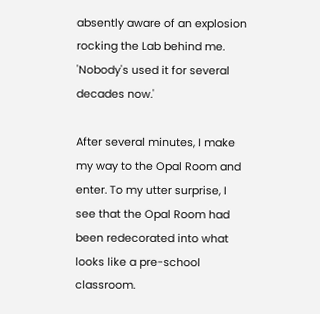absently aware of an explosion rocking the Lab behind me. 'Nobody's used it for several decades now.'

After several minutes, I make my way to the Opal Room and enter. To my utter surprise, I see that the Opal Room had been redecorated into what looks like a pre-school classroom.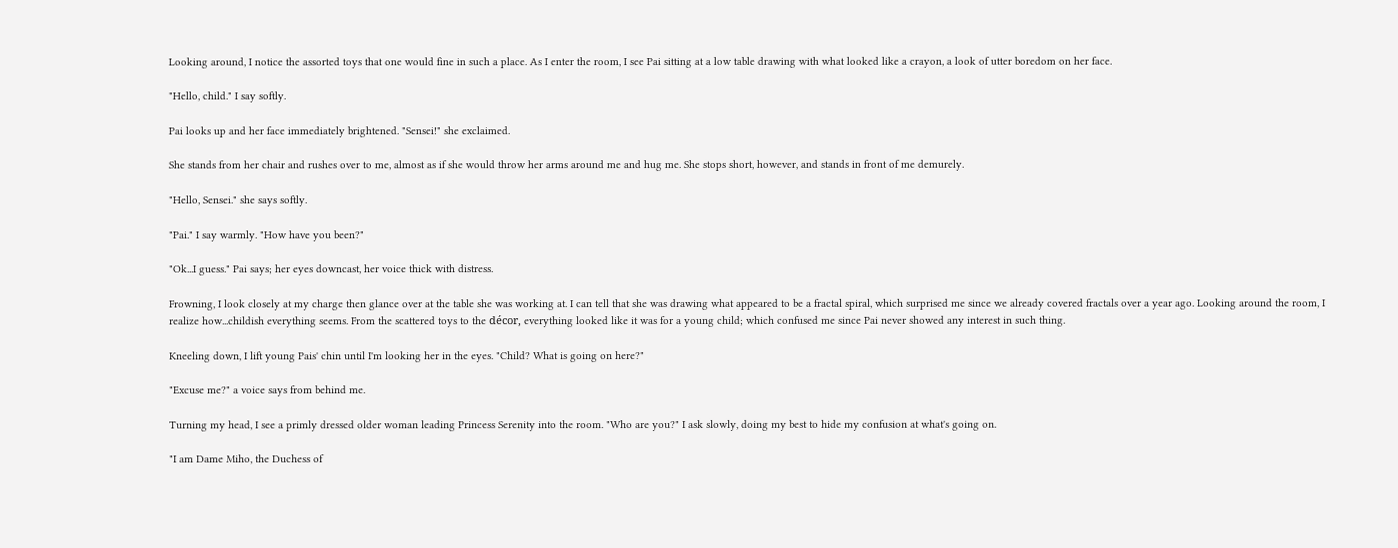Looking around, I notice the assorted toys that one would fine in such a place. As I enter the room, I see Pai sitting at a low table drawing with what looked like a crayon, a look of utter boredom on her face.

"Hello, child." I say softly.

Pai looks up and her face immediately brightened. "Sensei!" she exclaimed.

She stands from her chair and rushes over to me, almost as if she would throw her arms around me and hug me. She stops short, however, and stands in front of me demurely.

"Hello, Sensei." she says softly.

"Pai." I say warmly. "How have you been?"

"Ok...I guess." Pai says; her eyes downcast, her voice thick with distress.

Frowning, I look closely at my charge then glance over at the table she was working at. I can tell that she was drawing what appeared to be a fractal spiral, which surprised me since we already covered fractals over a year ago. Looking around the room, I realize how...childish everything seems. From the scattered toys to the décor, everything looked like it was for a young child; which confused me since Pai never showed any interest in such thing.

Kneeling down, I lift young Pais' chin until I'm looking her in the eyes. "Child? What is going on here?"

"Excuse me?" a voice says from behind me.

Turning my head, I see a primly dressed older woman leading Princess Serenity into the room. "Who are you?" I ask slowly, doing my best to hide my confusion at what's going on.

"I am Dame Miho, the Duchess of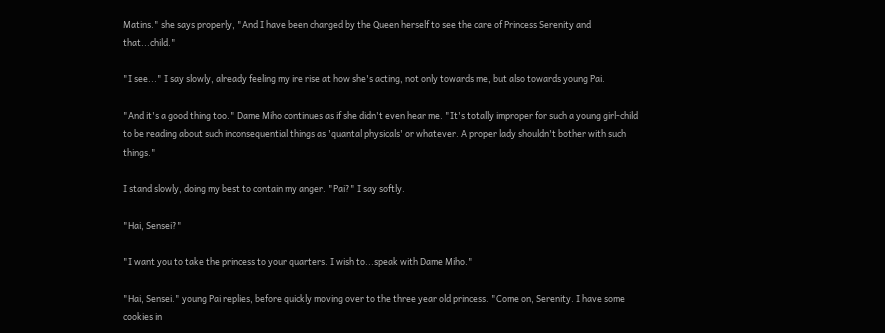Matins." she says properly, "And I have been charged by the Queen herself to see the care of Princess Serenity and that...child."

"I see..." I say slowly, already feeling my ire rise at how she's acting, not only towards me, but also towards young Pai.

"And it's a good thing too." Dame Miho continues as if she didn't even hear me. "It's totally improper for such a young girl-child to be reading about such inconsequential things as 'quantal physicals' or whatever. A proper lady shouldn't bother with such things."

I stand slowly, doing my best to contain my anger. "Pai?" I say softly.

"Hai, Sensei?"

"I want you to take the princess to your quarters. I wish to...speak with Dame Miho."

"Hai, Sensei." young Pai replies, before quickly moving over to the three year old princess. "Come on, Serenity. I have some cookies in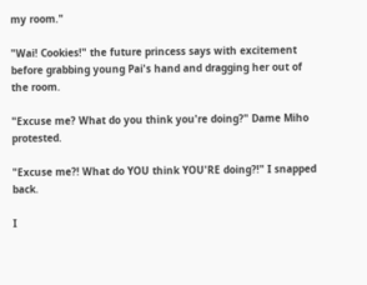my room."

"Wai! Cookies!" the future princess says with excitement before grabbing young Pai's hand and dragging her out of the room.

"Excuse me? What do you think you're doing?" Dame Miho protested.

"Excuse me?! What do YOU think YOU'RE doing?!" I snapped back.

I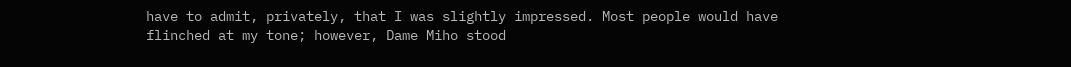have to admit, privately, that I was slightly impressed. Most people would have flinched at my tone; however, Dame Miho stood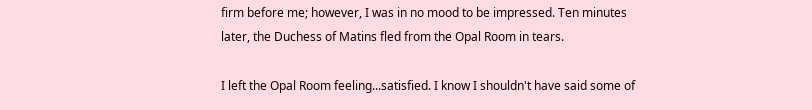firm before me; however, I was in no mood to be impressed. Ten minutes later, the Duchess of Matins fled from the Opal Room in tears.

I left the Opal Room feeling...satisfied. I know I shouldn't have said some of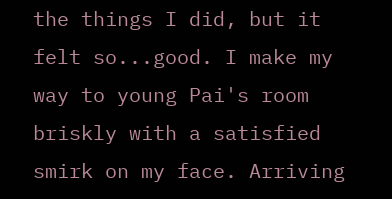the things I did, but it felt so...good. I make my way to young Pai's room briskly with a satisfied smirk on my face. Arriving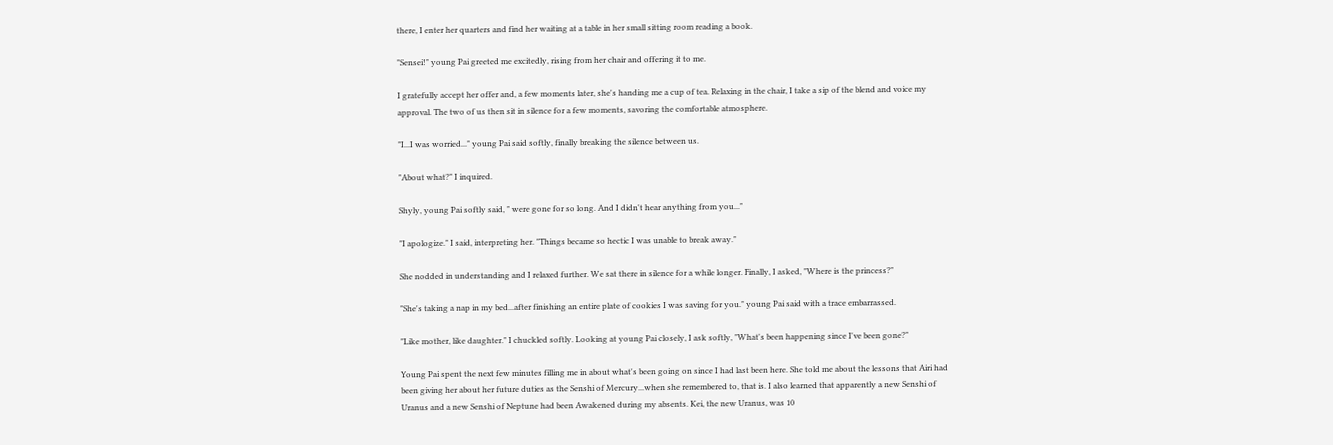there, I enter her quarters and find her waiting at a table in her small sitting room reading a book.

"Sensei!" young Pai greeted me excitedly, rising from her chair and offering it to me.

I gratefully accept her offer and, a few moments later, she's handing me a cup of tea. Relaxing in the chair, I take a sip of the blend and voice my approval. The two of us then sit in silence for a few moments, savoring the comfortable atmosphere.

"I...I was worried..." young Pai said softly, finally breaking the silence between us.

"About what?" I inquired.

Shyly, young Pai softly said, " were gone for so long. And I didn't hear anything from you..."

"I apologize." I said, interpreting her. "Things became so hectic I was unable to break away."

She nodded in understanding and I relaxed further. We sat there in silence for a while longer. Finally, I asked, "Where is the princess?"

"She's taking a nap in my bed...after finishing an entire plate of cookies I was saving for you." young Pai said with a trace embarrassed.

"Like mother, like daughter." I chuckled softly. Looking at young Pai closely, I ask softly, "What's been happening since I've been gone?"

Young Pai spent the next few minutes filling me in about what's been going on since I had last been here. She told me about the lessons that Airi had been giving her about her future duties as the Senshi of Mercury...when she remembered to, that is. I also learned that apparently a new Senshi of Uranus and a new Senshi of Neptune had been Awakened during my absents. Kei, the new Uranus, was 10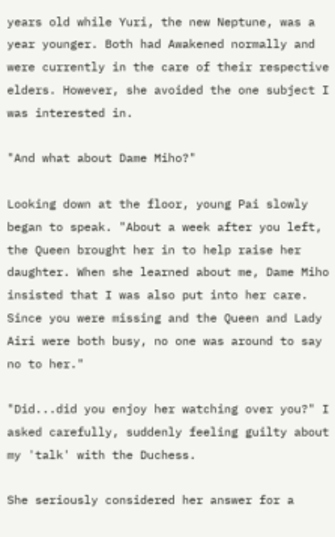years old while Yuri, the new Neptune, was a year younger. Both had Awakened normally and were currently in the care of their respective elders. However, she avoided the one subject I was interested in.

"And what about Dame Miho?"

Looking down at the floor, young Pai slowly began to speak. "About a week after you left, the Queen brought her in to help raise her daughter. When she learned about me, Dame Miho insisted that I was also put into her care. Since you were missing and the Queen and Lady Airi were both busy, no one was around to say no to her."

"Did...did you enjoy her watching over you?" I asked carefully, suddenly feeling guilty about my 'talk' with the Duchess.

She seriously considered her answer for a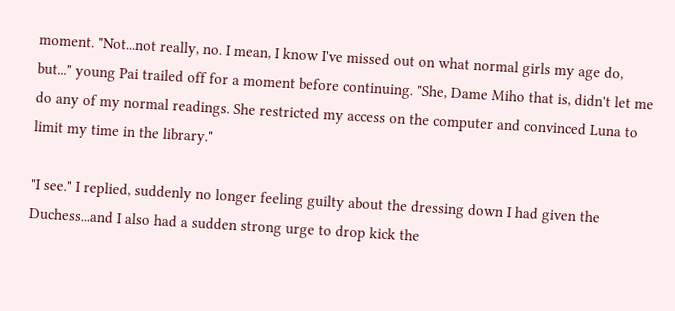moment. "Not...not really, no. I mean, I know I've missed out on what normal girls my age do, but..." young Pai trailed off for a moment before continuing. "She, Dame Miho that is, didn't let me do any of my normal readings. She restricted my access on the computer and convinced Luna to limit my time in the library."

"I see." I replied, suddenly no longer feeling guilty about the dressing down I had given the Duchess...and I also had a sudden strong urge to drop kick the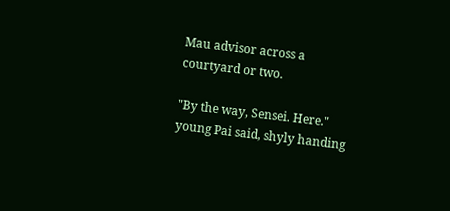Mau advisor across a courtyard or two.

"By the way, Sensei. Here." young Pai said, shyly handing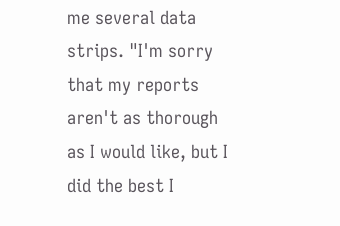me several data strips. "I'm sorry that my reports aren't as thorough as I would like, but I did the best I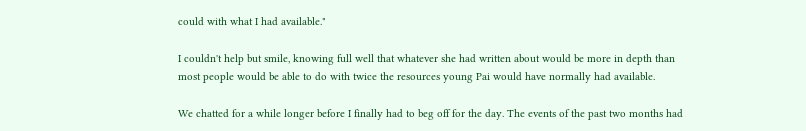could with what I had available."

I couldn't help but smile, knowing full well that whatever she had written about would be more in depth than most people would be able to do with twice the resources young Pai would have normally had available.

We chatted for a while longer before I finally had to beg off for the day. The events of the past two months had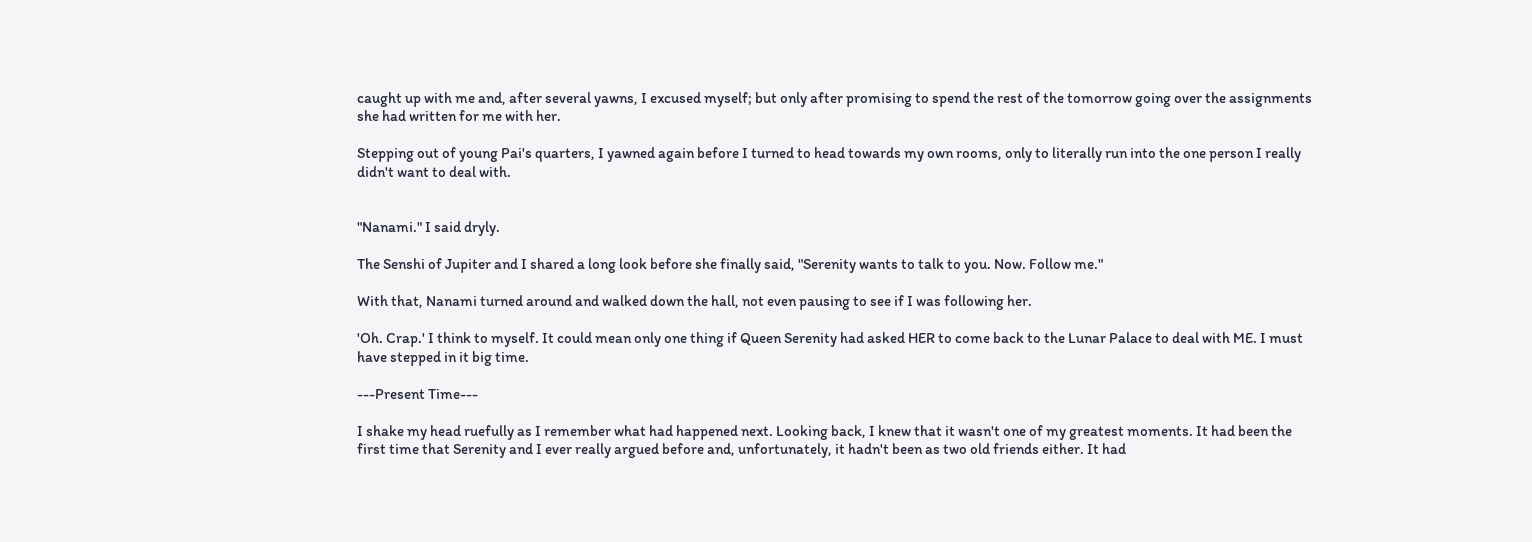caught up with me and, after several yawns, I excused myself; but only after promising to spend the rest of the tomorrow going over the assignments she had written for me with her.

Stepping out of young Pai's quarters, I yawned again before I turned to head towards my own rooms, only to literally run into the one person I really didn't want to deal with.


"Nanami." I said dryly.

The Senshi of Jupiter and I shared a long look before she finally said, "Serenity wants to talk to you. Now. Follow me."

With that, Nanami turned around and walked down the hall, not even pausing to see if I was following her.

'Oh. Crap.' I think to myself. It could mean only one thing if Queen Serenity had asked HER to come back to the Lunar Palace to deal with ME. I must have stepped in it big time.

---Present Time---

I shake my head ruefully as I remember what had happened next. Looking back, I knew that it wasn't one of my greatest moments. It had been the first time that Serenity and I ever really argued before and, unfortunately, it hadn't been as two old friends either. It had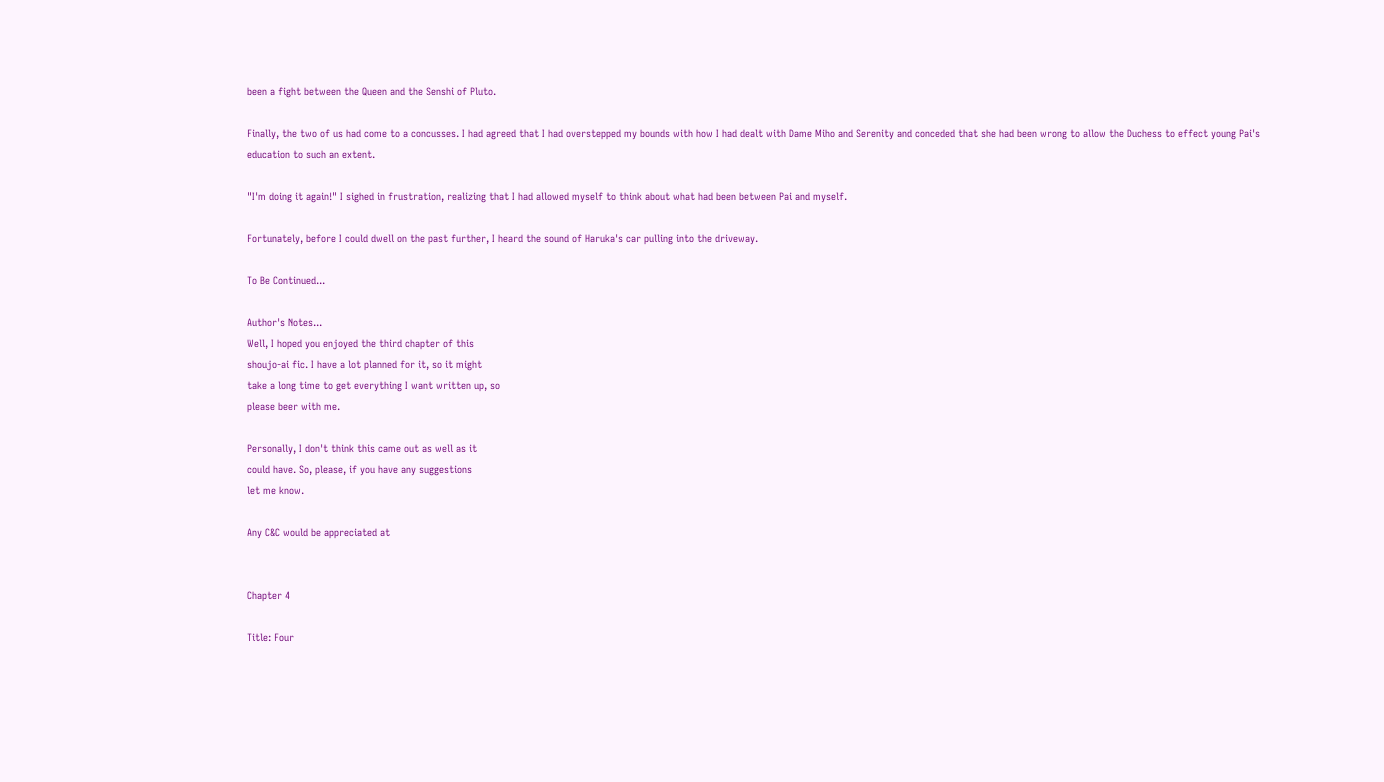been a fight between the Queen and the Senshi of Pluto.

Finally, the two of us had come to a concusses. I had agreed that I had overstepped my bounds with how I had dealt with Dame Miho and Serenity and conceded that she had been wrong to allow the Duchess to effect young Pai's education to such an extent.

"I'm doing it again!" I sighed in frustration, realizing that I had allowed myself to think about what had been between Pai and myself.

Fortunately, before I could dwell on the past further, I heard the sound of Haruka's car pulling into the driveway.

To Be Continued...

Author's Notes...
Well, I hoped you enjoyed the third chapter of this
shoujo-ai fic. I have a lot planned for it, so it might
take a long time to get everything I want written up, so
please beer with me.

Personally, I don't think this came out as well as it
could have. So, please, if you have any suggestions
let me know.

Any C&C would be appreciated at


Chapter 4

Title: Four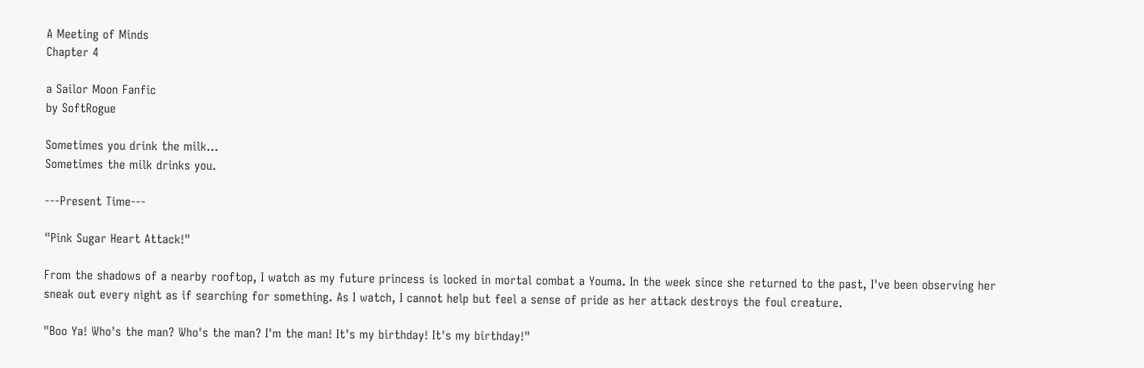A Meeting of Minds
Chapter 4

a Sailor Moon Fanfic
by SoftRogue

Sometimes you drink the milk...
Sometimes the milk drinks you.

---Present Time---

"Pink Sugar Heart Attack!"

From the shadows of a nearby rooftop, I watch as my future princess is locked in mortal combat a Youma. In the week since she returned to the past, I've been observing her sneak out every night as if searching for something. As I watch, I cannot help but feel a sense of pride as her attack destroys the foul creature.

"Boo Ya! Who's the man? Who's the man? I'm the man! It's my birthday! It's my birthday!"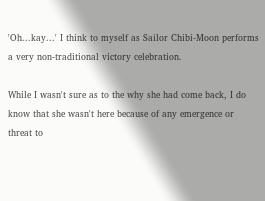'Oh...kay...' I think to myself as Sailor Chibi-Moon performs a very non-traditional victory celebration.

While I wasn't sure as to the why she had come back, I do know that she wasn't here because of any emergence or threat to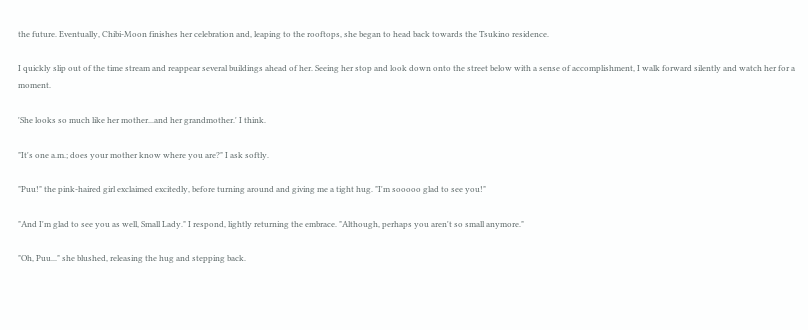the future. Eventually, Chibi-Moon finishes her celebration and, leaping to the rooftops, she began to head back towards the Tsukino residence.

I quickly slip out of the time stream and reappear several buildings ahead of her. Seeing her stop and look down onto the street below with a sense of accomplishment, I walk forward silently and watch her for a moment.

'She looks so much like her mother...and her grandmother.' I think.

"It's one a.m.; does your mother know where you are?" I ask softly.

"Puu!" the pink-haired girl exclaimed excitedly, before turning around and giving me a tight hug. "I'm sooooo glad to see you!"

"And I'm glad to see you as well, Small Lady." I respond, lightly returning the embrace. "Although, perhaps you aren't so small anymore."

"Oh, Puu..." she blushed, releasing the hug and stepping back.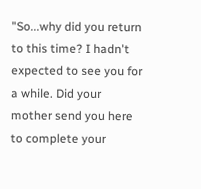"So...why did you return to this time? I hadn't expected to see you for a while. Did your mother send you here to complete your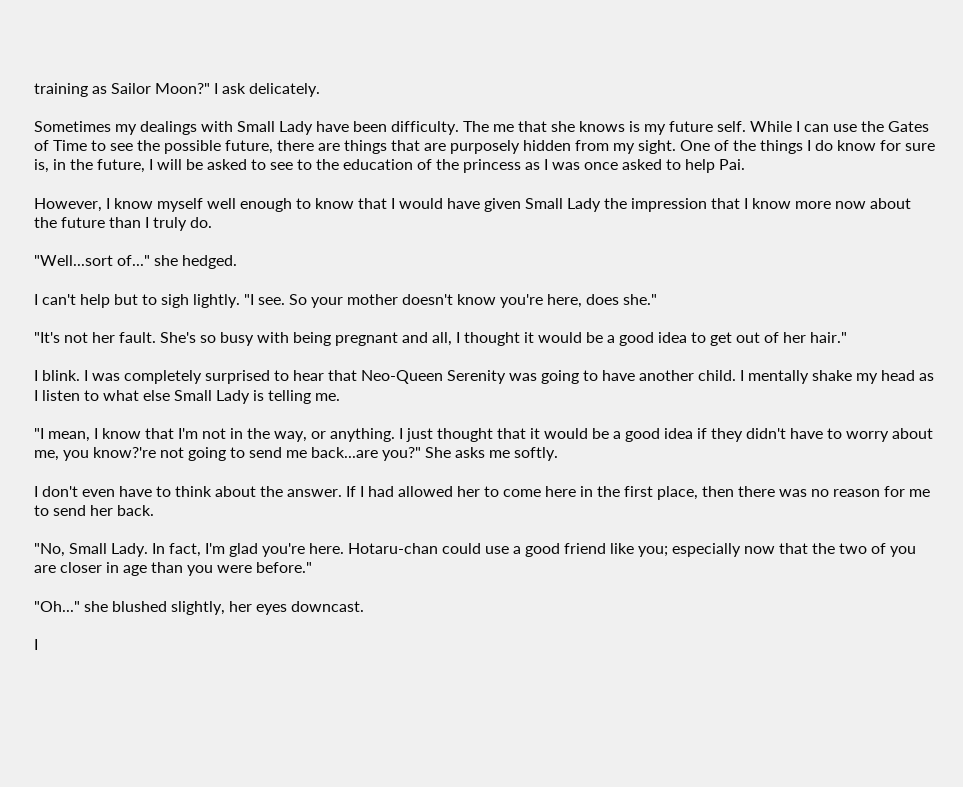training as Sailor Moon?" I ask delicately.

Sometimes my dealings with Small Lady have been difficulty. The me that she knows is my future self. While I can use the Gates of Time to see the possible future, there are things that are purposely hidden from my sight. One of the things I do know for sure is, in the future, I will be asked to see to the education of the princess as I was once asked to help Pai.

However, I know myself well enough to know that I would have given Small Lady the impression that I know more now about the future than I truly do.

"Well...sort of..." she hedged.

I can't help but to sigh lightly. "I see. So your mother doesn't know you're here, does she."

"It's not her fault. She's so busy with being pregnant and all, I thought it would be a good idea to get out of her hair."

I blink. I was completely surprised to hear that Neo-Queen Serenity was going to have another child. I mentally shake my head as I listen to what else Small Lady is telling me.

"I mean, I know that I'm not in the way, or anything. I just thought that it would be a good idea if they didn't have to worry about me, you know?'re not going to send me back...are you?" She asks me softly.

I don't even have to think about the answer. If I had allowed her to come here in the first place, then there was no reason for me to send her back.

"No, Small Lady. In fact, I'm glad you're here. Hotaru-chan could use a good friend like you; especially now that the two of you are closer in age than you were before."

"Oh..." she blushed slightly, her eyes downcast.

I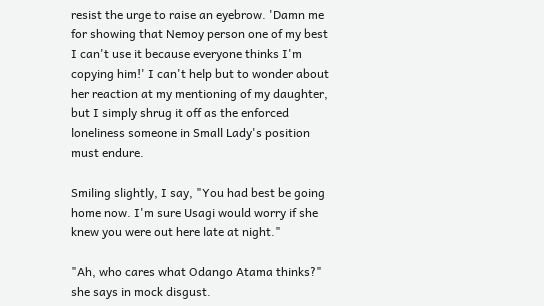resist the urge to raise an eyebrow. 'Damn me for showing that Nemoy person one of my best I can't use it because everyone thinks I'm copying him!' I can't help but to wonder about her reaction at my mentioning of my daughter, but I simply shrug it off as the enforced loneliness someone in Small Lady's position must endure.

Smiling slightly, I say, "You had best be going home now. I'm sure Usagi would worry if she knew you were out here late at night."

"Ah, who cares what Odango Atama thinks?" she says in mock disgust.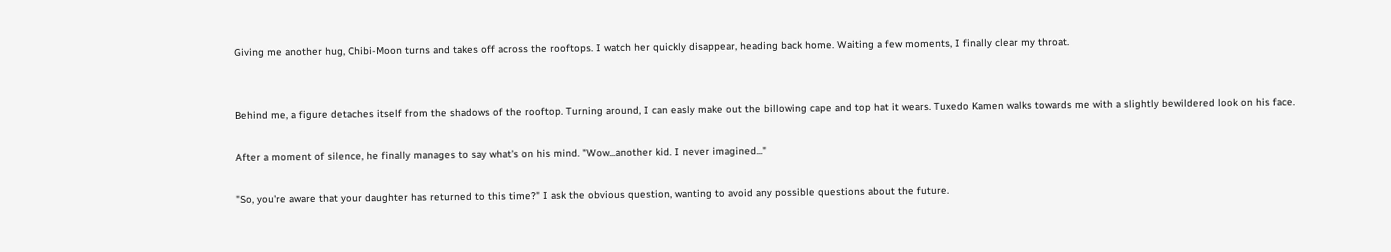Giving me another hug, Chibi-Moon turns and takes off across the rooftops. I watch her quickly disappear, heading back home. Waiting a few moments, I finally clear my throat.


Behind me, a figure detaches itself from the shadows of the rooftop. Turning around, I can easly make out the billowing cape and top hat it wears. Tuxedo Kamen walks towards me with a slightly bewildered look on his face.

After a moment of silence, he finally manages to say what's on his mind. "Wow...another kid. I never imagined..."

"So, you're aware that your daughter has returned to this time?" I ask the obvious question, wanting to avoid any possible questions about the future.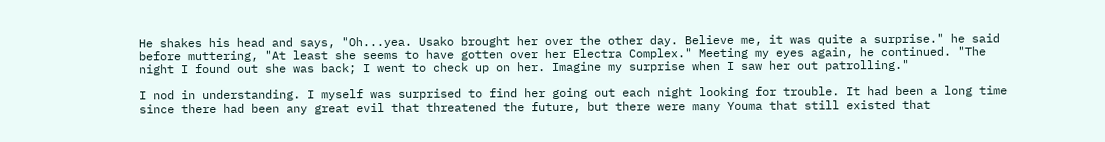He shakes his head and says, "Oh...yea. Usako brought her over the other day. Believe me, it was quite a surprise." he said before muttering, "At least she seems to have gotten over her Electra Complex." Meeting my eyes again, he continued. "The night I found out she was back; I went to check up on her. Imagine my surprise when I saw her out patrolling."

I nod in understanding. I myself was surprised to find her going out each night looking for trouble. It had been a long time since there had been any great evil that threatened the future, but there were many Youma that still existed that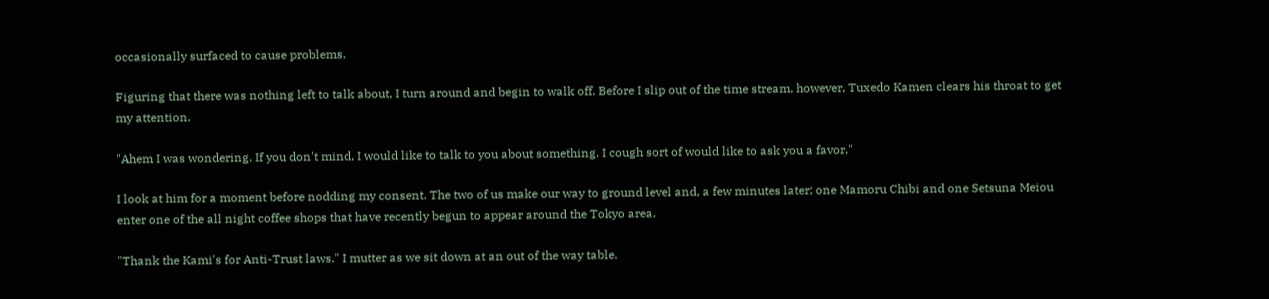occasionally surfaced to cause problems.

Figuring that there was nothing left to talk about, I turn around and begin to walk off. Before I slip out of the time stream, however, Tuxedo Kamen clears his throat to get my attention.

"Ahem I was wondering. If you don't mind, I would like to talk to you about something. I cough sort of would like to ask you a favor."

I look at him for a moment before nodding my consent. The two of us make our way to ground level and, a few minutes later; one Mamoru Chibi and one Setsuna Meiou enter one of the all night coffee shops that have recently begun to appear around the Tokyo area.

"Thank the Kami's for Anti-Trust laws." I mutter as we sit down at an out of the way table.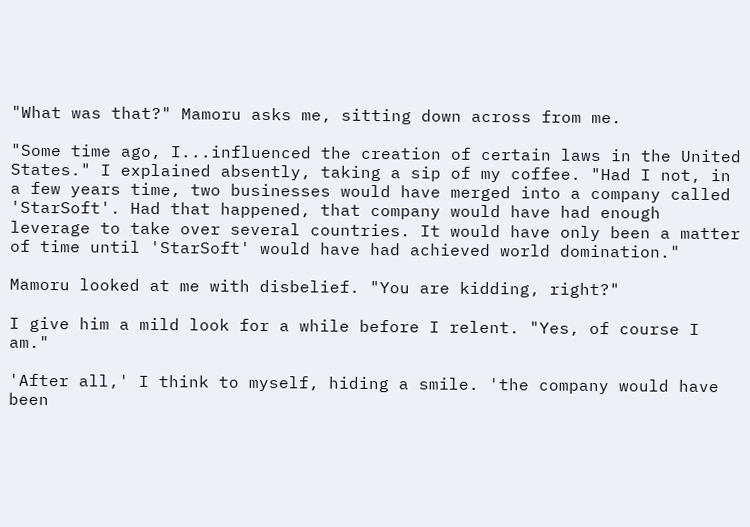"What was that?" Mamoru asks me, sitting down across from me.

"Some time ago, I...influenced the creation of certain laws in the United States." I explained absently, taking a sip of my coffee. "Had I not, in a few years time, two businesses would have merged into a company called 'StarSoft'. Had that happened, that company would have had enough leverage to take over several countries. It would have only been a matter of time until 'StarSoft' would have had achieved world domination."

Mamoru looked at me with disbelief. "You are kidding, right?"

I give him a mild look for a while before I relent. "Yes, of course I am."

'After all,' I think to myself, hiding a smile. 'the company would have been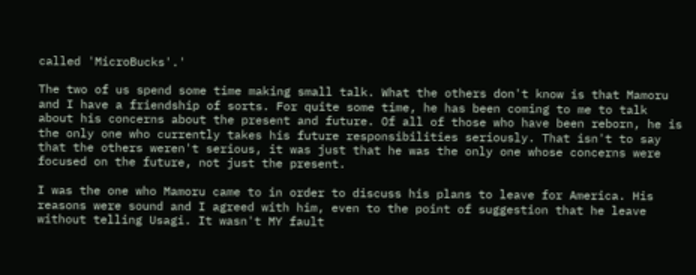called 'MicroBucks'.'

The two of us spend some time making small talk. What the others don't know is that Mamoru and I have a friendship of sorts. For quite some time, he has been coming to me to talk about his concerns about the present and future. Of all of those who have been reborn, he is the only one who currently takes his future responsibilities seriously. That isn't to say that the others weren't serious, it was just that he was the only one whose concerns were focused on the future, not just the present.

I was the one who Mamoru came to in order to discuss his plans to leave for America. His reasons were sound and I agreed with him, even to the point of suggestion that he leave without telling Usagi. It wasn't MY fault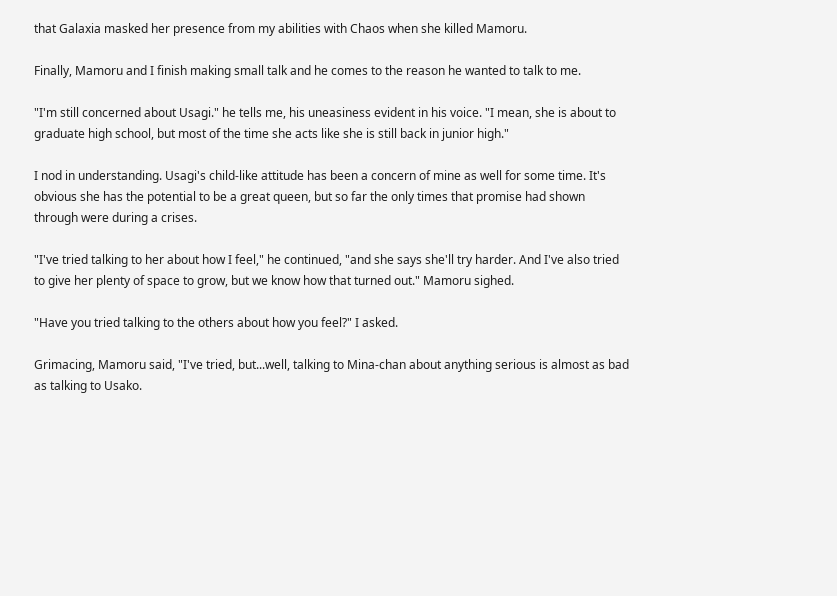that Galaxia masked her presence from my abilities with Chaos when she killed Mamoru.

Finally, Mamoru and I finish making small talk and he comes to the reason he wanted to talk to me.

"I'm still concerned about Usagi." he tells me, his uneasiness evident in his voice. "I mean, she is about to graduate high school, but most of the time she acts like she is still back in junior high."

I nod in understanding. Usagi's child-like attitude has been a concern of mine as well for some time. It's obvious she has the potential to be a great queen, but so far the only times that promise had shown through were during a crises.

"I've tried talking to her about how I feel," he continued, "and she says she'll try harder. And I've also tried to give her plenty of space to grow, but we know how that turned out." Mamoru sighed.

"Have you tried talking to the others about how you feel?" I asked.

Grimacing, Mamoru said, "I've tried, but...well, talking to Mina-chan about anything serious is almost as bad as talking to Usako.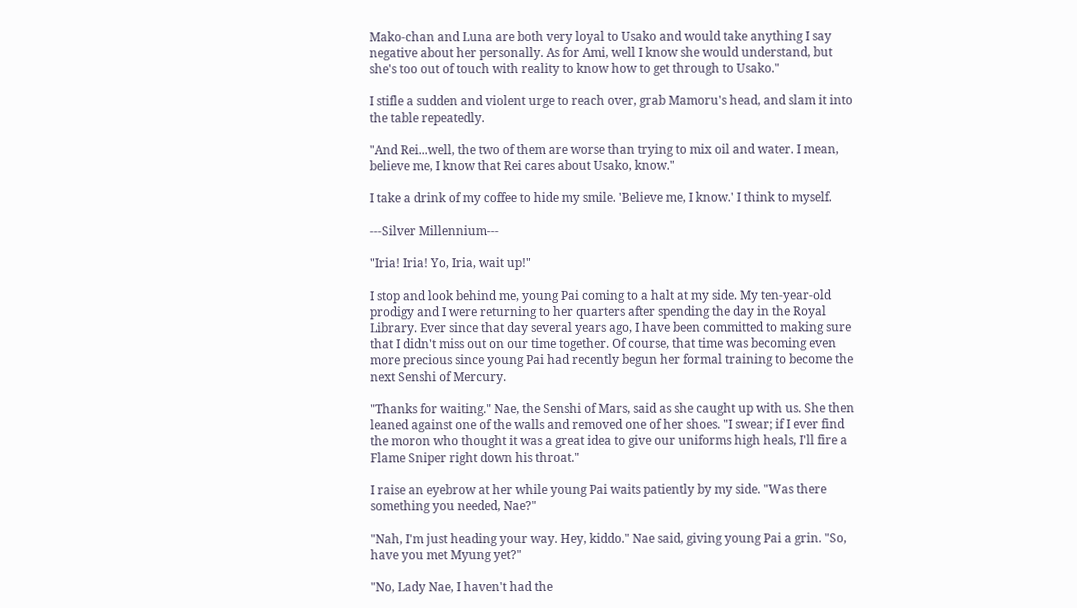Mako-chan and Luna are both very loyal to Usako and would take anything I say negative about her personally. As for Ami, well I know she would understand, but she's too out of touch with reality to know how to get through to Usako."

I stifle a sudden and violent urge to reach over, grab Mamoru's head, and slam it into the table repeatedly.

"And Rei...well, the two of them are worse than trying to mix oil and water. I mean, believe me, I know that Rei cares about Usako, know."

I take a drink of my coffee to hide my smile. 'Believe me, I know.' I think to myself.

---Silver Millennium---

"Iria! Iria! Yo, Iria, wait up!"

I stop and look behind me, young Pai coming to a halt at my side. My ten-year-old prodigy and I were returning to her quarters after spending the day in the Royal Library. Ever since that day several years ago, I have been committed to making sure that I didn't miss out on our time together. Of course, that time was becoming even more precious since young Pai had recently begun her formal training to become the next Senshi of Mercury.

"Thanks for waiting." Nae, the Senshi of Mars, said as she caught up with us. She then leaned against one of the walls and removed one of her shoes. "I swear; if I ever find the moron who thought it was a great idea to give our uniforms high heals, I'll fire a Flame Sniper right down his throat."

I raise an eyebrow at her while young Pai waits patiently by my side. "Was there something you needed, Nae?"

"Nah, I'm just heading your way. Hey, kiddo." Nae said, giving young Pai a grin. "So, have you met Myung yet?"

"No, Lady Nae, I haven't had the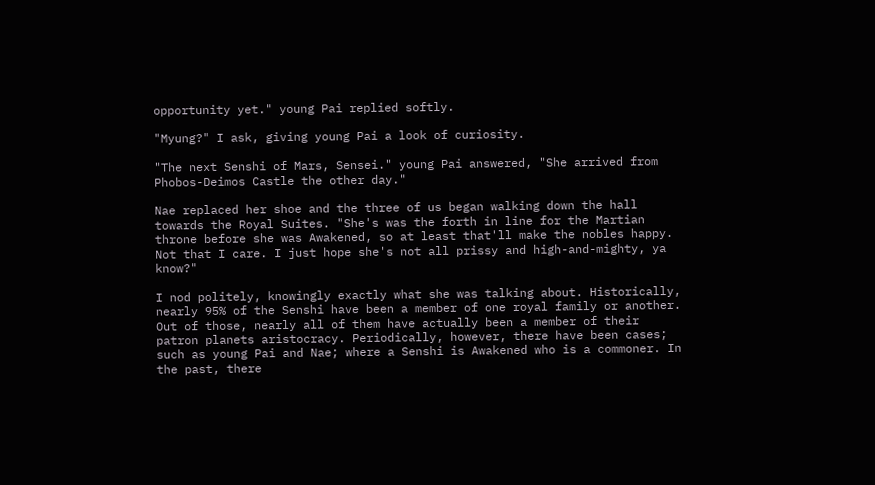opportunity yet." young Pai replied softly.

"Myung?" I ask, giving young Pai a look of curiosity.

"The next Senshi of Mars, Sensei." young Pai answered, "She arrived from Phobos-Deimos Castle the other day."

Nae replaced her shoe and the three of us began walking down the hall towards the Royal Suites. "She's was the forth in line for the Martian throne before she was Awakened, so at least that'll make the nobles happy. Not that I care. I just hope she's not all prissy and high-and-mighty, ya know?"

I nod politely, knowingly exactly what she was talking about. Historically, nearly 95% of the Senshi have been a member of one royal family or another. Out of those, nearly all of them have actually been a member of their patron planets aristocracy. Periodically, however, there have been cases; such as young Pai and Nae; where a Senshi is Awakened who is a commoner. In the past, there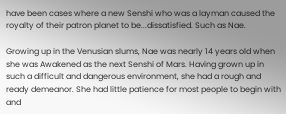have been cases where a new Senshi who was a layman caused the royalty of their patron planet to be...dissatisfied. Such as Nae.

Growing up in the Venusian slums, Nae was nearly 14 years old when she was Awakened as the next Senshi of Mars. Having grown up in such a difficult and dangerous environment, she had a rough and ready demeanor. She had little patience for most people to begin with and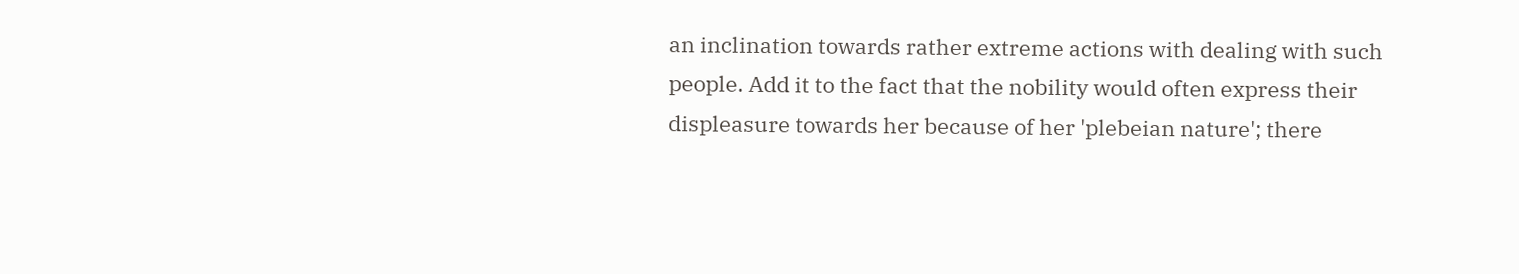an inclination towards rather extreme actions with dealing with such people. Add it to the fact that the nobility would often express their displeasure towards her because of her 'plebeian nature'; there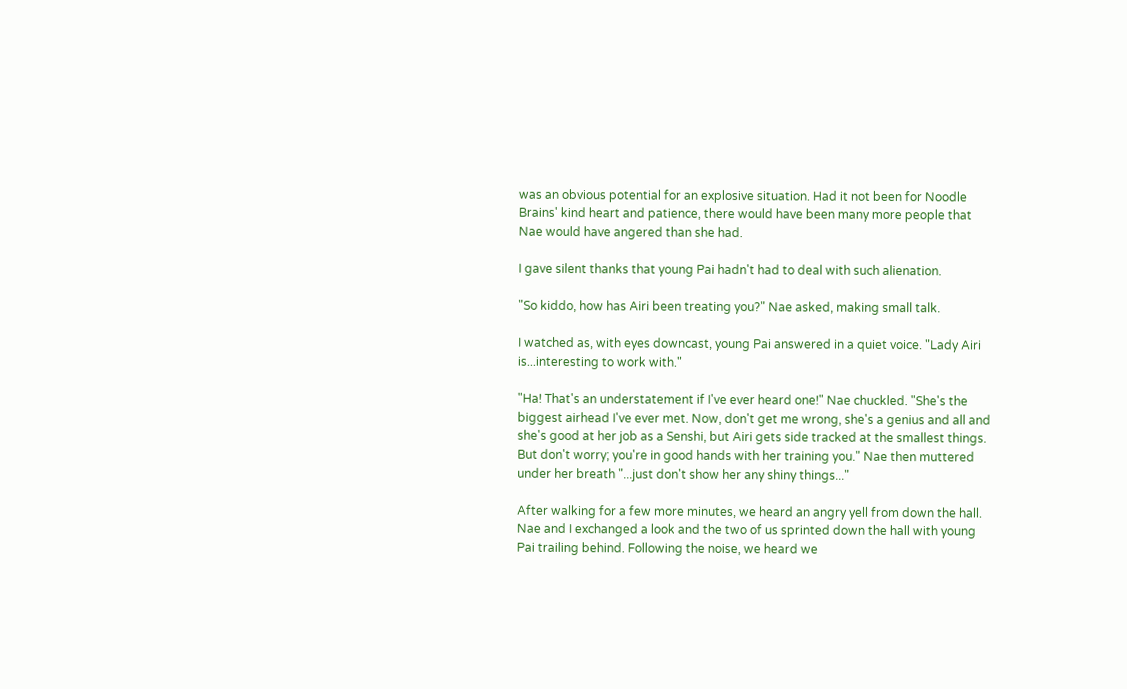was an obvious potential for an explosive situation. Had it not been for Noodle Brains' kind heart and patience, there would have been many more people that Nae would have angered than she had.

I gave silent thanks that young Pai hadn't had to deal with such alienation.

"So kiddo, how has Airi been treating you?" Nae asked, making small talk.

I watched as, with eyes downcast, young Pai answered in a quiet voice. "Lady Airi is...interesting to work with."

"Ha! That's an understatement if I've ever heard one!" Nae chuckled. "She's the biggest airhead I've ever met. Now, don't get me wrong, she's a genius and all and she's good at her job as a Senshi, but Airi gets side tracked at the smallest things. But don't worry; you're in good hands with her training you." Nae then muttered under her breath "...just don't show her any shiny things..."

After walking for a few more minutes, we heard an angry yell from down the hall. Nae and I exchanged a look and the two of us sprinted down the hall with young Pai trailing behind. Following the noise, we heard we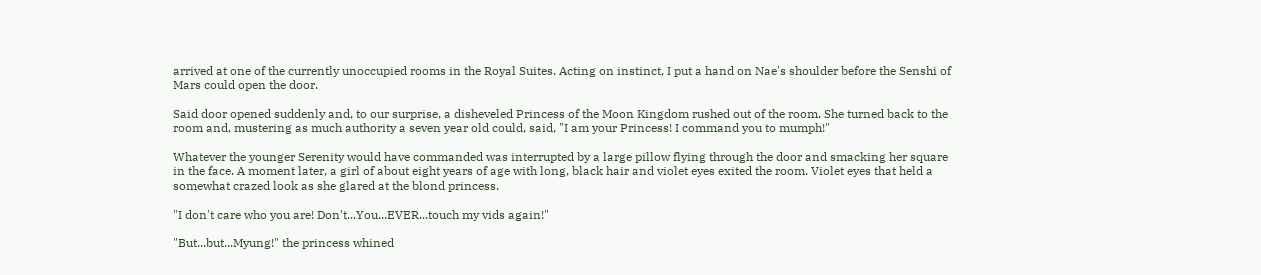arrived at one of the currently unoccupied rooms in the Royal Suites. Acting on instinct, I put a hand on Nae's shoulder before the Senshi of Mars could open the door.

Said door opened suddenly and, to our surprise, a disheveled Princess of the Moon Kingdom rushed out of the room. She turned back to the room and, mustering as much authority a seven year old could, said, "I am your Princess! I command you to mumph!"

Whatever the younger Serenity would have commanded was interrupted by a large pillow flying through the door and smacking her square in the face. A moment later, a girl of about eight years of age with long, black hair and violet eyes exited the room. Violet eyes that held a somewhat crazed look as she glared at the blond princess.

"I don't care who you are! Don't...You...EVER...touch my vids again!"

"But...but...Myung!" the princess whined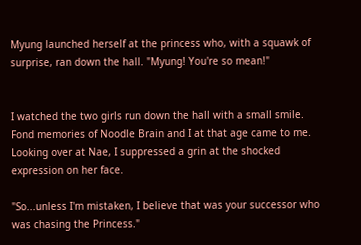Myung launched herself at the princess who, with a squawk of surprise, ran down the hall. "Myung! You're so mean!"


I watched the two girls run down the hall with a small smile. Fond memories of Noodle Brain and I at that age came to me. Looking over at Nae, I suppressed a grin at the shocked expression on her face.

"So...unless I'm mistaken, I believe that was your successor who was chasing the Princess."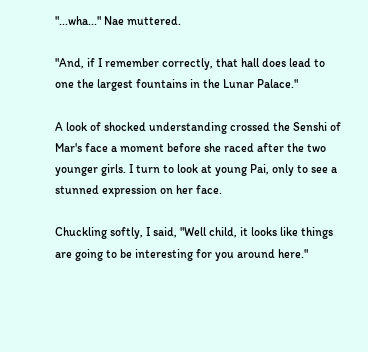"...wha..." Nae muttered.

"And, if I remember correctly, that hall does lead to one the largest fountains in the Lunar Palace."

A look of shocked understanding crossed the Senshi of Mar's face a moment before she raced after the two younger girls. I turn to look at young Pai, only to see a stunned expression on her face.

Chuckling softly, I said, "Well child, it looks like things are going to be interesting for you around here."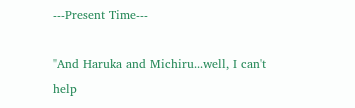---Present Time---

"And Haruka and Michiru...well, I can't help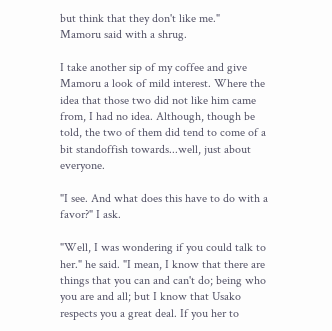but think that they don't like me."
Mamoru said with a shrug.

I take another sip of my coffee and give Mamoru a look of mild interest. Where the idea that those two did not like him came from, I had no idea. Although, though be told, the two of them did tend to come of a bit standoffish towards...well, just about everyone.

"I see. And what does this have to do with a favor?" I ask.

"Well, I was wondering if you could talk to her." he said. "I mean, I know that there are things that you can and can't do; being who you are and all; but I know that Usako respects you a great deal. If you her to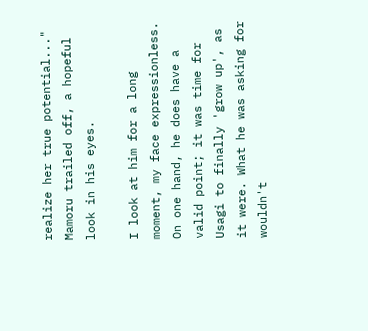realize her true potential..." Mamoru trailed off, a hopeful look in his eyes.

I look at him for a long moment, my face expressionless. On one hand, he does have a valid point; it was time for Usagi to finally 'grow up', as it were. What he was asking for wouldn't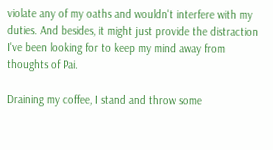violate any of my oaths and wouldn't interfere with my duties. And besides, it might just provide the distraction I've been looking for to keep my mind away from thoughts of Pai.

Draining my coffee, I stand and throw some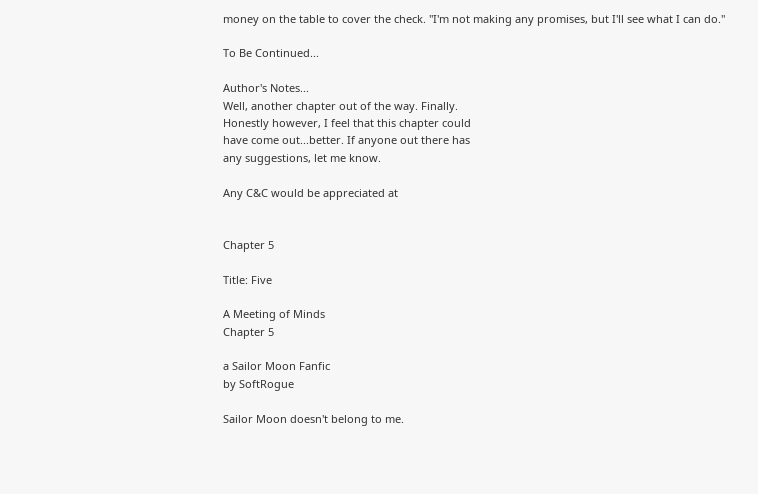money on the table to cover the check. "I'm not making any promises, but I'll see what I can do."

To Be Continued...

Author's Notes...
Well, another chapter out of the way. Finally.
Honestly however, I feel that this chapter could
have come out...better. If anyone out there has
any suggestions, let me know.

Any C&C would be appreciated at


Chapter 5

Title: Five

A Meeting of Minds
Chapter 5

a Sailor Moon Fanfic
by SoftRogue

Sailor Moon doesn't belong to me.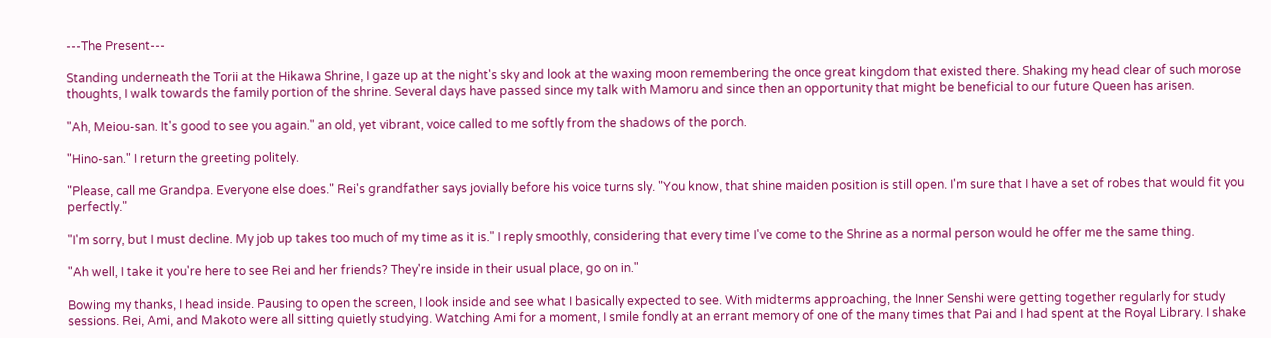---The Present---

Standing underneath the Torii at the Hikawa Shrine, I gaze up at the night's sky and look at the waxing moon remembering the once great kingdom that existed there. Shaking my head clear of such morose thoughts, I walk towards the family portion of the shrine. Several days have passed since my talk with Mamoru and since then an opportunity that might be beneficial to our future Queen has arisen.

"Ah, Meiou-san. It's good to see you again." an old, yet vibrant, voice called to me softly from the shadows of the porch.

"Hino-san." I return the greeting politely.

"Please, call me Grandpa. Everyone else does." Rei's grandfather says jovially before his voice turns sly. "You know, that shine maiden position is still open. I'm sure that I have a set of robes that would fit you perfectly."

"I'm sorry, but I must decline. My job up takes too much of my time as it is." I reply smoothly, considering that every time I've come to the Shrine as a normal person would he offer me the same thing.

"Ah well, I take it you're here to see Rei and her friends? They're inside in their usual place, go on in."

Bowing my thanks, I head inside. Pausing to open the screen, I look inside and see what I basically expected to see. With midterms approaching, the Inner Senshi were getting together regularly for study sessions. Rei, Ami, and Makoto were all sitting quietly studying. Watching Ami for a moment, I smile fondly at an errant memory of one of the many times that Pai and I had spent at the Royal Library. I shake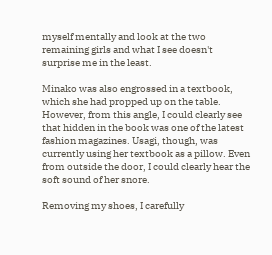myself mentally and look at the two remaining girls and what I see doesn't surprise me in the least.

Minako was also engrossed in a textbook, which she had propped up on the table. However, from this angle, I could clearly see that hidden in the book was one of the latest fashion magazines. Usagi, though, was currently using her textbook as a pillow. Even from outside the door, I could clearly hear the soft sound of her snore.

Removing my shoes, I carefully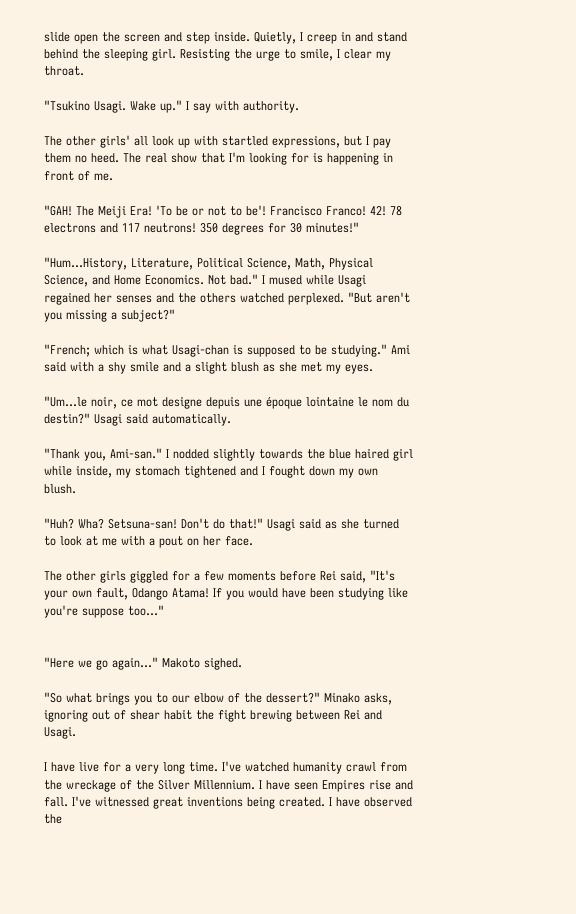slide open the screen and step inside. Quietly, I creep in and stand behind the sleeping girl. Resisting the urge to smile, I clear my throat.

"Tsukino Usagi. Wake up." I say with authority.

The other girls' all look up with startled expressions, but I pay them no heed. The real show that I'm looking for is happening in front of me.

"GAH! The Meiji Era! 'To be or not to be'! Francisco Franco! 42! 78 electrons and 117 neutrons! 350 degrees for 30 minutes!"

"Hum...History, Literature, Political Science, Math, Physical Science, and Home Economics. Not bad." I mused while Usagi regained her senses and the others watched perplexed. "But aren't you missing a subject?"

"French; which is what Usagi-chan is supposed to be studying." Ami said with a shy smile and a slight blush as she met my eyes.

"Um...le noir, ce mot designe depuis une époque lointaine le nom du destin?" Usagi said automatically.

"Thank you, Ami-san." I nodded slightly towards the blue haired girl while inside, my stomach tightened and I fought down my own blush.

"Huh? Wha? Setsuna-san! Don't do that!" Usagi said as she turned to look at me with a pout on her face.

The other girls giggled for a few moments before Rei said, "It's your own fault, Odango Atama! If you would have been studying like you're suppose too..."


"Here we go again..." Makoto sighed.

"So what brings you to our elbow of the dessert?" Minako asks, ignoring out of shear habit the fight brewing between Rei and Usagi.

I have live for a very long time. I've watched humanity crawl from the wreckage of the Silver Millennium. I have seen Empires rise and fall. I've witnessed great inventions being created. I have observed the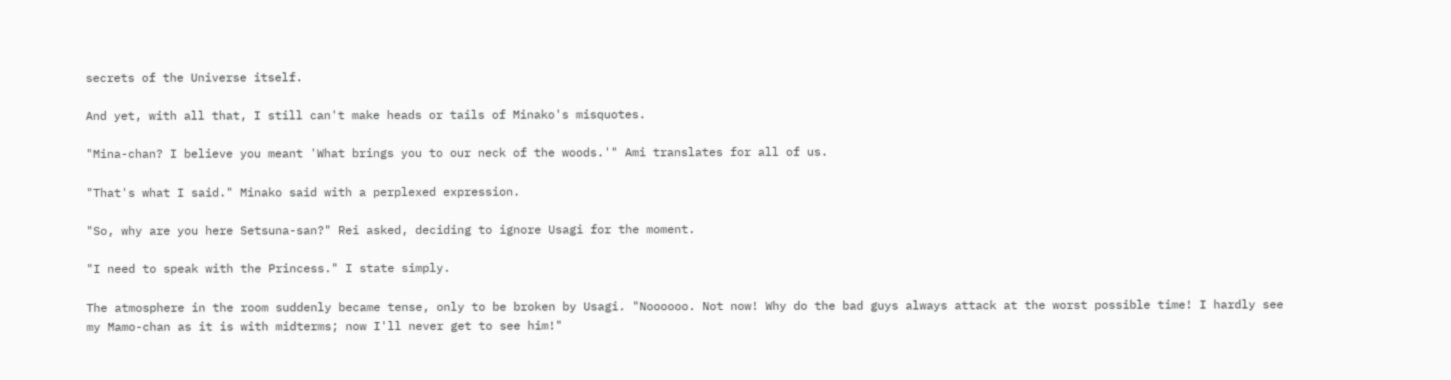secrets of the Universe itself.

And yet, with all that, I still can't make heads or tails of Minako's misquotes.

"Mina-chan? I believe you meant 'What brings you to our neck of the woods.'" Ami translates for all of us.

"That's what I said." Minako said with a perplexed expression.

"So, why are you here Setsuna-san?" Rei asked, deciding to ignore Usagi for the moment.

"I need to speak with the Princess." I state simply.

The atmosphere in the room suddenly became tense, only to be broken by Usagi. "Noooooo. Not now! Why do the bad guys always attack at the worst possible time! I hardly see my Mamo-chan as it is with midterms; now I'll never get to see him!"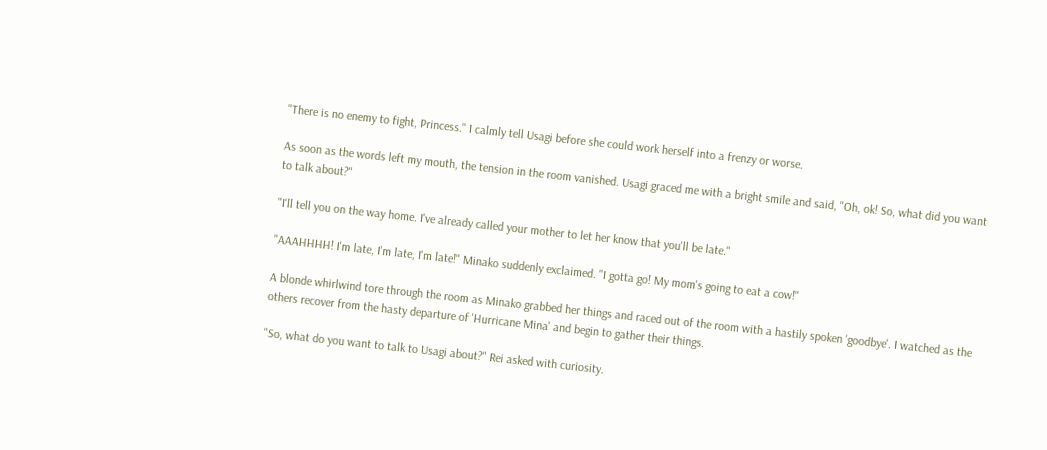"There is no enemy to fight, Princess." I calmly tell Usagi before she could work herself into a frenzy or worse.

As soon as the words left my mouth, the tension in the room vanished. Usagi graced me with a bright smile and said, "Oh, ok! So, what did you want to talk about?"

"I'll tell you on the way home. I've already called your mother to let her know that you'll be late."

"AAAHHHH! I'm late, I'm late, I'm late!" Minako suddenly exclaimed. "I gotta go! My mom's going to eat a cow!"

A blonde whirlwind tore through the room as Minako grabbed her things and raced out of the room with a hastily spoken 'goodbye'. I watched as the others recover from the hasty departure of 'Hurricane Mina' and begin to gather their things.

"So, what do you want to talk to Usagi about?" Rei asked with curiosity.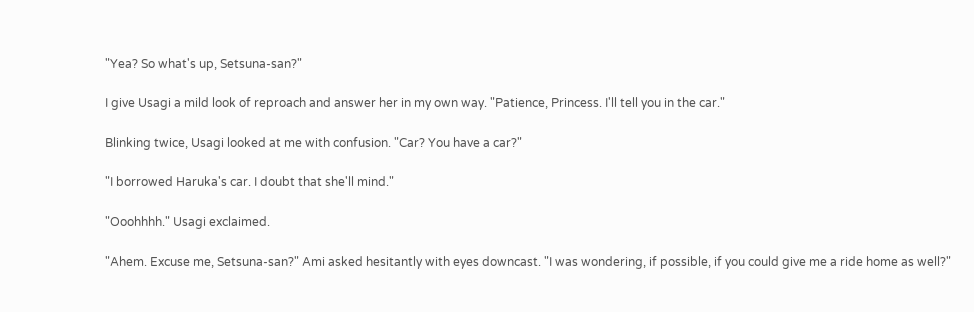"Yea? So what's up, Setsuna-san?"

I give Usagi a mild look of reproach and answer her in my own way. "Patience, Princess. I'll tell you in the car."

Blinking twice, Usagi looked at me with confusion. "Car? You have a car?"

"I borrowed Haruka's car. I doubt that she'll mind."

"Ooohhhh." Usagi exclaimed.

"Ahem. Excuse me, Setsuna-san?" Ami asked hesitantly with eyes downcast. "I was wondering, if possible, if you could give me a ride home as well?"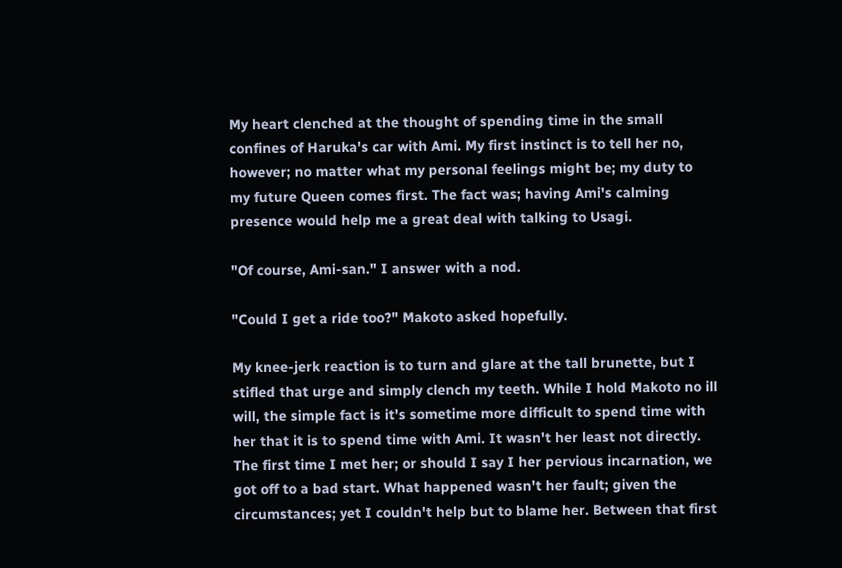My heart clenched at the thought of spending time in the small confines of Haruka's car with Ami. My first instinct is to tell her no, however; no matter what my personal feelings might be; my duty to my future Queen comes first. The fact was; having Ami's calming presence would help me a great deal with talking to Usagi.

"Of course, Ami-san." I answer with a nod.

"Could I get a ride too?" Makoto asked hopefully.

My knee-jerk reaction is to turn and glare at the tall brunette, but I stifled that urge and simply clench my teeth. While I hold Makoto no ill will, the simple fact is it's sometime more difficult to spend time with her that it is to spend time with Ami. It wasn't her least not directly. The first time I met her; or should I say I her pervious incarnation, we got off to a bad start. What happened wasn't her fault; given the circumstances; yet I couldn't help but to blame her. Between that first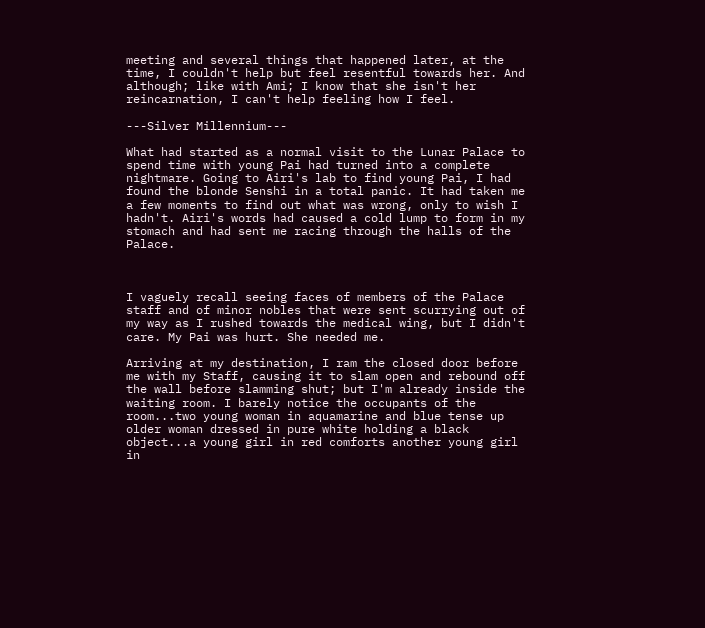meeting and several things that happened later, at the time, I couldn't help but feel resentful towards her. And although; like with Ami; I know that she isn't her reincarnation, I can't help feeling how I feel.

---Silver Millennium---

What had started as a normal visit to the Lunar Palace to spend time with young Pai had turned into a complete nightmare. Going to Airi's lab to find young Pai, I had found the blonde Senshi in a total panic. It had taken me a few moments to find out what was wrong, only to wish I hadn't. Airi's words had caused a cold lump to form in my stomach and had sent me racing through the halls of the Palace.



I vaguely recall seeing faces of members of the Palace staff and of minor nobles that were sent scurrying out of my way as I rushed towards the medical wing, but I didn't care. My Pai was hurt. She needed me.

Arriving at my destination, I ram the closed door before me with my Staff, causing it to slam open and rebound off the wall before slamming shut; but I'm already inside the waiting room. I barely notice the occupants of the room...two young woman in aquamarine and blue tense up older woman dressed in pure white holding a black object...a young girl in red comforts another young girl in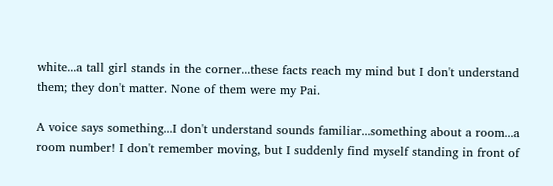white...a tall girl stands in the corner...these facts reach my mind but I don't understand them; they don't matter. None of them were my Pai.

A voice says something...I don't understand sounds familiar...something about a room...a room number! I don't remember moving, but I suddenly find myself standing in front of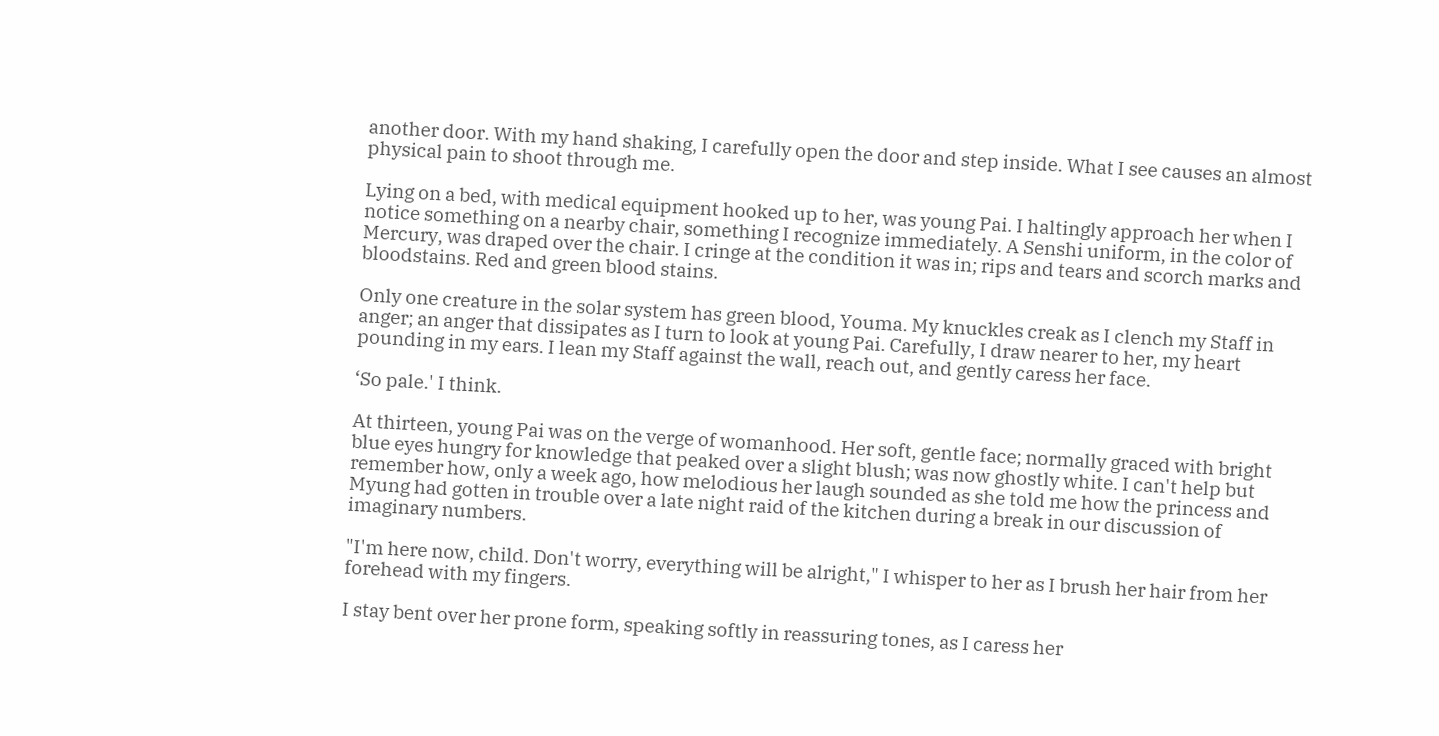another door. With my hand shaking, I carefully open the door and step inside. What I see causes an almost physical pain to shoot through me.

Lying on a bed, with medical equipment hooked up to her, was young Pai. I haltingly approach her when I notice something on a nearby chair, something I recognize immediately. A Senshi uniform, in the color of Mercury, was draped over the chair. I cringe at the condition it was in; rips and tears and scorch marks and bloodstains. Red and green blood stains.

Only one creature in the solar system has green blood, Youma. My knuckles creak as I clench my Staff in anger; an anger that dissipates as I turn to look at young Pai. Carefully, I draw nearer to her, my heart pounding in my ears. I lean my Staff against the wall, reach out, and gently caress her face.

‘So pale.' I think.

At thirteen, young Pai was on the verge of womanhood. Her soft, gentle face; normally graced with bright blue eyes hungry for knowledge that peaked over a slight blush; was now ghostly white. I can't help but remember how, only a week ago, how melodious her laugh sounded as she told me how the princess and Myung had gotten in trouble over a late night raid of the kitchen during a break in our discussion of imaginary numbers.

"I'm here now, child. Don't worry, everything will be alright," I whisper to her as I brush her hair from her forehead with my fingers.

I stay bent over her prone form, speaking softly in reassuring tones, as I caress her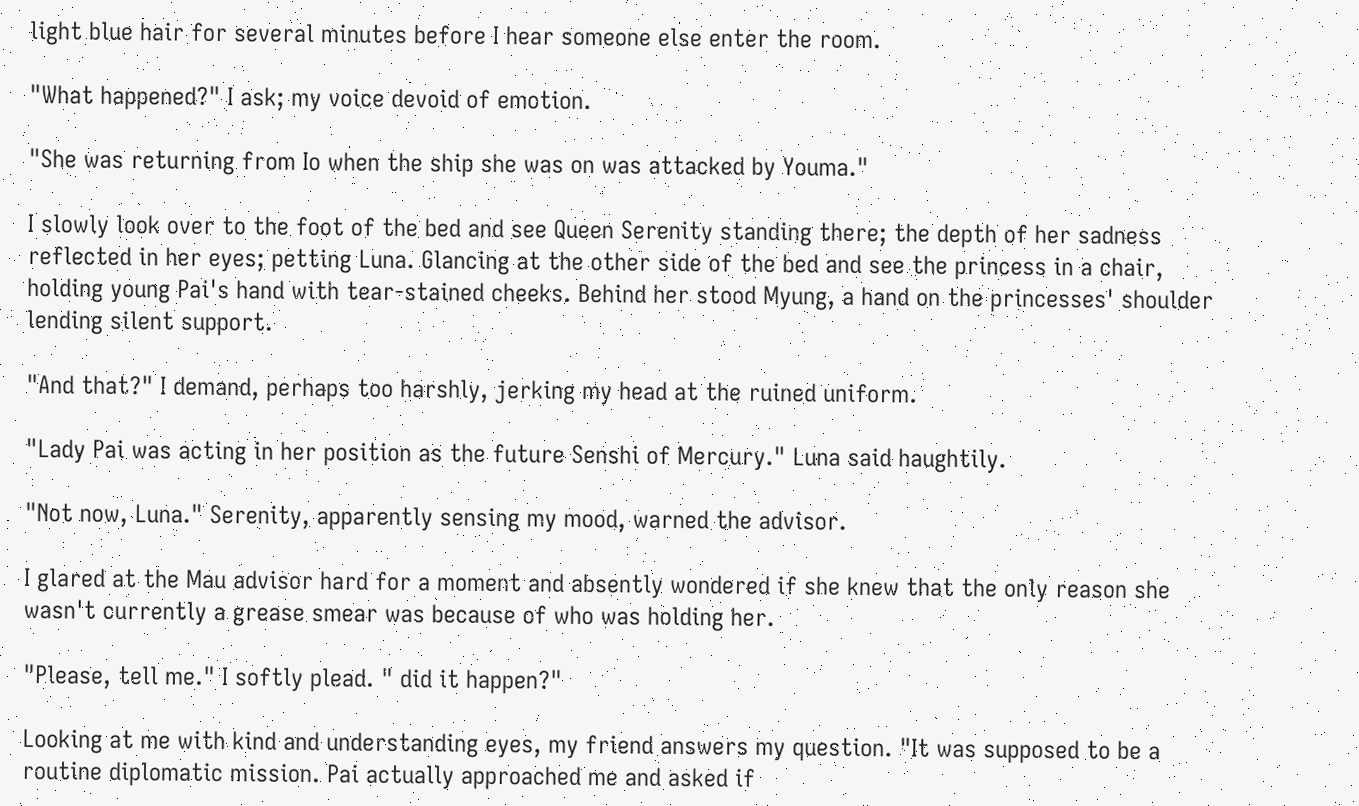light blue hair for several minutes before I hear someone else enter the room.

"What happened?" I ask; my voice devoid of emotion.

"She was returning from Io when the ship she was on was attacked by Youma."

I slowly look over to the foot of the bed and see Queen Serenity standing there; the depth of her sadness reflected in her eyes; petting Luna. Glancing at the other side of the bed and see the princess in a chair, holding young Pai's hand with tear-stained cheeks. Behind her stood Myung, a hand on the princesses' shoulder lending silent support.

"And that?" I demand, perhaps too harshly, jerking my head at the ruined uniform.

"Lady Pai was acting in her position as the future Senshi of Mercury." Luna said haughtily.

"Not now, Luna." Serenity, apparently sensing my mood, warned the advisor.

I glared at the Mau advisor hard for a moment and absently wondered if she knew that the only reason she wasn't currently a grease smear was because of who was holding her.

"Please, tell me." I softly plead. " did it happen?"

Looking at me with kind and understanding eyes, my friend answers my question. "It was supposed to be a routine diplomatic mission. Pai actually approached me and asked if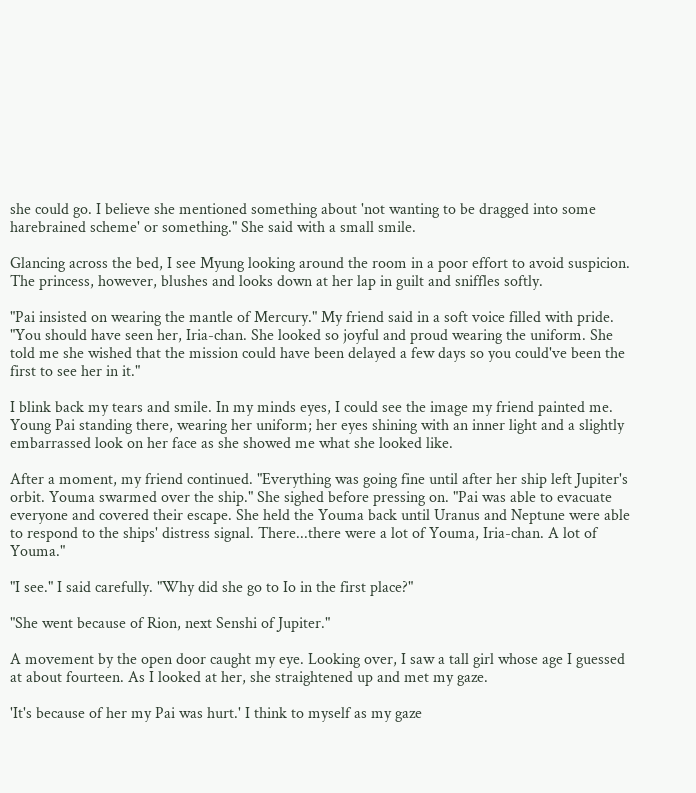she could go. I believe she mentioned something about 'not wanting to be dragged into some harebrained scheme' or something." She said with a small smile.

Glancing across the bed, I see Myung looking around the room in a poor effort to avoid suspicion. The princess, however, blushes and looks down at her lap in guilt and sniffles softly.

"Pai insisted on wearing the mantle of Mercury." My friend said in a soft voice filled with pride. "You should have seen her, Iria-chan. She looked so joyful and proud wearing the uniform. She told me she wished that the mission could have been delayed a few days so you could've been the first to see her in it."

I blink back my tears and smile. In my minds eyes, I could see the image my friend painted me. Young Pai standing there, wearing her uniform; her eyes shining with an inner light and a slightly embarrassed look on her face as she showed me what she looked like.

After a moment, my friend continued. "Everything was going fine until after her ship left Jupiter's orbit. Youma swarmed over the ship." She sighed before pressing on. "Pai was able to evacuate everyone and covered their escape. She held the Youma back until Uranus and Neptune were able to respond to the ships' distress signal. There...there were a lot of Youma, Iria-chan. A lot of Youma."

"I see." I said carefully. "Why did she go to Io in the first place?"

"She went because of Rion, next Senshi of Jupiter."

A movement by the open door caught my eye. Looking over, I saw a tall girl whose age I guessed at about fourteen. As I looked at her, she straightened up and met my gaze.

'It's because of her my Pai was hurt.' I think to myself as my gaze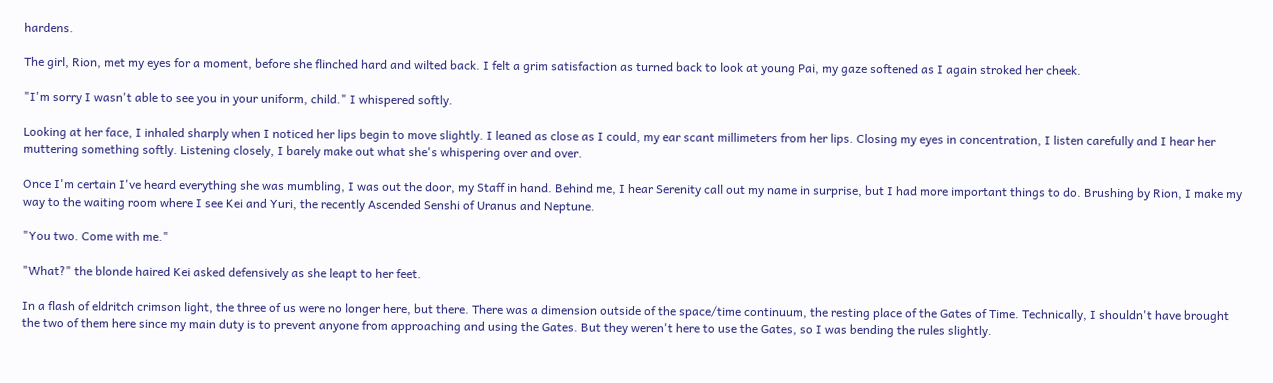hardens.

The girl, Rion, met my eyes for a moment, before she flinched hard and wilted back. I felt a grim satisfaction as turned back to look at young Pai, my gaze softened as I again stroked her cheek.

"I'm sorry I wasn't able to see you in your uniform, child." I whispered softly.

Looking at her face, I inhaled sharply when I noticed her lips begin to move slightly. I leaned as close as I could, my ear scant millimeters from her lips. Closing my eyes in concentration, I listen carefully and I hear her muttering something softly. Listening closely, I barely make out what she's whispering over and over.

Once I'm certain I've heard everything she was mumbling, I was out the door, my Staff in hand. Behind me, I hear Serenity call out my name in surprise, but I had more important things to do. Brushing by Rion, I make my way to the waiting room where I see Kei and Yuri, the recently Ascended Senshi of Uranus and Neptune.

"You two. Come with me."

"What?" the blonde haired Kei asked defensively as she leapt to her feet.

In a flash of eldritch crimson light, the three of us were no longer here, but there. There was a dimension outside of the space/time continuum, the resting place of the Gates of Time. Technically, I shouldn't have brought the two of them here since my main duty is to prevent anyone from approaching and using the Gates. But they weren't here to use the Gates, so I was bending the rules slightly.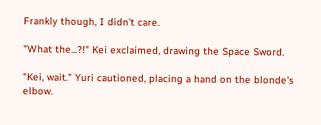Frankly though, I didn't care.

"What the...?!" Kei exclaimed, drawing the Space Sword.

"Kei, wait." Yuri cautioned, placing a hand on the blonde's elbow.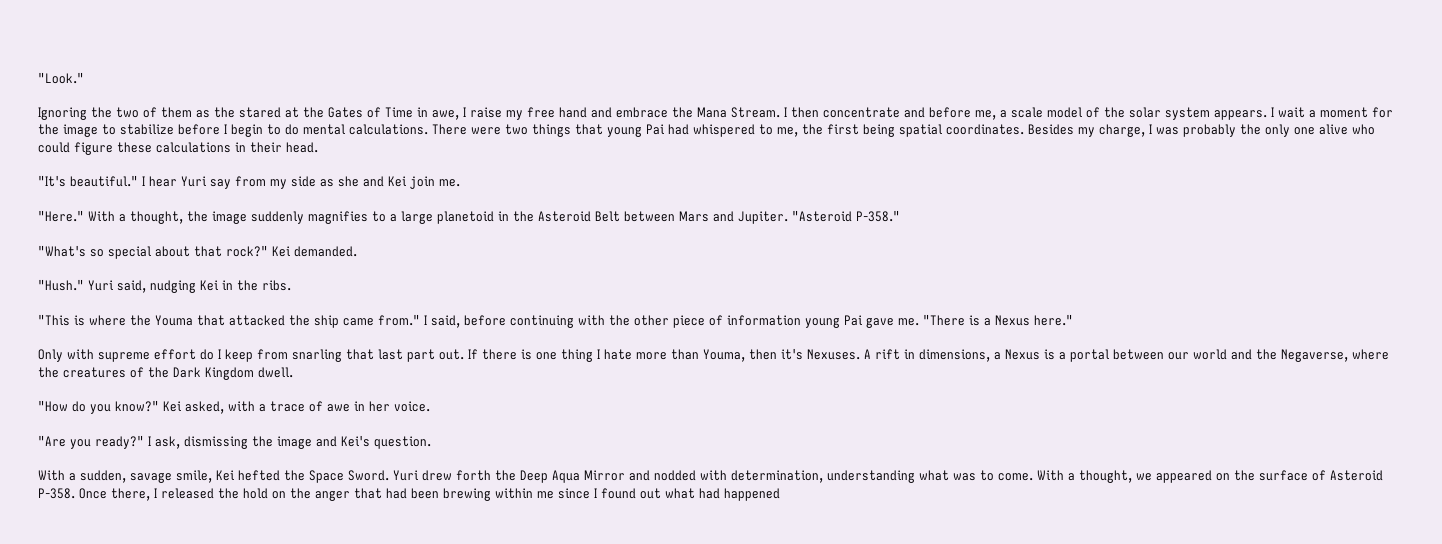"Look."

Ignoring the two of them as the stared at the Gates of Time in awe, I raise my free hand and embrace the Mana Stream. I then concentrate and before me, a scale model of the solar system appears. I wait a moment for the image to stabilize before I begin to do mental calculations. There were two things that young Pai had whispered to me, the first being spatial coordinates. Besides my charge, I was probably the only one alive who could figure these calculations in their head.

"It's beautiful." I hear Yuri say from my side as she and Kei join me.

"Here." With a thought, the image suddenly magnifies to a large planetoid in the Asteroid Belt between Mars and Jupiter. "Asteroid P-358."

"What's so special about that rock?" Kei demanded.

"Hush." Yuri said, nudging Kei in the ribs.

"This is where the Youma that attacked the ship came from." I said, before continuing with the other piece of information young Pai gave me. "There is a Nexus here."

Only with supreme effort do I keep from snarling that last part out. If there is one thing I hate more than Youma, then it's Nexuses. A rift in dimensions, a Nexus is a portal between our world and the Negaverse, where the creatures of the Dark Kingdom dwell.

"How do you know?" Kei asked, with a trace of awe in her voice.

"Are you ready?" I ask, dismissing the image and Kei's question.

With a sudden, savage smile, Kei hefted the Space Sword. Yuri drew forth the Deep Aqua Mirror and nodded with determination, understanding what was to come. With a thought, we appeared on the surface of Asteroid P-358. Once there, I released the hold on the anger that had been brewing within me since I found out what had happened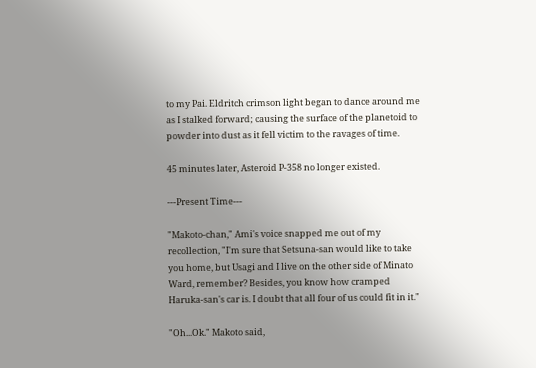to my Pai. Eldritch crimson light began to dance around me as I stalked forward; causing the surface of the planetoid to powder into dust as it fell victim to the ravages of time.

45 minutes later, Asteroid P-358 no longer existed.

---Present Time---

"Makoto-chan," Ami's voice snapped me out of my recollection, "I'm sure that Setsuna-san would like to take you home, but Usagi and I live on the other side of Minato Ward, remember? Besides, you know how cramped Haruka-san's car is. I doubt that all four of us could fit in it."

"Oh...Ok." Makoto said,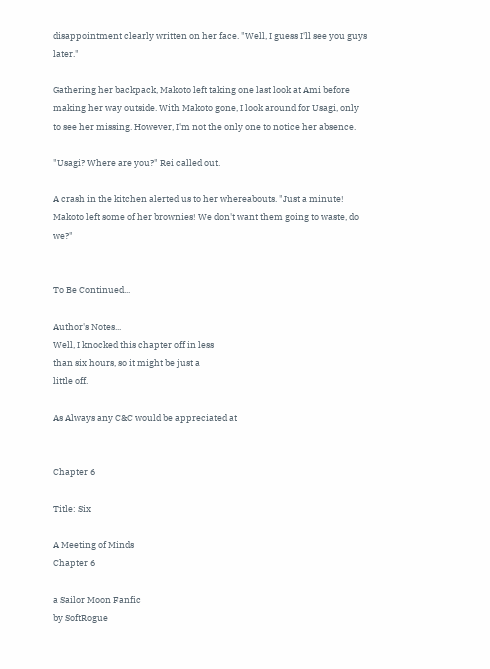disappointment clearly written on her face. "Well, I guess I'll see you guys later."

Gathering her backpack, Makoto left taking one last look at Ami before making her way outside. With Makoto gone, I look around for Usagi, only to see her missing. However, I'm not the only one to notice her absence.

"Usagi? Where are you?" Rei called out.

A crash in the kitchen alerted us to her whereabouts. "Just a minute! Makoto left some of her brownies! We don't want them going to waste, do we?"


To Be Continued...

Author's Notes...
Well, I knocked this chapter off in less
than six hours, so it might be just a
little off.

As Always any C&C would be appreciated at


Chapter 6

Title: Six

A Meeting of Minds
Chapter 6

a Sailor Moon Fanfic
by SoftRogue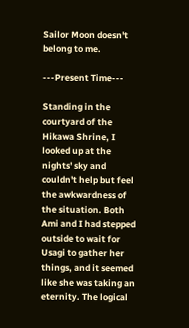Sailor Moon doesn't belong to me.

---Present Time---

Standing in the courtyard of the Hikawa Shrine, I looked up at the nights' sky and couldn't help but feel the awkwardness of the situation. Both Ami and I had stepped outside to wait for Usagi to gather her things, and it seemed like she was taking an eternity. The logical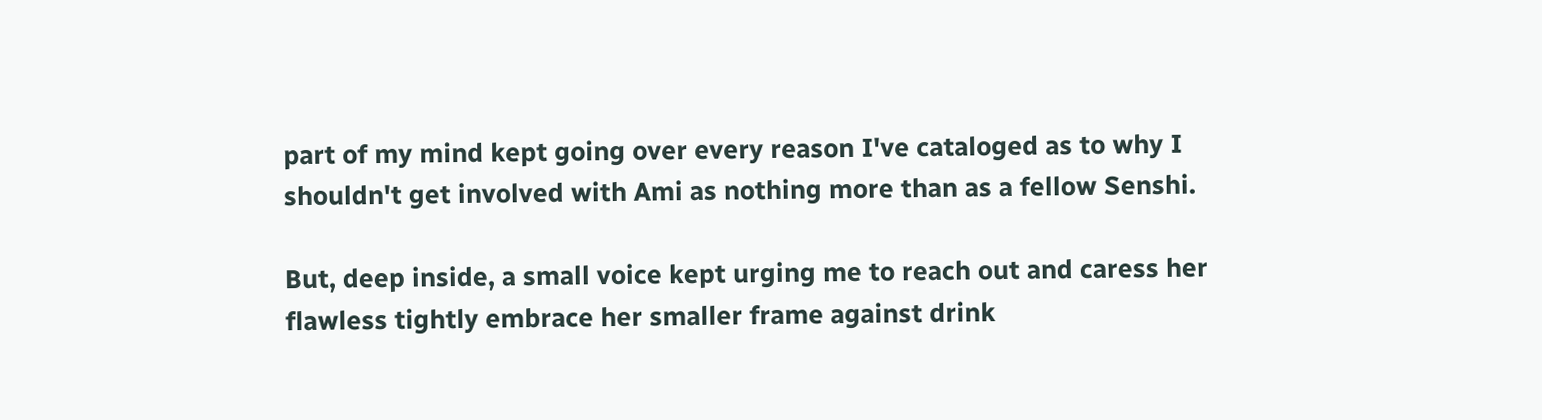part of my mind kept going over every reason I've cataloged as to why I shouldn't get involved with Ami as nothing more than as a fellow Senshi.

But, deep inside, a small voice kept urging me to reach out and caress her flawless tightly embrace her smaller frame against drink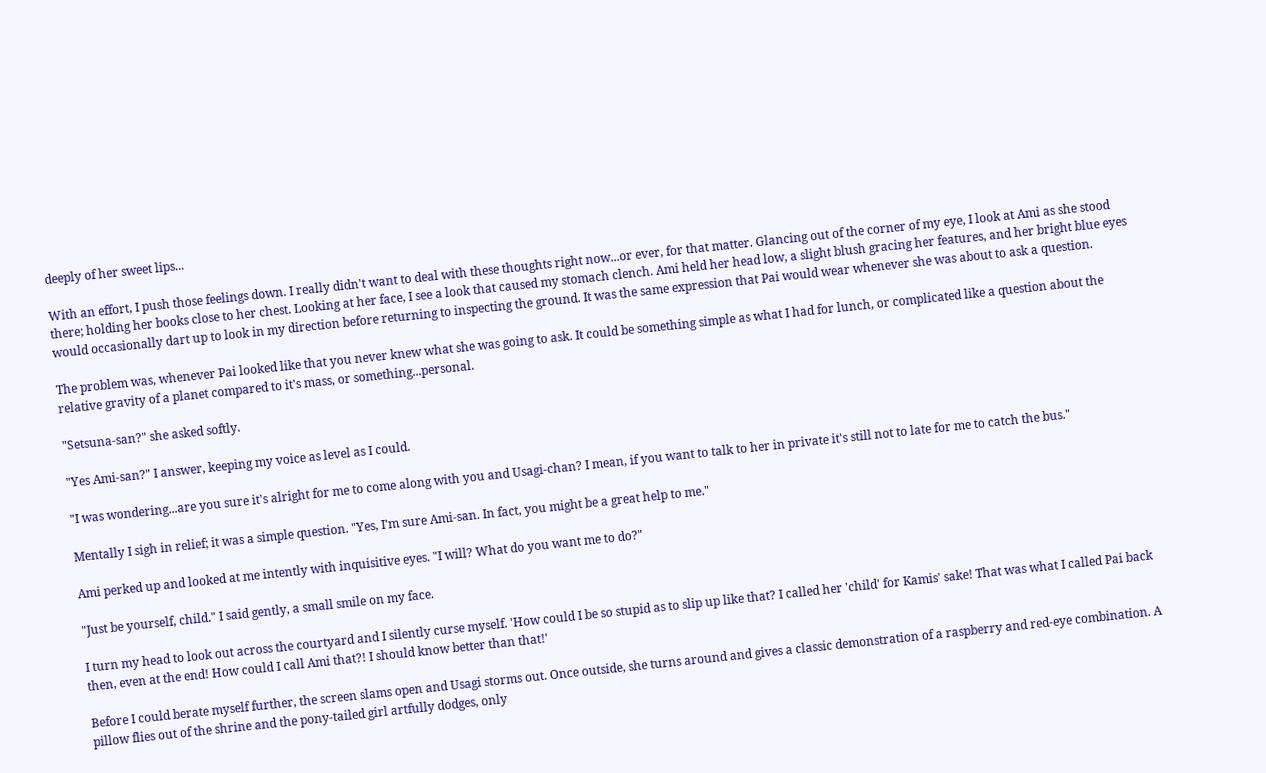deeply of her sweet lips...

With an effort, I push those feelings down. I really didn't want to deal with these thoughts right now...or ever, for that matter. Glancing out of the corner of my eye, I look at Ami as she stood there; holding her books close to her chest. Looking at her face, I see a look that caused my stomach clench. Ami held her head low, a slight blush gracing her features, and her bright blue eyes would occasionally dart up to look in my direction before returning to inspecting the ground. It was the same expression that Pai would wear whenever she was about to ask a question.

The problem was, whenever Pai looked like that you never knew what she was going to ask. It could be something simple as what I had for lunch, or complicated like a question about the relative gravity of a planet compared to it's mass, or something...personal.

"Setsuna-san?" she asked softly.

"Yes Ami-san?" I answer, keeping my voice as level as I could.

"I was wondering...are you sure it's alright for me to come along with you and Usagi-chan? I mean, if you want to talk to her in private it's still not to late for me to catch the bus."

Mentally I sigh in relief; it was a simple question. "Yes, I'm sure Ami-san. In fact, you might be a great help to me."

Ami perked up and looked at me intently with inquisitive eyes. "I will? What do you want me to do?"

"Just be yourself, child." I said gently, a small smile on my face.

I turn my head to look out across the courtyard and I silently curse myself. 'How could I be so stupid as to slip up like that? I called her 'child' for Kamis' sake! That was what I called Pai back then, even at the end! How could I call Ami that?! I should know better than that!'

Before I could berate myself further, the screen slams open and Usagi storms out. Once outside, she turns around and gives a classic demonstration of a raspberry and red-eye combination. A pillow flies out of the shrine and the pony-tailed girl artfully dodges, only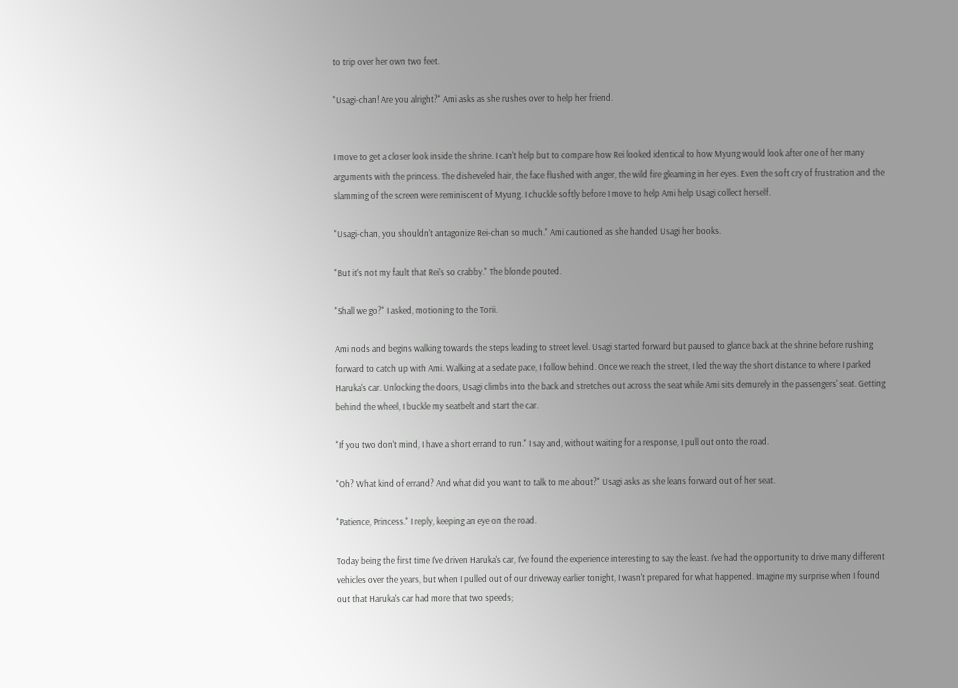to trip over her own two feet.

"Usagi-chan! Are you alright?" Ami asks as she rushes over to help her friend.


I move to get a closer look inside the shrine. I can't help but to compare how Rei looked identical to how Myung would look after one of her many arguments with the princess. The disheveled hair, the face flushed with anger, the wild fire gleaming in her eyes. Even the soft cry of frustration and the slamming of the screen were reminiscent of Myung. I chuckle softly before I move to help Ami help Usagi collect herself.

"Usagi-chan, you shouldn't antagonize Rei-chan so much." Ami cautioned as she handed Usagi her books.

"But it's not my fault that Rei's so crabby." The blonde pouted.

"Shall we go?" I asked, motioning to the Torii.

Ami nods and begins walking towards the steps leading to street level. Usagi started forward but paused to glance back at the shrine before rushing forward to catch up with Ami. Walking at a sedate pace, I follow behind. Once we reach the street, I led the way the short distance to where I parked Haruka's car. Unlocking the doors, Usagi climbs into the back and stretches out across the seat while Ami sits demurely in the passengers' seat. Getting behind the wheel, I buckle my seatbelt and start the car.

"If you two don't mind, I have a short errand to run." I say and, without waiting for a response, I pull out onto the road.

"Oh? What kind of errand? And what did you want to talk to me about?" Usagi asks as she leans forward out of her seat.

"Patience, Princess." I reply, keeping an eye on the road.

Today being the first time I've driven Haruka's car, I've found the experience interesting to say the least. I've had the opportunity to drive many different vehicles over the years, but when I pulled out of our driveway earlier tonight, I wasn't prepared for what happened. Imagine my surprise when I found out that Haruka's car had more that two speeds;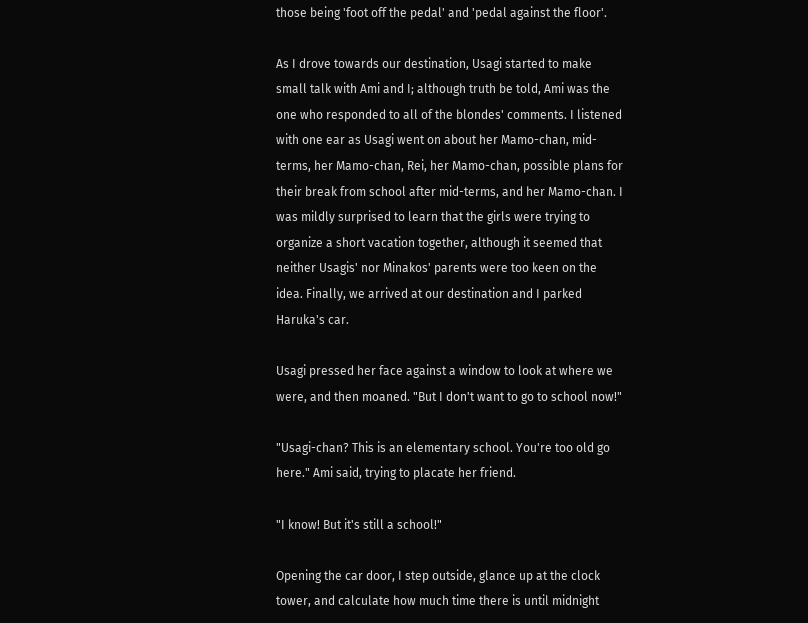those being 'foot off the pedal' and 'pedal against the floor'.

As I drove towards our destination, Usagi started to make small talk with Ami and I; although truth be told, Ami was the one who responded to all of the blondes' comments. I listened with one ear as Usagi went on about her Mamo-chan, mid-terms, her Mamo-chan, Rei, her Mamo-chan, possible plans for their break from school after mid-terms, and her Mamo-chan. I was mildly surprised to learn that the girls were trying to organize a short vacation together, although it seemed that neither Usagis' nor Minakos' parents were too keen on the idea. Finally, we arrived at our destination and I parked Haruka's car.

Usagi pressed her face against a window to look at where we were, and then moaned. "But I don't want to go to school now!"

"Usagi-chan? This is an elementary school. You're too old go here." Ami said, trying to placate her friend.

"I know! But it's still a school!"

Opening the car door, I step outside, glance up at the clock tower, and calculate how much time there is until midnight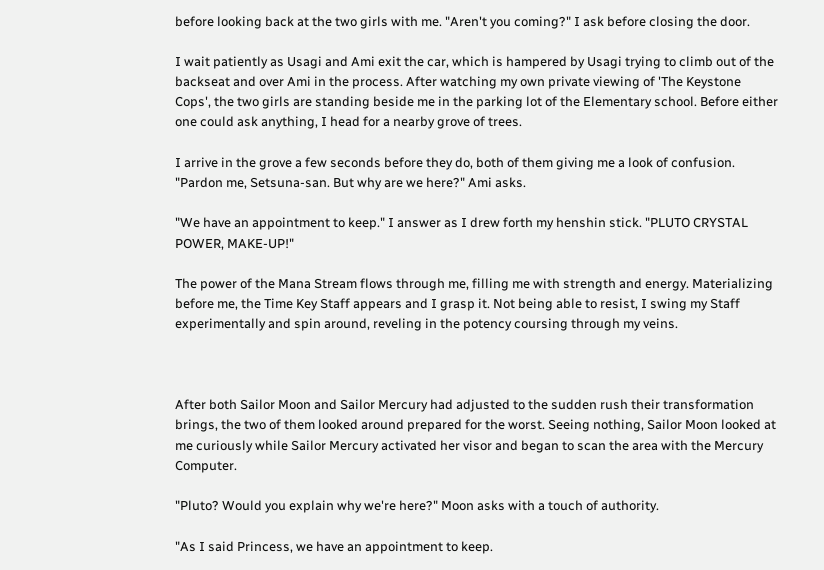before looking back at the two girls with me. "Aren't you coming?" I ask before closing the door.

I wait patiently as Usagi and Ami exit the car, which is hampered by Usagi trying to climb out of the backseat and over Ami in the process. After watching my own private viewing of 'The Keystone Cops', the two girls are standing beside me in the parking lot of the Elementary school. Before either one could ask anything, I head for a nearby grove of trees.

I arrive in the grove a few seconds before they do, both of them giving me a look of confusion. "Pardon me, Setsuna-san. But why are we here?" Ami asks.

"We have an appointment to keep." I answer as I drew forth my henshin stick. "PLUTO CRYSTAL POWER, MAKE-UP!"

The power of the Mana Stream flows through me, filling me with strength and energy. Materializing before me, the Time Key Staff appears and I grasp it. Not being able to resist, I swing my Staff experimentally and spin around, reveling in the potency coursing through my veins.



After both Sailor Moon and Sailor Mercury had adjusted to the sudden rush their transformation brings, the two of them looked around prepared for the worst. Seeing nothing, Sailor Moon looked at me curiously while Sailor Mercury activated her visor and began to scan the area with the Mercury Computer.

"Pluto? Would you explain why we're here?" Moon asks with a touch of authority.

"As I said Princess, we have an appointment to keep.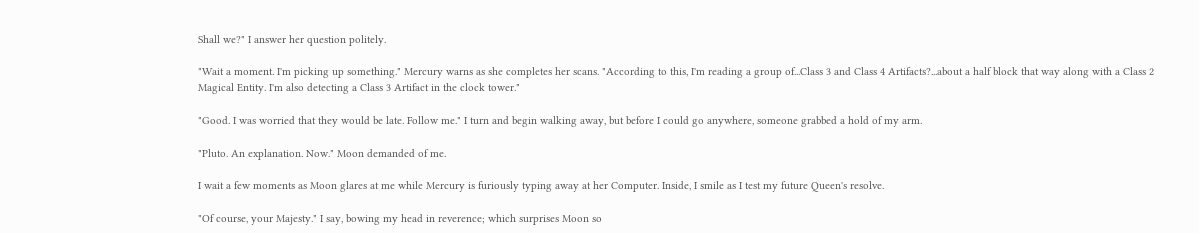Shall we?" I answer her question politely.

"Wait a moment. I'm picking up something." Mercury warns as she completes her scans. "According to this, I'm reading a group of...Class 3 and Class 4 Artifacts?...about a half block that way along with a Class 2 Magical Entity. I'm also detecting a Class 3 Artifact in the clock tower."

"Good. I was worried that they would be late. Follow me." I turn and begin walking away, but before I could go anywhere, someone grabbed a hold of my arm.

"Pluto. An explanation. Now." Moon demanded of me.

I wait a few moments as Moon glares at me while Mercury is furiously typing away at her Computer. Inside, I smile as I test my future Queen's resolve.

"Of course, your Majesty." I say, bowing my head in reverence; which surprises Moon so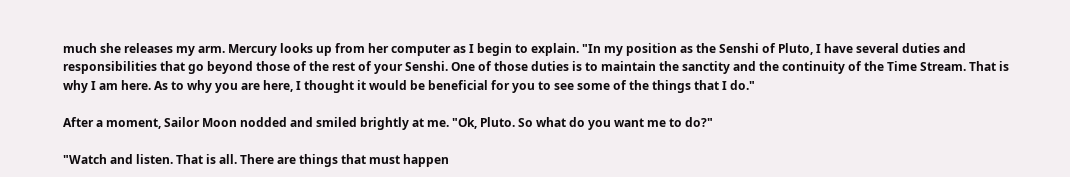much she releases my arm. Mercury looks up from her computer as I begin to explain. "In my position as the Senshi of Pluto, I have several duties and responsibilities that go beyond those of the rest of your Senshi. One of those duties is to maintain the sanctity and the continuity of the Time Stream. That is why I am here. As to why you are here, I thought it would be beneficial for you to see some of the things that I do."

After a moment, Sailor Moon nodded and smiled brightly at me. "Ok, Pluto. So what do you want me to do?"

"Watch and listen. That is all. There are things that must happen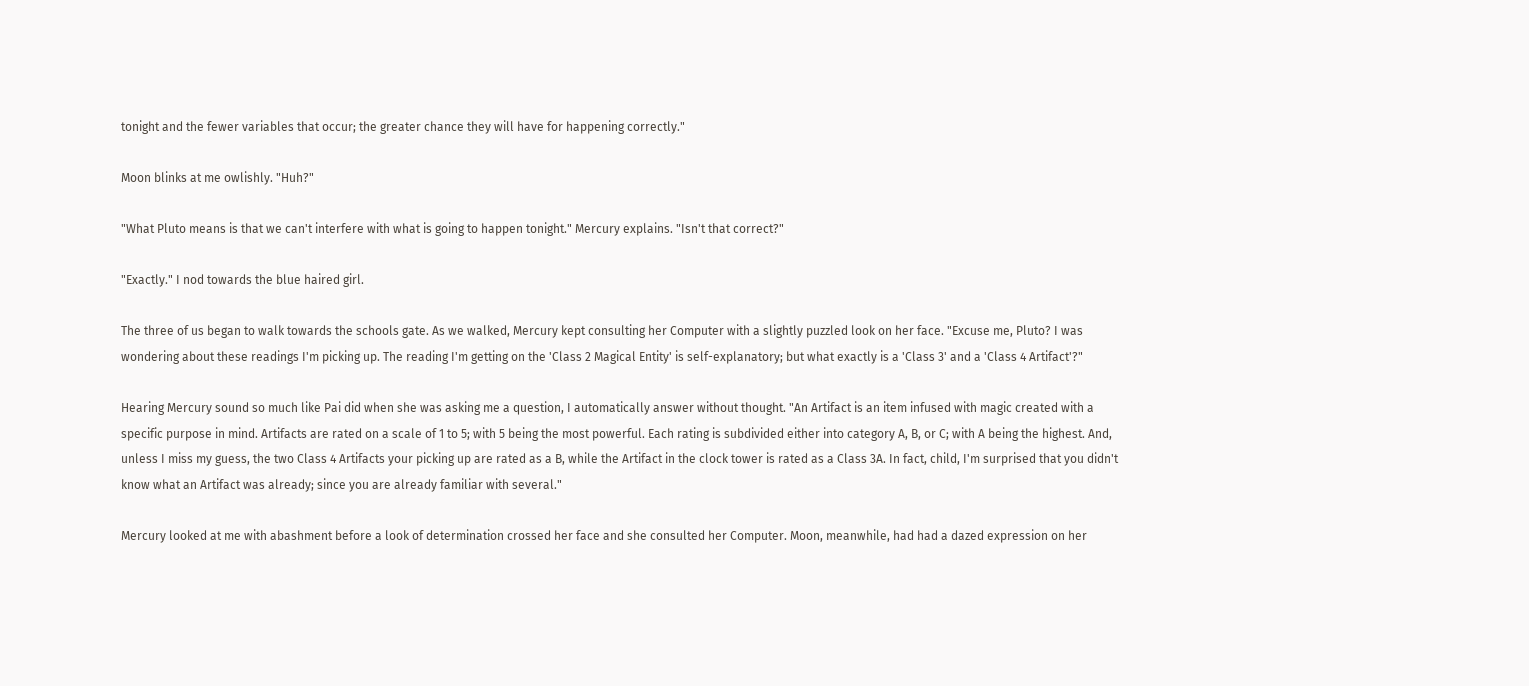tonight and the fewer variables that occur; the greater chance they will have for happening correctly."

Moon blinks at me owlishly. "Huh?"

"What Pluto means is that we can't interfere with what is going to happen tonight." Mercury explains. "Isn't that correct?"

"Exactly." I nod towards the blue haired girl.

The three of us began to walk towards the schools gate. As we walked, Mercury kept consulting her Computer with a slightly puzzled look on her face. "Excuse me, Pluto? I was wondering about these readings I'm picking up. The reading I'm getting on the 'Class 2 Magical Entity' is self-explanatory; but what exactly is a 'Class 3' and a 'Class 4 Artifact'?"

Hearing Mercury sound so much like Pai did when she was asking me a question, I automatically answer without thought. "An Artifact is an item infused with magic created with a specific purpose in mind. Artifacts are rated on a scale of 1 to 5; with 5 being the most powerful. Each rating is subdivided either into category A, B, or C; with A being the highest. And, unless I miss my guess, the two Class 4 Artifacts your picking up are rated as a B, while the Artifact in the clock tower is rated as a Class 3A. In fact, child, I'm surprised that you didn't know what an Artifact was already; since you are already familiar with several."

Mercury looked at me with abashment before a look of determination crossed her face and she consulted her Computer. Moon, meanwhile, had had a dazed expression on her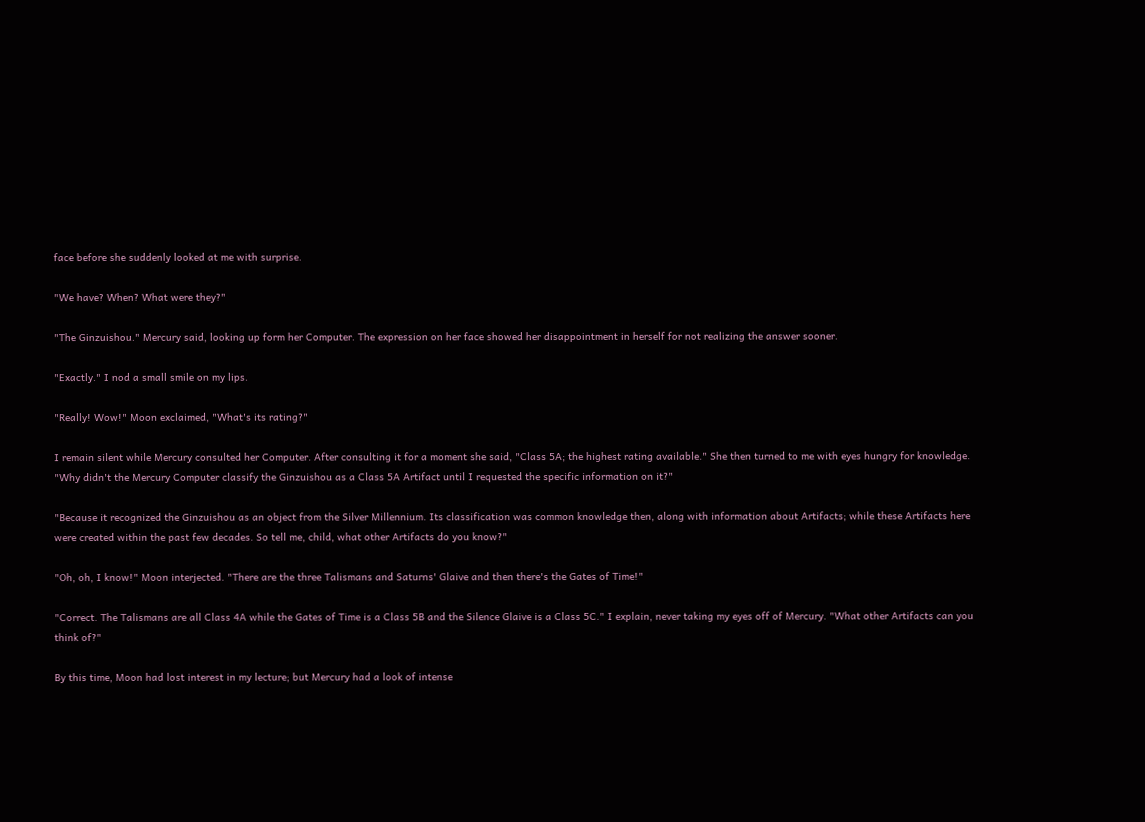face before she suddenly looked at me with surprise.

"We have? When? What were they?"

"The Ginzuishou." Mercury said, looking up form her Computer. The expression on her face showed her disappointment in herself for not realizing the answer sooner.

"Exactly." I nod a small smile on my lips.

"Really! Wow!" Moon exclaimed, "What's its rating?"

I remain silent while Mercury consulted her Computer. After consulting it for a moment she said, "Class 5A; the highest rating available." She then turned to me with eyes hungry for knowledge. "Why didn't the Mercury Computer classify the Ginzuishou as a Class 5A Artifact until I requested the specific information on it?"

"Because it recognized the Ginzuishou as an object from the Silver Millennium. Its classification was common knowledge then, along with information about Artifacts; while these Artifacts here were created within the past few decades. So tell me, child, what other Artifacts do you know?"

"Oh, oh, I know!" Moon interjected. "There are the three Talismans and Saturns' Glaive and then there's the Gates of Time!"

"Correct. The Talismans are all Class 4A while the Gates of Time is a Class 5B and the Silence Glaive is a Class 5C." I explain, never taking my eyes off of Mercury. "What other Artifacts can you think of?"

By this time, Moon had lost interest in my lecture; but Mercury had a look of intense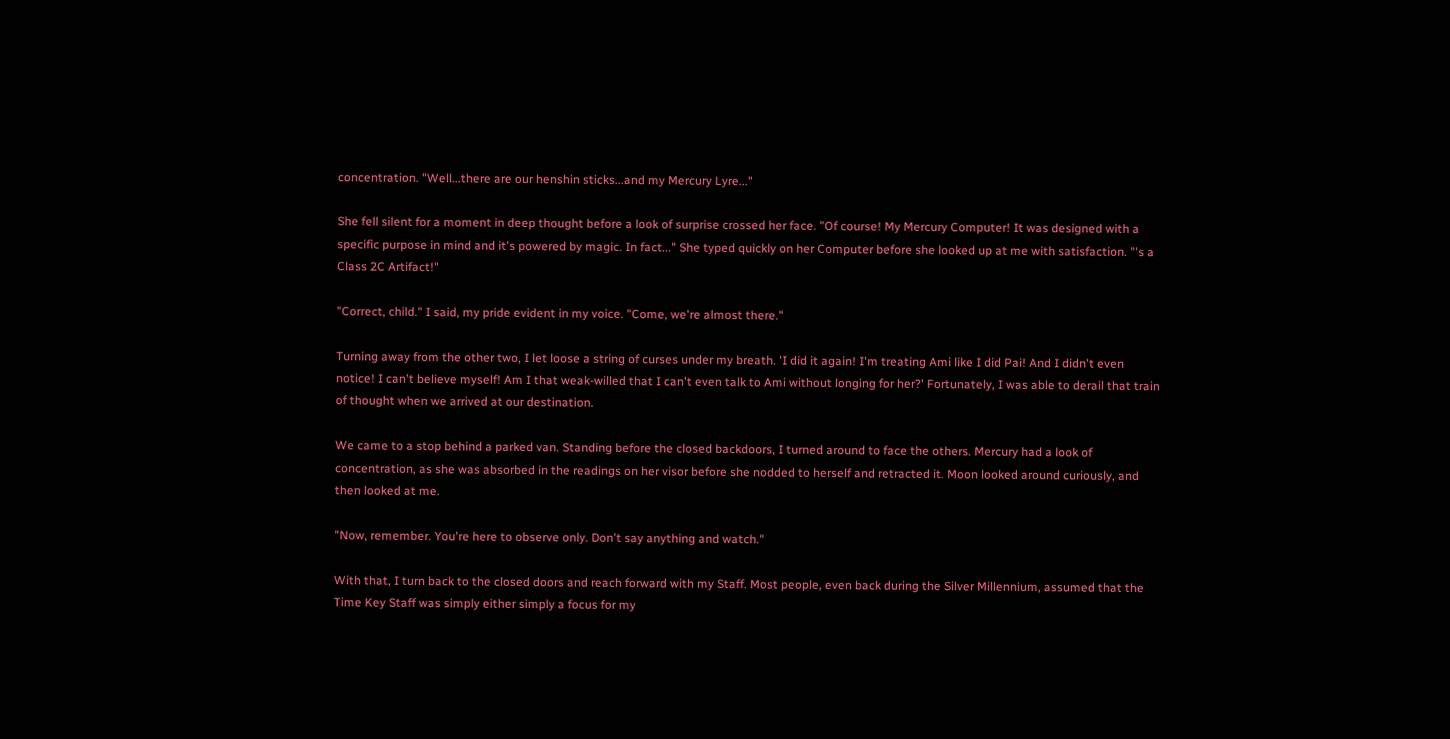concentration. "Well...there are our henshin sticks...and my Mercury Lyre..."

She fell silent for a moment in deep thought before a look of surprise crossed her face. "Of course! My Mercury Computer! It was designed with a specific purpose in mind and it's powered by magic. In fact..." She typed quickly on her Computer before she looked up at me with satisfaction. "'s a Class 2C Artifact!"

"Correct, child." I said, my pride evident in my voice. "Come, we're almost there."

Turning away from the other two, I let loose a string of curses under my breath. 'I did it again! I'm treating Ami like I did Pai! And I didn't even notice! I can't believe myself! Am I that weak-willed that I can't even talk to Ami without longing for her?' Fortunately, I was able to derail that train of thought when we arrived at our destination.

We came to a stop behind a parked van. Standing before the closed backdoors, I turned around to face the others. Mercury had a look of concentration, as she was absorbed in the readings on her visor before she nodded to herself and retracted it. Moon looked around curiously, and then looked at me.

"Now, remember. You're here to observe only. Don't say anything and watch."

With that, I turn back to the closed doors and reach forward with my Staff. Most people, even back during the Silver Millennium, assumed that the Time Key Staff was simply either simply a focus for my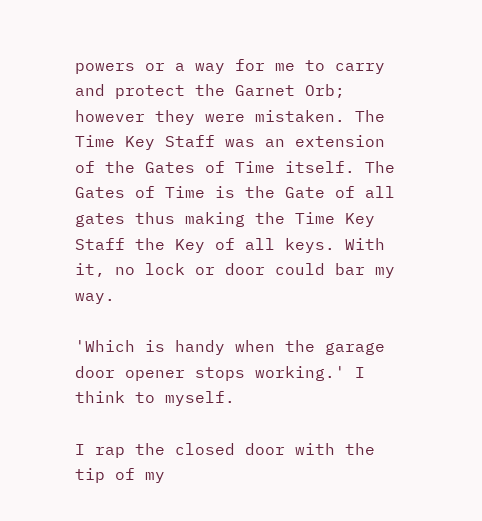powers or a way for me to carry and protect the Garnet Orb; however they were mistaken. The Time Key Staff was an extension of the Gates of Time itself. The Gates of Time is the Gate of all gates thus making the Time Key Staff the Key of all keys. With it, no lock or door could bar my way.

'Which is handy when the garage door opener stops working.' I think to myself.

I rap the closed door with the tip of my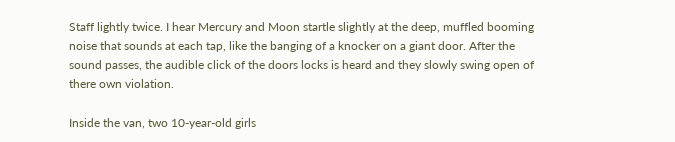Staff lightly twice. I hear Mercury and Moon startle slightly at the deep, muffled booming noise that sounds at each tap, like the banging of a knocker on a giant door. After the sound passes, the audible click of the doors locks is heard and they slowly swing open of there own violation.

Inside the van, two 10-year-old girls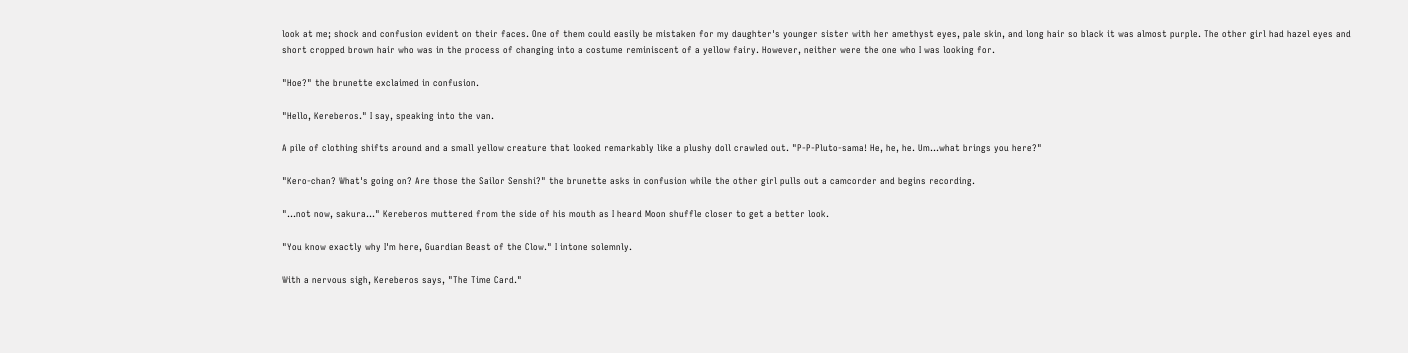look at me; shock and confusion evident on their faces. One of them could easily be mistaken for my daughter's younger sister with her amethyst eyes, pale skin, and long hair so black it was almost purple. The other girl had hazel eyes and short cropped brown hair who was in the process of changing into a costume reminiscent of a yellow fairy. However, neither were the one who I was looking for.

"Hoe?" the brunette exclaimed in confusion.

"Hello, Kereberos." I say, speaking into the van.

A pile of clothing shifts around and a small yellow creature that looked remarkably like a plushy doll crawled out. "P-P-Pluto-sama! He, he, he. Um...what brings you here?"

"Kero-chan? What's going on? Are those the Sailor Senshi?" the brunette asks in confusion while the other girl pulls out a camcorder and begins recording.

"...not now, sakura..." Kereberos muttered from the side of his mouth as I heard Moon shuffle closer to get a better look.

"You know exactly why I'm here, Guardian Beast of the Clow." I intone solemnly.

With a nervous sigh, Kereberos says, "The Time Card."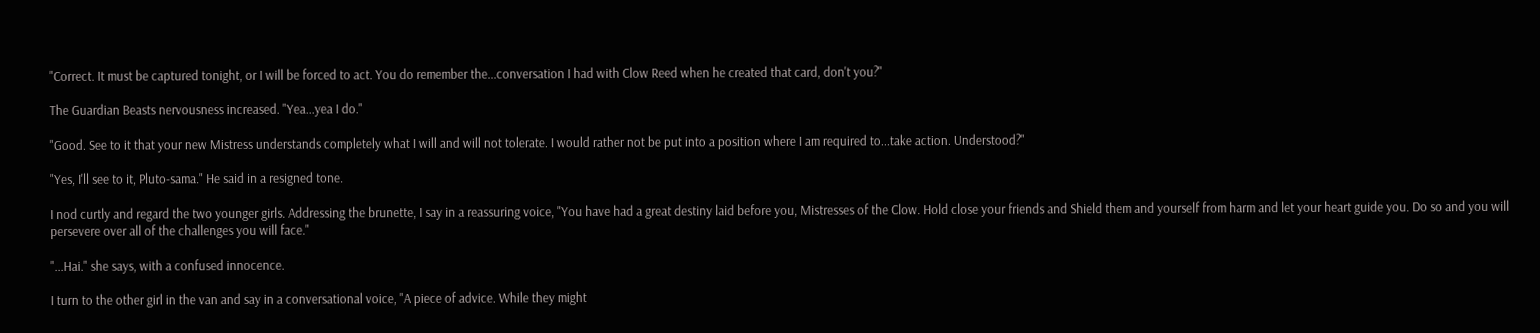"Correct. It must be captured tonight, or I will be forced to act. You do remember the...conversation I had with Clow Reed when he created that card, don't you?"

The Guardian Beasts nervousness increased. "Yea...yea I do."

"Good. See to it that your new Mistress understands completely what I will and will not tolerate. I would rather not be put into a position where I am required to...take action. Understood?"

"Yes, I'll see to it, Pluto-sama." He said in a resigned tone.

I nod curtly and regard the two younger girls. Addressing the brunette, I say in a reassuring voice, "You have had a great destiny laid before you, Mistresses of the Clow. Hold close your friends and Shield them and yourself from harm and let your heart guide you. Do so and you will persevere over all of the challenges you will face."

"...Hai." she says, with a confused innocence.

I turn to the other girl in the van and say in a conversational voice, "A piece of advice. While they might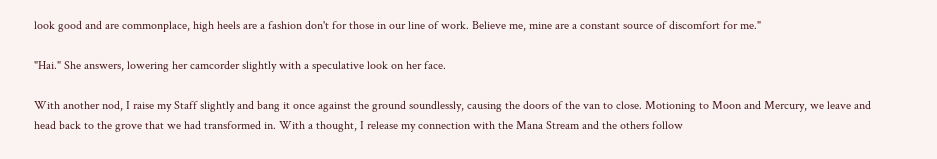look good and are commonplace, high heels are a fashion don't for those in our line of work. Believe me, mine are a constant source of discomfort for me."

"Hai." She answers, lowering her camcorder slightly with a speculative look on her face.

With another nod, I raise my Staff slightly and bang it once against the ground soundlessly, causing the doors of the van to close. Motioning to Moon and Mercury, we leave and head back to the grove that we had transformed in. With a thought, I release my connection with the Mana Stream and the others follow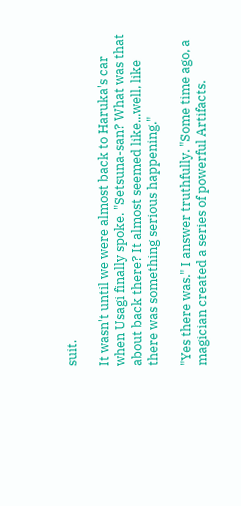suit.

It wasn't until we were almost back to Haruka's car when Usagi finally spoke. "Setsuna-san? What was that about back there? It almost seemed like...well, like there was something serious happening."

"Yes there was." I answer truthfully. "Some time ago, a magician created a series of powerful Artifacts.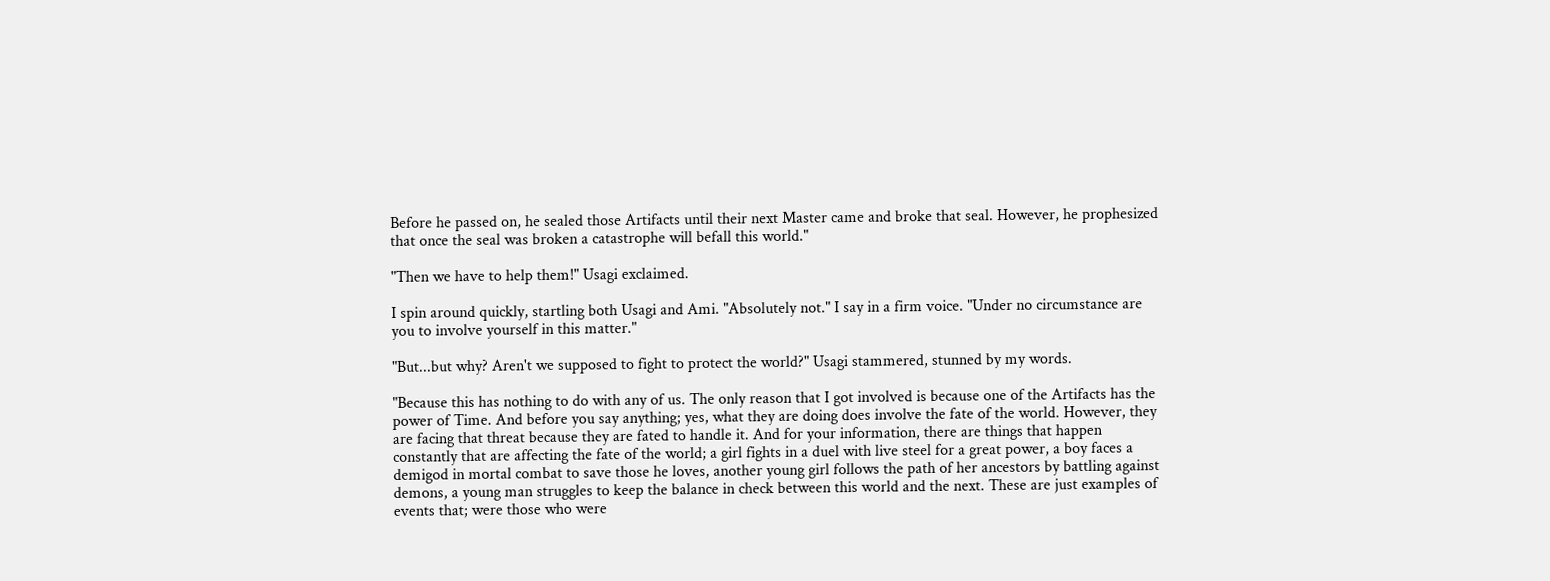Before he passed on, he sealed those Artifacts until their next Master came and broke that seal. However, he prophesized that once the seal was broken a catastrophe will befall this world."

"Then we have to help them!" Usagi exclaimed.

I spin around quickly, startling both Usagi and Ami. "Absolutely not." I say in a firm voice. "Under no circumstance are you to involve yourself in this matter."

"But...but why? Aren't we supposed to fight to protect the world?" Usagi stammered, stunned by my words.

"Because this has nothing to do with any of us. The only reason that I got involved is because one of the Artifacts has the power of Time. And before you say anything; yes, what they are doing does involve the fate of the world. However, they are facing that threat because they are fated to handle it. And for your information, there are things that happen constantly that are affecting the fate of the world; a girl fights in a duel with live steel for a great power, a boy faces a demigod in mortal combat to save those he loves, another young girl follows the path of her ancestors by battling against demons, a young man struggles to keep the balance in check between this world and the next. These are just examples of events that; were those who were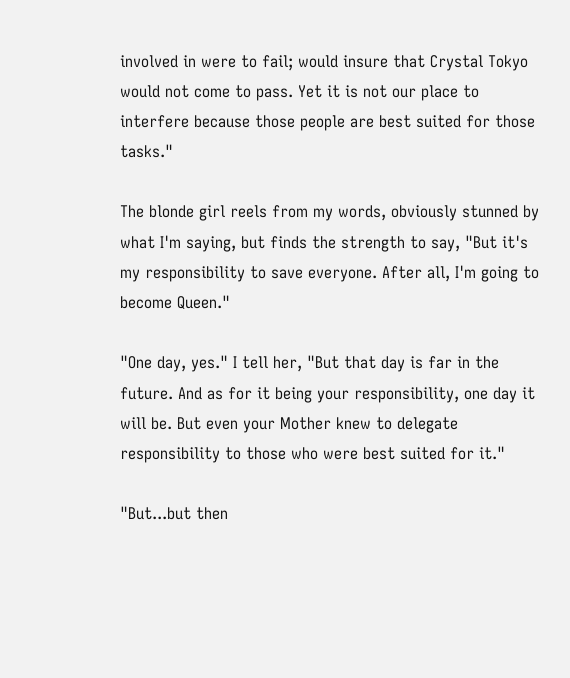involved in were to fail; would insure that Crystal Tokyo would not come to pass. Yet it is not our place to interfere because those people are best suited for those tasks."

The blonde girl reels from my words, obviously stunned by what I'm saying, but finds the strength to say, "But it's my responsibility to save everyone. After all, I'm going to become Queen."

"One day, yes." I tell her, "But that day is far in the future. And as for it being your responsibility, one day it will be. But even your Mother knew to delegate responsibility to those who were best suited for it."

"But...but then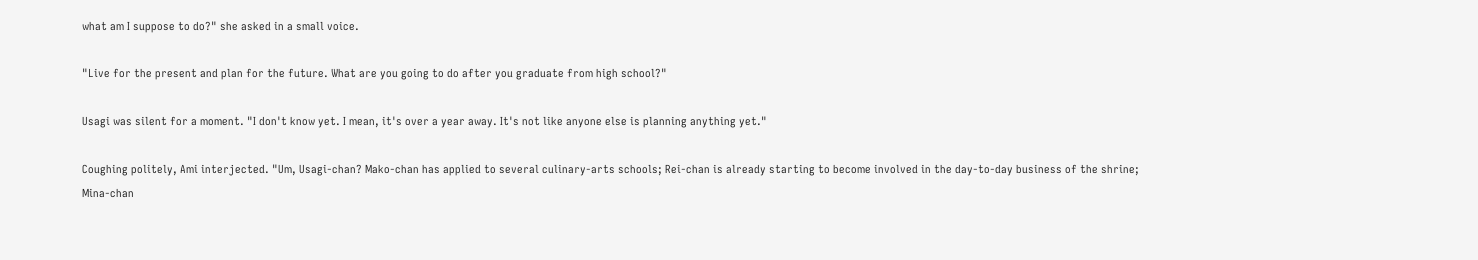what am I suppose to do?" she asked in a small voice.

"Live for the present and plan for the future. What are you going to do after you graduate from high school?"

Usagi was silent for a moment. "I don't know yet. I mean, it's over a year away. It's not like anyone else is planning anything yet."

Coughing politely, Ami interjected. "Um, Usagi-chan? Mako-chan has applied to several culinary-arts schools; Rei-chan is already starting to become involved in the day-to-day business of the shrine; Mina-chan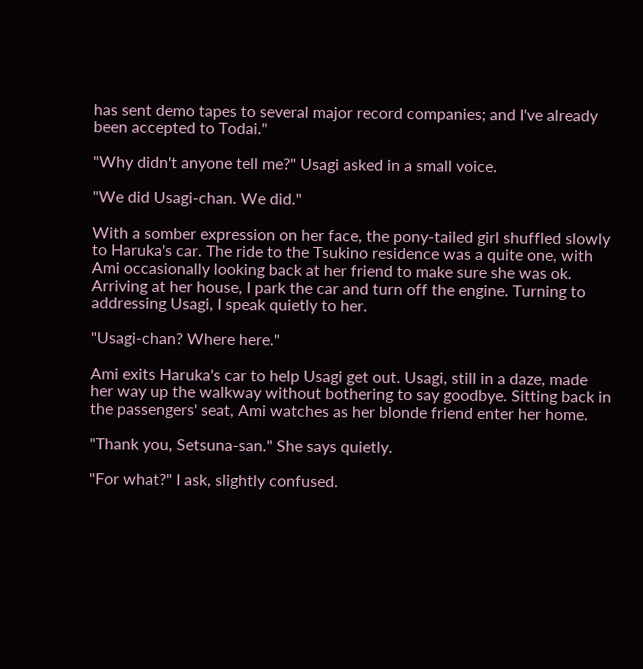has sent demo tapes to several major record companies; and I've already been accepted to Todai."

"Why didn't anyone tell me?" Usagi asked in a small voice.

"We did Usagi-chan. We did."

With a somber expression on her face, the pony-tailed girl shuffled slowly to Haruka's car. The ride to the Tsukino residence was a quite one, with Ami occasionally looking back at her friend to make sure she was ok. Arriving at her house, I park the car and turn off the engine. Turning to addressing Usagi, I speak quietly to her.

"Usagi-chan? Where here."

Ami exits Haruka's car to help Usagi get out. Usagi, still in a daze, made her way up the walkway without bothering to say goodbye. Sitting back in the passengers' seat, Ami watches as her blonde friend enter her home.

"Thank you, Setsuna-san." She says quietly.

"For what?" I ask, slightly confused.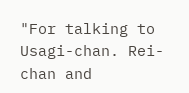"For talking to Usagi-chan. Rei-chan and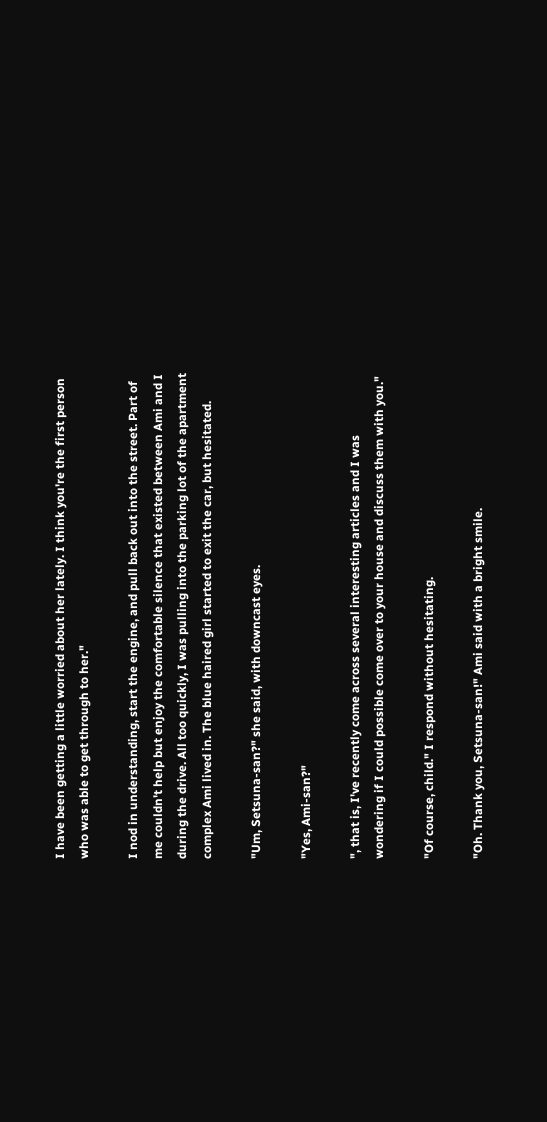I have been getting a little worried about her lately. I think you're the first person who was able to get through to her."

I nod in understanding, start the engine, and pull back out into the street. Part of me couldn't help but enjoy the comfortable silence that existed between Ami and I during the drive. All too quickly, I was pulling into the parking lot of the apartment complex Ami lived in. The blue haired girl started to exit the car, but hesitated.

"Um, Setsuna-san?" she said, with downcast eyes.

"Yes, Ami-san?"

", that is, I've recently come across several interesting articles and I was wondering if I could possible come over to your house and discuss them with you."

"Of course, child." I respond without hesitating.

"Oh. Thank you, Setsuna-san!" Ami said with a bright smile.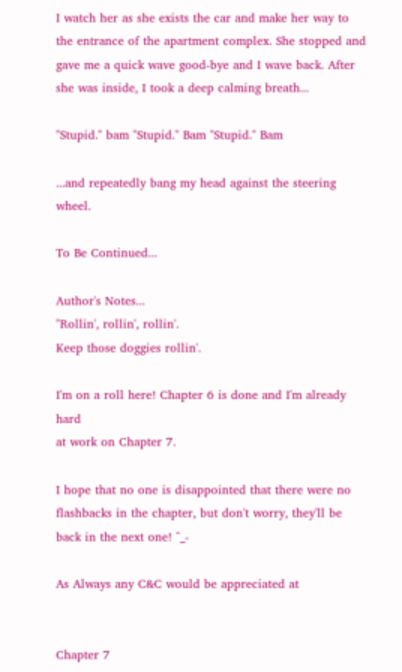I watch her as she exists the car and make her way to the entrance of the apartment complex. She stopped and gave me a quick wave good-bye and I wave back. After she was inside, I took a deep calming breath...

"Stupid." bam "Stupid." Bam "Stupid." Bam

...and repeatedly bang my head against the steering wheel.

To Be Continued...

Author's Notes...
"Rollin', rollin', rollin'.
Keep those doggies rollin'.

I'm on a roll here! Chapter 6 is done and I'm already hard
at work on Chapter 7.

I hope that no one is disappointed that there were no
flashbacks in the chapter, but don't worry, they'll be
back in the next one! ^_-

As Always any C&C would be appreciated at


Chapter 7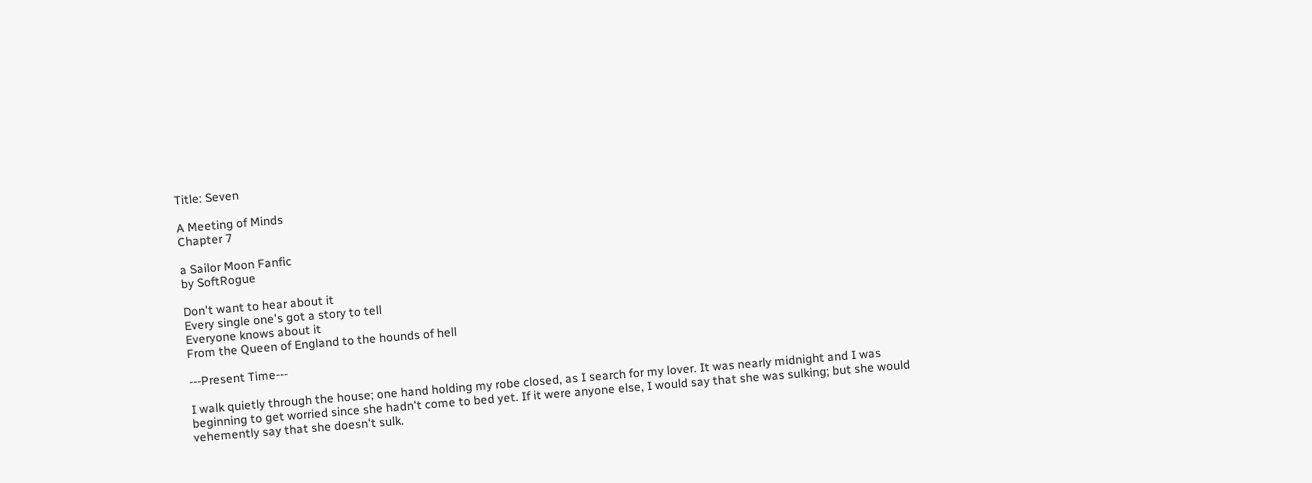Title: Seven

A Meeting of Minds
Chapter 7

a Sailor Moon Fanfic
by SoftRogue

Don't want to hear about it
Every single one's got a story to tell
Everyone knows about it
From the Queen of England to the hounds of hell

---Present Time---

I walk quietly through the house; one hand holding my robe closed, as I search for my lover. It was nearly midnight and I was beginning to get worried since she hadn't come to bed yet. If it were anyone else, I would say that she was sulking; but she would vehemently say that she doesn't sulk.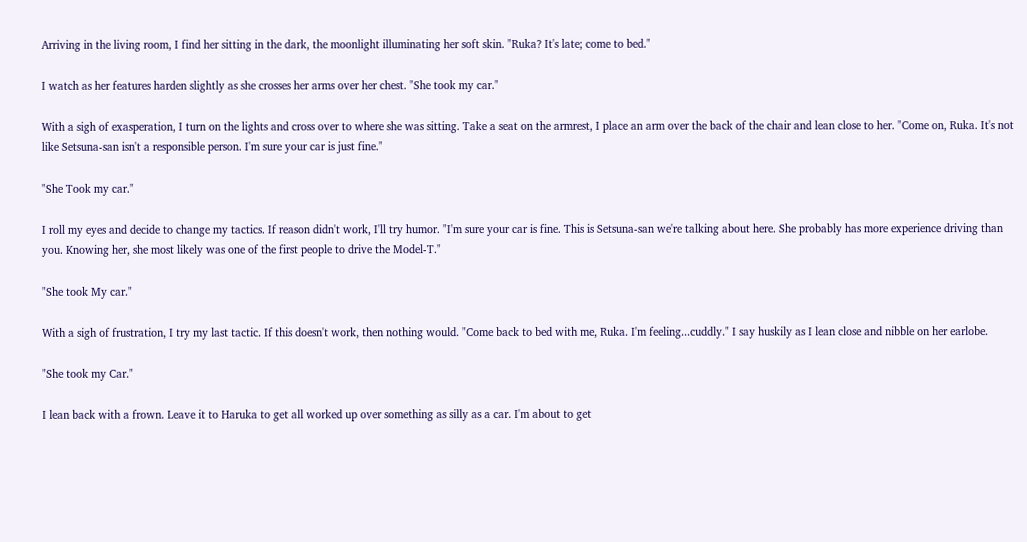Arriving in the living room, I find her sitting in the dark, the moonlight illuminating her soft skin. "Ruka? It's late; come to bed."

I watch as her features harden slightly as she crosses her arms over her chest. "She took my car."

With a sigh of exasperation, I turn on the lights and cross over to where she was sitting. Take a seat on the armrest, I place an arm over the back of the chair and lean close to her. "Come on, Ruka. It's not like Setsuna-san isn't a responsible person. I'm sure your car is just fine."

"She Took my car."

I roll my eyes and decide to change my tactics. If reason didn't work, I'll try humor. "I'm sure your car is fine. This is Setsuna-san we're talking about here. She probably has more experience driving than you. Knowing her, she most likely was one of the first people to drive the Model-T."

"She took My car."

With a sigh of frustration, I try my last tactic. If this doesn't work, then nothing would. "Come back to bed with me, Ruka. I'm feeling...cuddly." I say huskily as I lean close and nibble on her earlobe.

"She took my Car."

I lean back with a frown. Leave it to Haruka to get all worked up over something as silly as a car. I'm about to get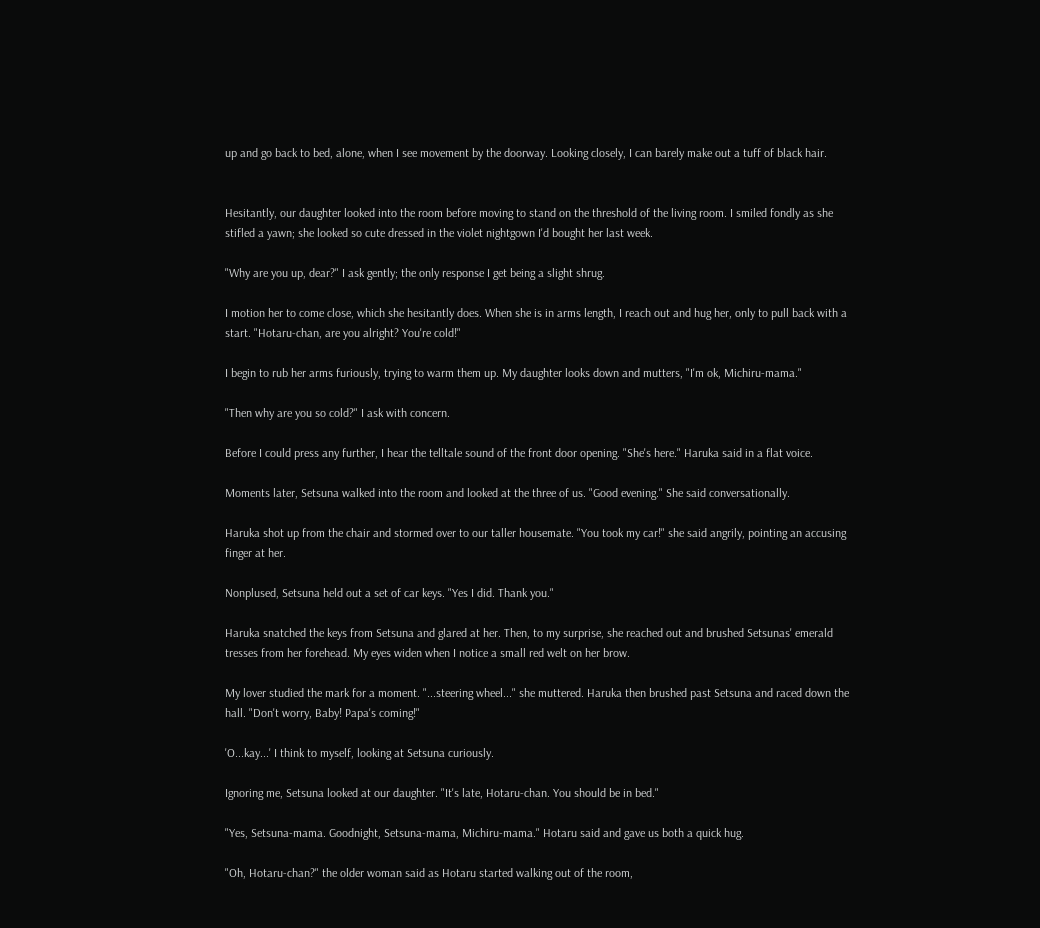up and go back to bed, alone, when I see movement by the doorway. Looking closely, I can barely make out a tuff of black hair.


Hesitantly, our daughter looked into the room before moving to stand on the threshold of the living room. I smiled fondly as she stifled a yawn; she looked so cute dressed in the violet nightgown I'd bought her last week.

"Why are you up, dear?" I ask gently; the only response I get being a slight shrug.

I motion her to come close, which she hesitantly does. When she is in arms length, I reach out and hug her, only to pull back with a start. "Hotaru-chan, are you alright? You're cold!"

I begin to rub her arms furiously, trying to warm them up. My daughter looks down and mutters, "I'm ok, Michiru-mama."

"Then why are you so cold?" I ask with concern.

Before I could press any further, I hear the telltale sound of the front door opening. "She's here." Haruka said in a flat voice.

Moments later, Setsuna walked into the room and looked at the three of us. "Good evening." She said conversationally.

Haruka shot up from the chair and stormed over to our taller housemate. "You took my car!" she said angrily, pointing an accusing finger at her.

Nonplused, Setsuna held out a set of car keys. "Yes I did. Thank you."

Haruka snatched the keys from Setsuna and glared at her. Then, to my surprise, she reached out and brushed Setsunas' emerald tresses from her forehead. My eyes widen when I notice a small red welt on her brow.

My lover studied the mark for a moment. "...steering wheel..." she muttered. Haruka then brushed past Setsuna and raced down the hall. "Don't worry, Baby! Papa's coming!"

'O...kay...' I think to myself, looking at Setsuna curiously.

Ignoring me, Setsuna looked at our daughter. "It's late, Hotaru-chan. You should be in bed."

"Yes, Setsuna-mama. Goodnight, Setsuna-mama, Michiru-mama." Hotaru said and gave us both a quick hug.

"Oh, Hotaru-chan?" the older woman said as Hotaru started walking out of the room,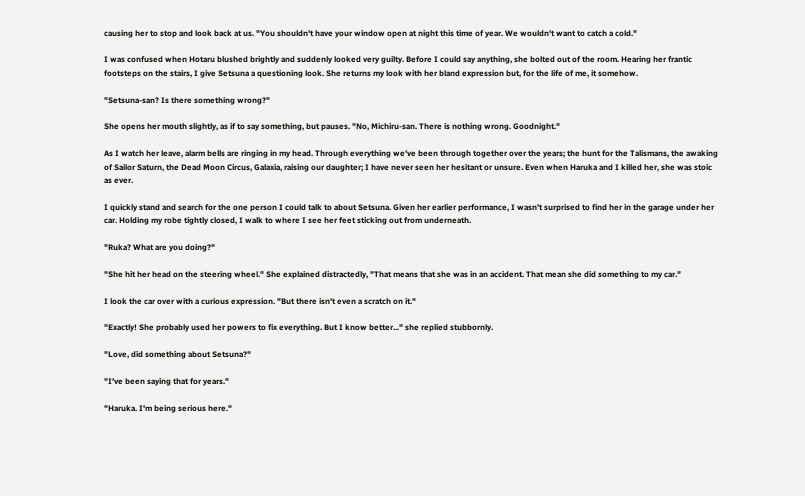causing her to stop and look back at us. "You shouldn't have your window open at night this time of year. We wouldn't want to catch a cold."

I was confused when Hotaru blushed brightly and suddenly looked very guilty. Before I could say anything, she bolted out of the room. Hearing her frantic footsteps on the stairs, I give Setsuna a questioning look. She returns my look with her bland expression but, for the life of me, it somehow.

"Setsuna-san? Is there something wrong?"

She opens her mouth slightly, as if to say something, but pauses. "No, Michiru-san. There is nothing wrong. Goodnight."

As I watch her leave, alarm bells are ringing in my head. Through everything we've been through together over the years; the hunt for the Talismans, the awaking of Sailor Saturn, the Dead Moon Circus, Galaxia, raising our daughter; I have never seen her hesitant or unsure. Even when Haruka and I killed her, she was stoic as ever.

I quickly stand and search for the one person I could talk to about Setsuna. Given her earlier performance, I wasn't surprised to find her in the garage under her car. Holding my robe tightly closed, I walk to where I see her feet sticking out from underneath.

"Ruka? What are you doing?"

"She hit her head on the steering wheel." She explained distractedly, "That means that she was in an accident. That mean she did something to my car."

I look the car over with a curious expression. "But there isn't even a scratch on it."

"Exactly! She probably used her powers to fix everything. But I know better..." she replied stubbornly.

"Love, did something about Setsuna?"

"I've been saying that for years."

"Haruka. I'm being serious here."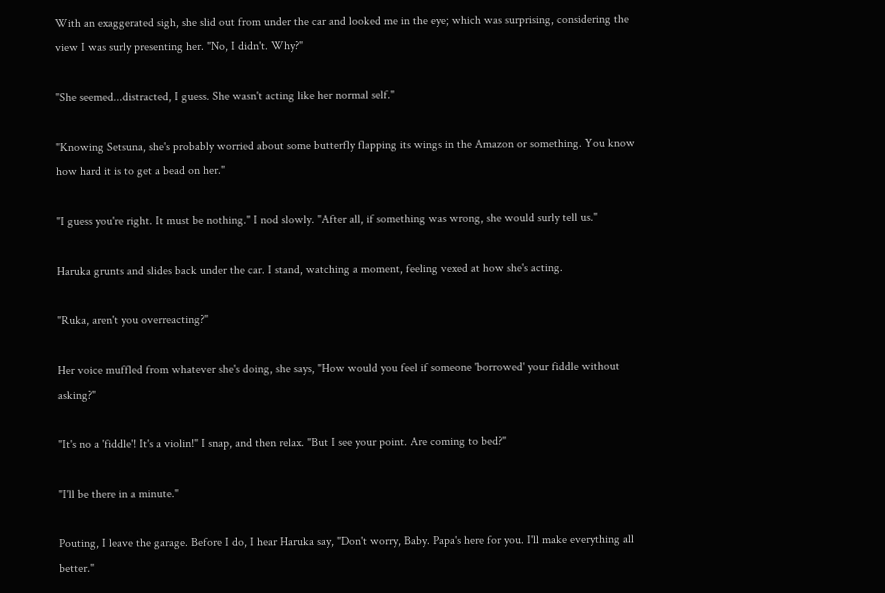With an exaggerated sigh, she slid out from under the car and looked me in the eye; which was surprising, considering the view I was surly presenting her. "No, I didn't. Why?"

"She seemed...distracted, I guess. She wasn't acting like her normal self."

"Knowing Setsuna, she's probably worried about some butterfly flapping its wings in the Amazon or something. You know how hard it is to get a bead on her."

"I guess you're right. It must be nothing." I nod slowly. "After all, if something was wrong, she would surly tell us."

Haruka grunts and slides back under the car. I stand, watching a moment, feeling vexed at how she's acting.

"Ruka, aren't you overreacting?"

Her voice muffled from whatever she's doing, she says, "How would you feel if someone 'borrowed' your fiddle without asking?"

"It's no a 'fiddle'! It's a violin!" I snap, and then relax. "But I see your point. Are coming to bed?"

"I'll be there in a minute."

Pouting, I leave the garage. Before I do, I hear Haruka say, "Don't worry, Baby. Papa's here for you. I'll make everything all better."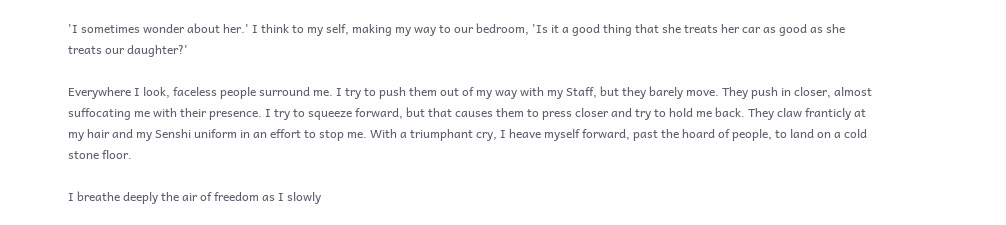'I sometimes wonder about her.' I think to my self, making my way to our bedroom, 'Is it a good thing that she treats her car as good as she treats our daughter?'

Everywhere I look, faceless people surround me. I try to push them out of my way with my Staff, but they barely move. They push in closer, almost suffocating me with their presence. I try to squeeze forward, but that causes them to press closer and try to hold me back. They claw franticly at my hair and my Senshi uniform in an effort to stop me. With a triumphant cry, I heave myself forward, past the hoard of people, to land on a cold stone floor.

I breathe deeply the air of freedom as I slowly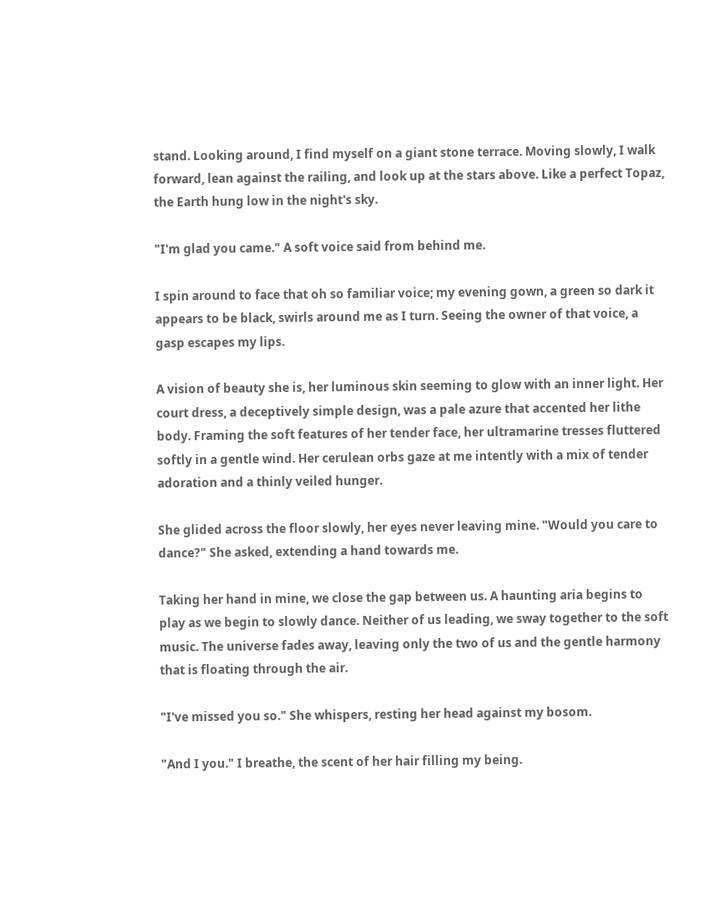stand. Looking around, I find myself on a giant stone terrace. Moving slowly, I walk forward, lean against the railing, and look up at the stars above. Like a perfect Topaz, the Earth hung low in the night's sky.

"I'm glad you came." A soft voice said from behind me.

I spin around to face that oh so familiar voice; my evening gown, a green so dark it appears to be black, swirls around me as I turn. Seeing the owner of that voice, a gasp escapes my lips.

A vision of beauty she is, her luminous skin seeming to glow with an inner light. Her court dress, a deceptively simple design, was a pale azure that accented her lithe body. Framing the soft features of her tender face, her ultramarine tresses fluttered softly in a gentle wind. Her cerulean orbs gaze at me intently with a mix of tender adoration and a thinly veiled hunger.

She glided across the floor slowly, her eyes never leaving mine. "Would you care to dance?" She asked, extending a hand towards me.

Taking her hand in mine, we close the gap between us. A haunting aria begins to play as we begin to slowly dance. Neither of us leading, we sway together to the soft music. The universe fades away, leaving only the two of us and the gentle harmony that is floating through the air.

"I've missed you so." She whispers, resting her head against my bosom.

"And I you." I breathe, the scent of her hair filling my being.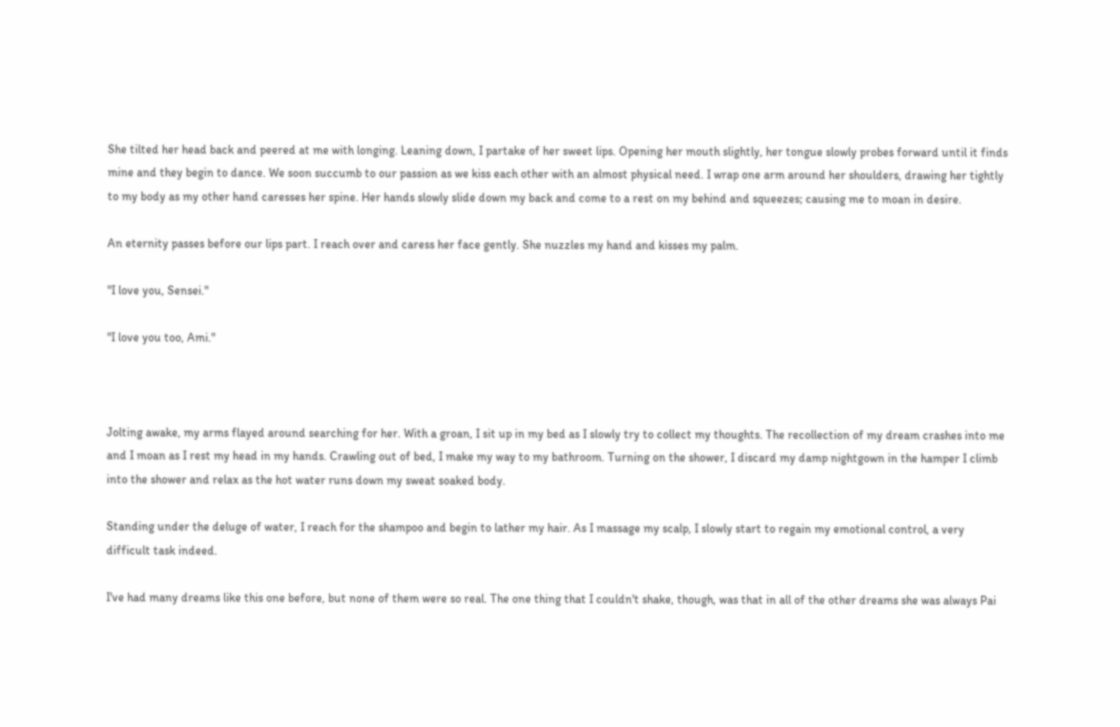She tilted her head back and peered at me with longing. Leaning down, I partake of her sweet lips. Opening her mouth slightly, her tongue slowly probes forward until it finds mine and they begin to dance. We soon succumb to our passion as we kiss each other with an almost physical need. I wrap one arm around her shoulders, drawing her tightly to my body as my other hand caresses her spine. Her hands slowly slide down my back and come to a rest on my behind and squeezes; causing me to moan in desire.

An eternity passes before our lips part. I reach over and caress her face gently. She nuzzles my hand and kisses my palm.

"I love you, Sensei."

"I love you too, Ami."



Jolting awake, my arms flayed around searching for her. With a groan, I sit up in my bed as I slowly try to collect my thoughts. The recollection of my dream crashes into me and I moan as I rest my head in my hands. Crawling out of bed, I make my way to my bathroom. Turning on the shower, I discard my damp nightgown in the hamper I climb into the shower and relax as the hot water runs down my sweat soaked body.

Standing under the deluge of water, I reach for the shampoo and begin to lather my hair. As I massage my scalp, I slowly start to regain my emotional control, a very difficult task indeed.

I've had many dreams like this one before, but none of them were so real. The one thing that I couldn't shake, though, was that in all of the other dreams she was always Pai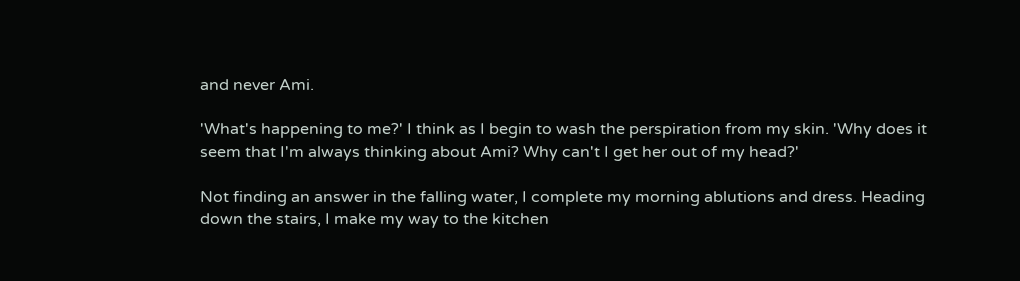and never Ami.

'What's happening to me?' I think as I begin to wash the perspiration from my skin. 'Why does it seem that I'm always thinking about Ami? Why can't I get her out of my head?'

Not finding an answer in the falling water, I complete my morning ablutions and dress. Heading down the stairs, I make my way to the kitchen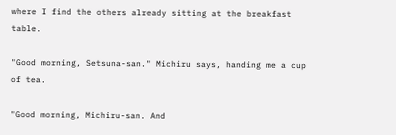where I find the others already sitting at the breakfast table.

"Good morning, Setsuna-san." Michiru says, handing me a cup of tea.

"Good morning, Michiru-san. And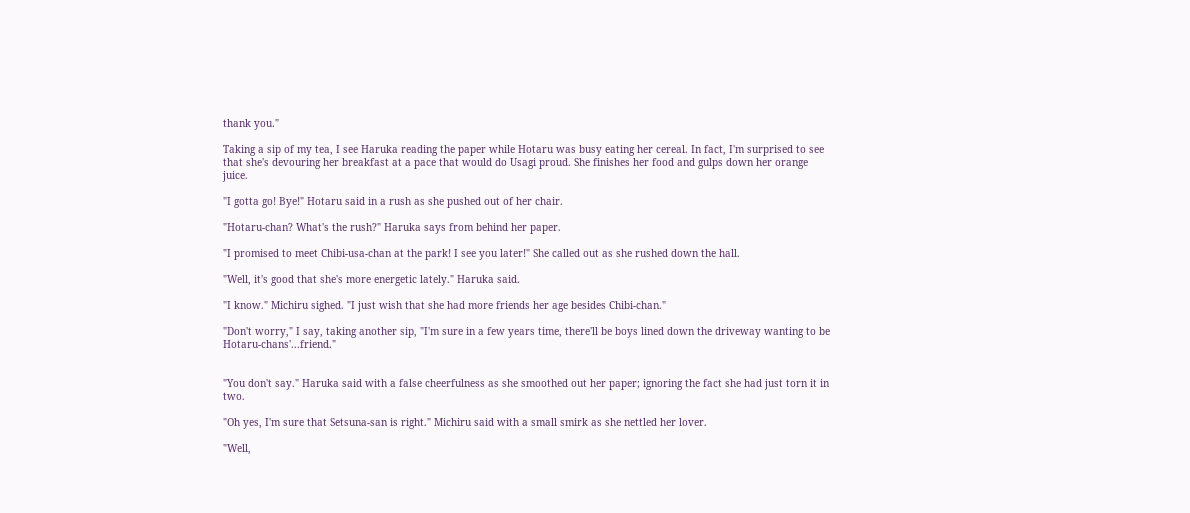thank you."

Taking a sip of my tea, I see Haruka reading the paper while Hotaru was busy eating her cereal. In fact, I'm surprised to see that she's devouring her breakfast at a pace that would do Usagi proud. She finishes her food and gulps down her orange juice.

"I gotta go! Bye!" Hotaru said in a rush as she pushed out of her chair.

"Hotaru-chan? What's the rush?" Haruka says from behind her paper.

"I promised to meet Chibi-usa-chan at the park! I see you later!" She called out as she rushed down the hall.

"Well, it's good that she's more energetic lately." Haruka said.

"I know." Michiru sighed. "I just wish that she had more friends her age besides Chibi-chan."

"Don't worry," I say, taking another sip, "I'm sure in a few years time, there'll be boys lined down the driveway wanting to be Hotaru-chans'...friend."


"You don't say." Haruka said with a false cheerfulness as she smoothed out her paper; ignoring the fact she had just torn it in two.

"Oh yes, I'm sure that Setsuna-san is right." Michiru said with a small smirk as she nettled her lover.

"Well,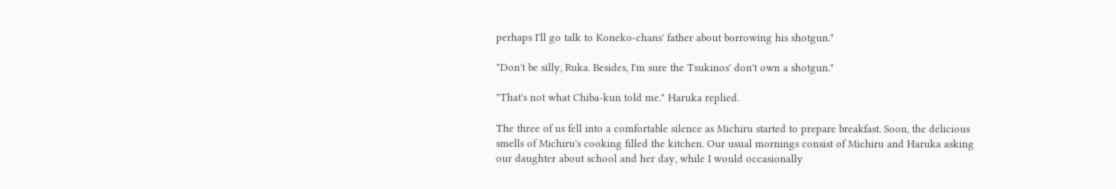perhaps I'll go talk to Koneko-chans' father about borrowing his shotgun."

"Don't be silly, Ruka. Besides, I'm sure the Tsukinos' don't own a shotgun."

"That's not what Chiba-kun told me." Haruka replied.

The three of us fell into a comfortable silence as Michiru started to prepare breakfast. Soon, the delicious smells of Michiru's cooking filled the kitchen. Our usual mornings consist of Michiru and Haruka asking our daughter about school and her day, while I would occasionally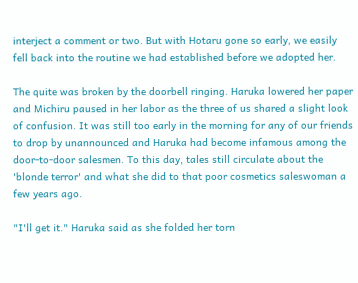interject a comment or two. But with Hotaru gone so early, we easily fell back into the routine we had established before we adopted her.

The quite was broken by the doorbell ringing. Haruka lowered her paper and Michiru paused in her labor as the three of us shared a slight look of confusion. It was still too early in the morning for any of our friends to drop by unannounced and Haruka had become infamous among the door-to-door salesmen. To this day, tales still circulate about the 'blonde terror' and what she did to that poor cosmetics saleswoman a few years ago.

"I'll get it." Haruka said as she folded her torn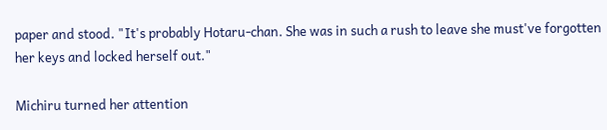paper and stood. "It's probably Hotaru-chan. She was in such a rush to leave she must've forgotten her keys and locked herself out."

Michiru turned her attention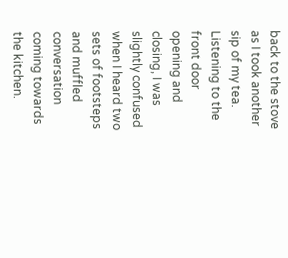back to the stove as I took another sip of my tea. Listening to the front door opening and closing, I was slightly confused when I heard two sets of footsteps and muffled conversation coming towards the kitchen.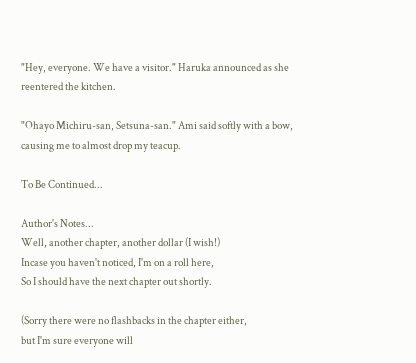"Hey, everyone. We have a visitor." Haruka announced as she reentered the kitchen.

"Ohayo Michiru-san, Setsuna-san." Ami said softly with a bow, causing me to almost drop my teacup.

To Be Continued...

Author's Notes...
Well, another chapter, another dollar (I wish!)
Incase you haven't noticed, I'm on a roll here,
So I should have the next chapter out shortly.

(Sorry there were no flashbacks in the chapter either,
but I'm sure everyone will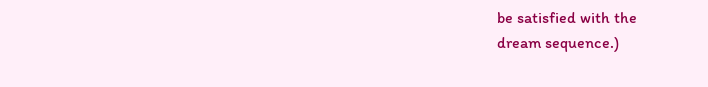be satisfied with the
dream sequence.)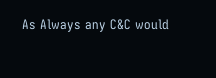As Always any C&C would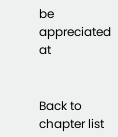be appreciated at


Back to chapter list